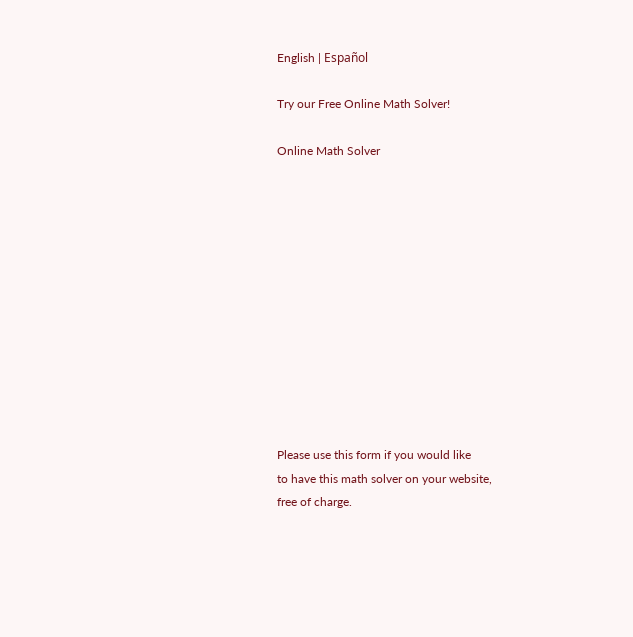English | Español

Try our Free Online Math Solver!

Online Math Solver












Please use this form if you would like
to have this math solver on your website,
free of charge.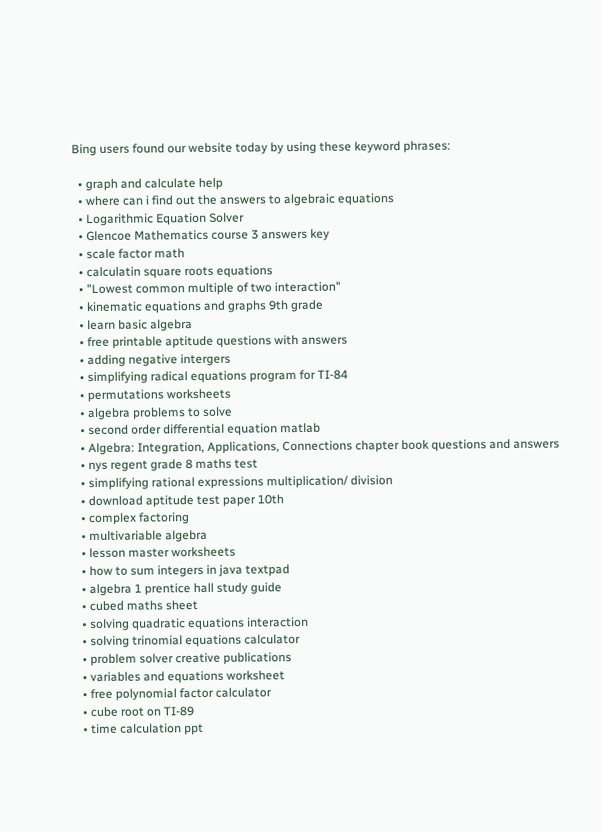Bing users found our website today by using these keyword phrases:

  • graph and calculate help
  • where can i find out the answers to algebraic equations
  • Logarithmic Equation Solver
  • Glencoe Mathematics course 3 answers key
  • scale factor math
  • calculatin square roots equations
  • "Lowest common multiple of two interaction"
  • kinematic equations and graphs 9th grade
  • learn basic algebra
  • free printable aptitude questions with answers
  • adding negative intergers
  • simplifying radical equations program for TI-84
  • permutations worksheets
  • algebra problems to solve
  • second order differential equation matlab
  • Algebra: Integration, Applications, Connections chapter book questions and answers
  • nys regent grade 8 maths test
  • simplifying rational expressions multiplication/ division
  • download aptitude test paper 10th
  • complex factoring
  • multivariable algebra
  • lesson master worksheets
  • how to sum integers in java textpad
  • algebra 1 prentice hall study guide
  • cubed maths sheet
  • solving quadratic equations interaction
  • solving trinomial equations calculator
  • problem solver creative publications
  • variables and equations worksheet
  • free polynomial factor calculator
  • cube root on TI-89
  • time calculation ppt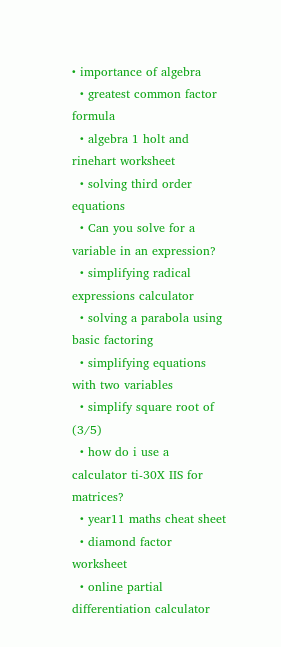• importance of algebra
  • greatest common factor formula
  • algebra 1 holt and rinehart worksheet
  • solving third order equations
  • Can you solve for a variable in an expression?
  • simplifying radical expressions calculator
  • solving a parabola using basic factoring
  • simplifying equations with two variables
  • simplify square root of (3/5)
  • how do i use a calculator ti-30X IIS for matrices?
  • year11 maths cheat sheet
  • diamond factor worksheet
  • online partial differentiation calculator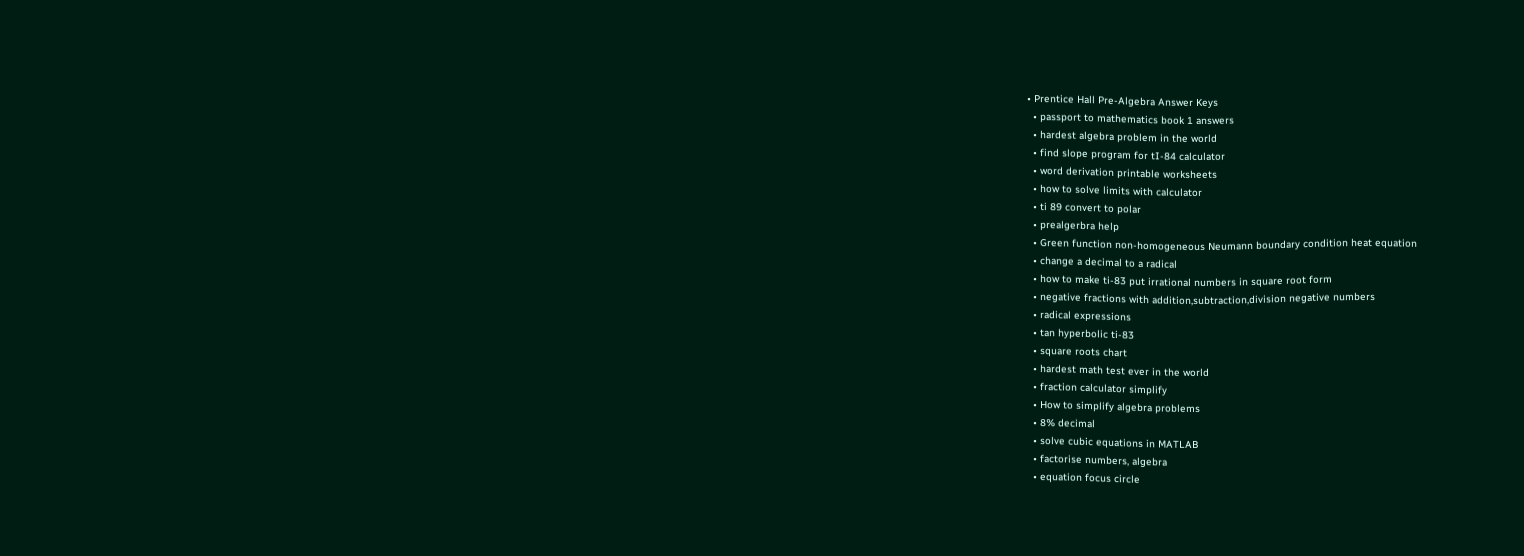• Prentice Hall Pre-Algebra Answer Keys
  • passport to mathematics book 1 answers
  • hardest algebra problem in the world
  • find slope program for tI-84 calculator
  • word derivation printable worksheets
  • how to solve limits with calculator
  • ti 89 convert to polar
  • prealgerbra help
  • Green function non-homogeneous Neumann boundary condition heat equation
  • change a decimal to a radical
  • how to make ti-83 put irrational numbers in square root form
  • negative fractions with addition,subtraction,division negative numbers
  • radical expressions
  • tan hyperbolic ti-83
  • square roots chart
  • hardest math test ever in the world
  • fraction calculator simplify
  • How to simplify algebra problems
  • 8% decimal
  • solve cubic equations in MATLAB
  • factorise numbers, algebra
  • equation focus circle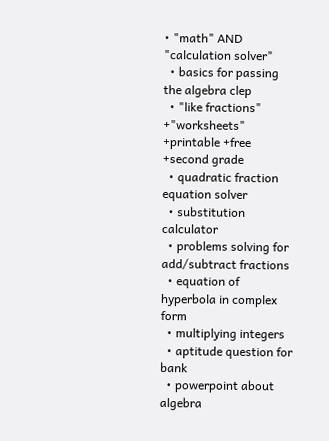• "math" AND "calculation solver"
  • basics for passing the algebra clep
  • "like fractions" +"worksheets" +printable +free +second grade
  • quadratic fraction equation solver
  • substitution calculator
  • problems solving for add/subtract fractions
  • equation of hyperbola in complex form
  • multiplying integers
  • aptitude question for bank
  • powerpoint about algebra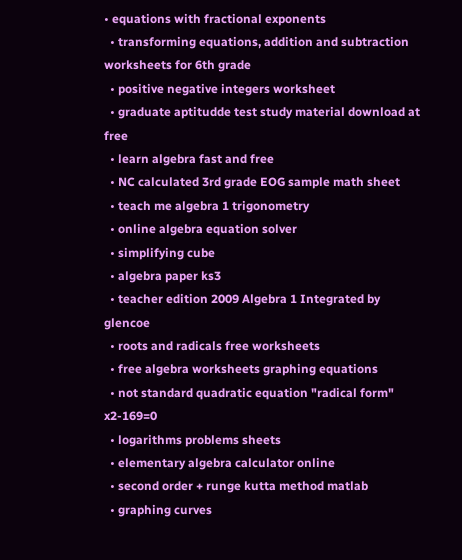• equations with fractional exponents
  • transforming equations, addition and subtraction worksheets for 6th grade
  • positive negative integers worksheet
  • graduate aptitudde test study material download at free
  • learn algebra fast and free
  • NC calculated 3rd grade EOG sample math sheet
  • teach me algebra 1 trigonometry
  • online algebra equation solver
  • simplifying cube
  • algebra paper ks3
  • teacher edition 2009 Algebra 1 Integrated by glencoe
  • roots and radicals free worksheets
  • free algebra worksheets graphing equations
  • not standard quadratic equation "radical form" x2-169=0
  • logarithms problems sheets
  • elementary algebra calculator online
  • second order + runge kutta method matlab
  • graphing curves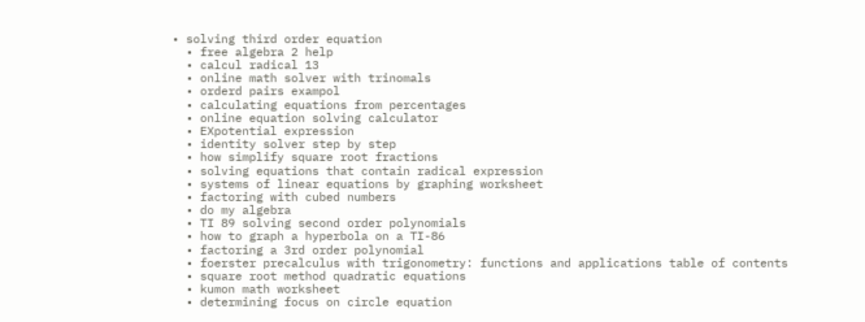• solving third order equation
  • free algebra 2 help
  • calcul radical 13
  • online math solver with trinomals
  • orderd pairs exampol
  • calculating equations from percentages
  • online equation solving calculator
  • EXpotential expression
  • identity solver step by step
  • how simplify square root fractions
  • solving equations that contain radical expression
  • systems of linear equations by graphing worksheet
  • factoring with cubed numbers
  • do my algebra
  • TI 89 solving second order polynomials
  • how to graph a hyperbola on a TI-86
  • factoring a 3rd order polynomial
  • foerster precalculus with trigonometry: functions and applications table of contents
  • square root method quadratic equations
  • kumon math worksheet
  • determining focus on circle equation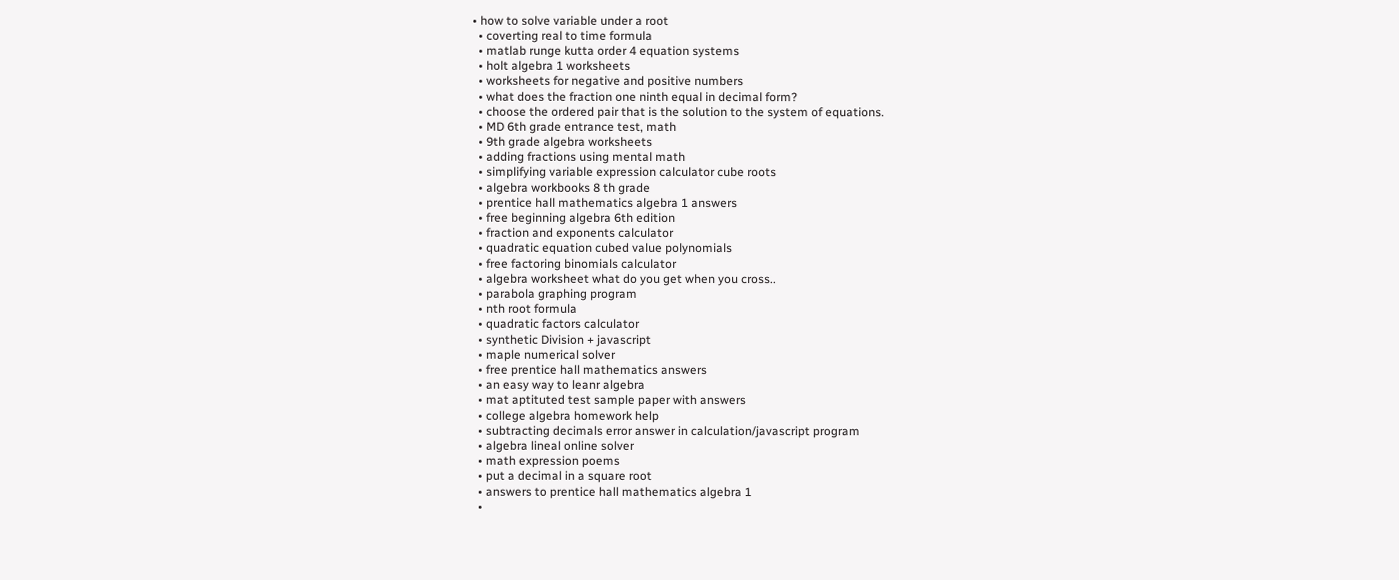• how to solve variable under a root
  • coverting real to time formula
  • matlab runge kutta order 4 equation systems
  • holt algebra 1 worksheets
  • worksheets for negative and positive numbers
  • what does the fraction one ninth equal in decimal form?
  • choose the ordered pair that is the solution to the system of equations.
  • MD 6th grade entrance test, math
  • 9th grade algebra worksheets
  • adding fractions using mental math
  • simplifying variable expression calculator cube roots
  • algebra workbooks 8 th grade
  • prentice hall mathematics algebra 1 answers
  • free beginning algebra 6th edition
  • fraction and exponents calculator
  • quadratic equation cubed value polynomials
  • free factoring binomials calculator
  • algebra worksheet what do you get when you cross..
  • parabola graphing program
  • nth root formula
  • quadratic factors calculator
  • synthetic Division + javascript
  • maple numerical solver
  • free prentice hall mathematics answers
  • an easy way to leanr algebra
  • mat aptituted test sample paper with answers
  • college algebra homework help
  • subtracting decimals error answer in calculation/javascript program
  • algebra lineal online solver
  • math expression poems
  • put a decimal in a square root
  • answers to prentice hall mathematics algebra 1
  •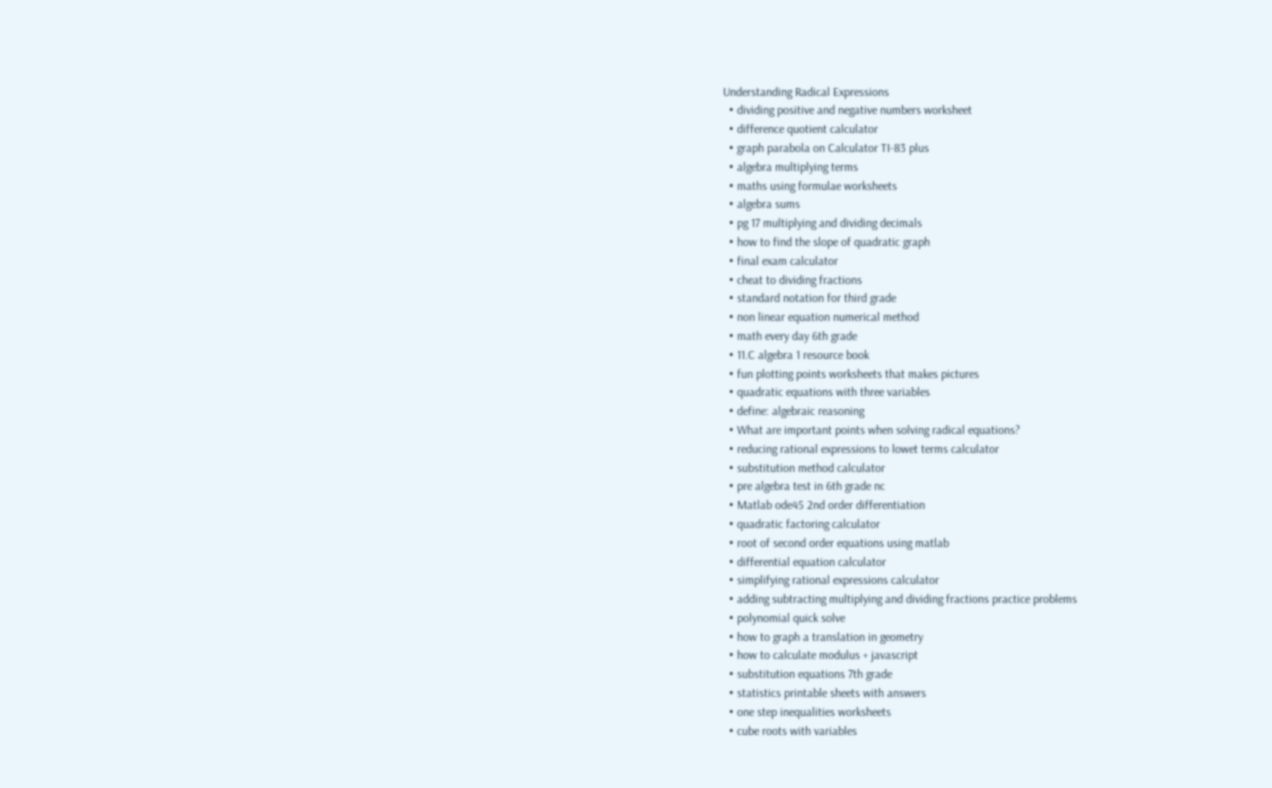Understanding Radical Expressions
  • dividing positive and negative numbers worksheet
  • difference quotient calculator
  • graph parabola on Calculator TI-83 plus
  • algebra multiplying terms
  • maths using formulae worksheets
  • algebra sums
  • pg 17 multiplying and dividing decimals
  • how to find the slope of quadratic graph
  • final exam calculator
  • cheat to dividing fractions
  • standard notation for third grade
  • non linear equation numerical method
  • math every day 6th grade
  • 11.C algebra 1 resource book
  • fun plotting points worksheets that makes pictures
  • quadratic equations with three variables
  • define: algebraic reasoning
  • What are important points when solving radical equations?
  • reducing rational expressions to lowet terms calculator
  • substitution method calculator
  • pre algebra test in 6th grade nc
  • Matlab ode45 2nd order differentiation
  • quadratic factoring calculator
  • root of second order equations using matlab
  • differential equation calculator
  • simplifying rational expressions calculator
  • adding subtracting multiplying and dividing fractions practice problems
  • polynomial quick solve
  • how to graph a translation in geometry
  • how to calculate modulus + javascript
  • substitution equations 7th grade
  • statistics printable sheets with answers
  • one step inequalities worksheets
  • cube roots with variables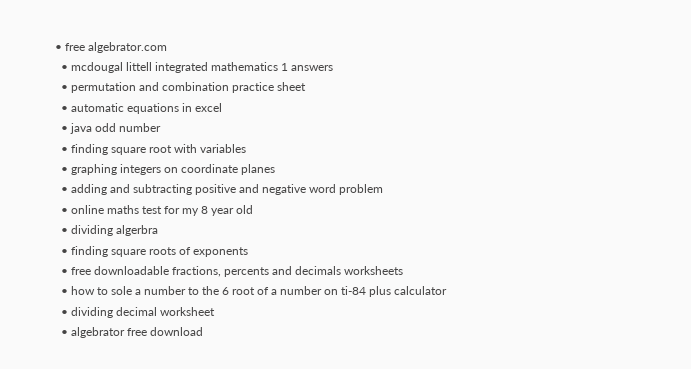• free algebrator.com
  • mcdougal littell integrated mathematics 1 answers
  • permutation and combination practice sheet
  • automatic equations in excel
  • java odd number
  • finding square root with variables
  • graphing integers on coordinate planes
  • adding and subtracting positive and negative word problem
  • online maths test for my 8 year old
  • dividing algerbra
  • finding square roots of exponents
  • free downloadable fractions, percents and decimals worksheets
  • how to sole a number to the 6 root of a number on ti-84 plus calculator
  • dividing decimal worksheet
  • algebrator free download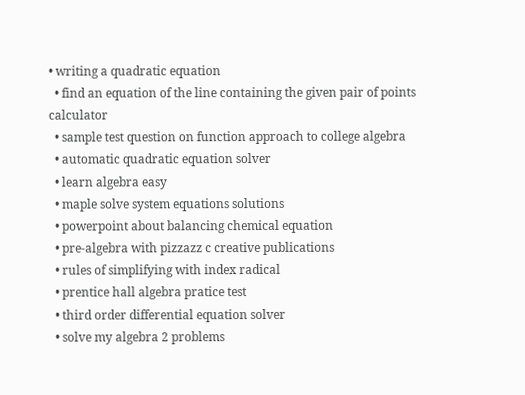• writing a quadratic equation
  • find an equation of the line containing the given pair of points calculator
  • sample test question on function approach to college algebra
  • automatic quadratic equation solver
  • learn algebra easy
  • maple solve system equations solutions
  • powerpoint about balancing chemical equation
  • pre-algebra with pizzazz c creative publications
  • rules of simplifying with index radical
  • prentice hall algebra pratice test
  • third order differential equation solver
  • solve my algebra 2 problems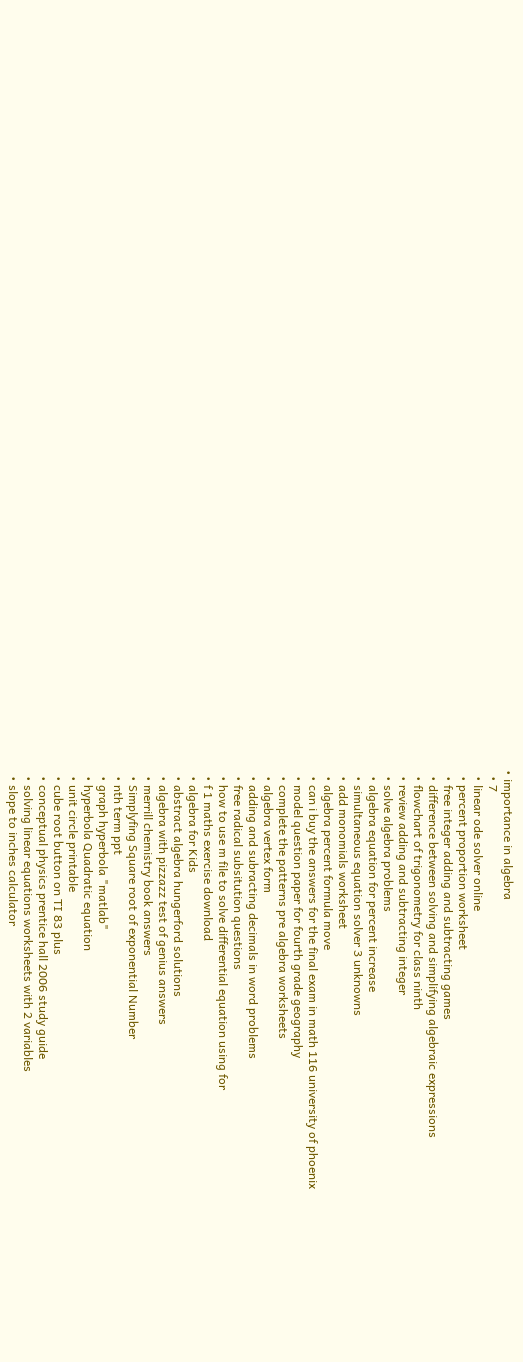• importance in algebra
  • 7
  • linear ode solver online
  • percent proportion worksheet
  • free integer adding and subtracting games
  • difference between solving and simplifying algebraic expressions
  • flowchart of trigonometry for class ninth
  • review adding and subtracting integer
  • solve algebra problems
  • algebra equation for percent increase
  • simultaneous equation solver 3 unknowns
  • add monomials worksheet
  • algebra percent formula move
  • can i buy the answers for the final exam in math 116 university of phoenix
  • model question paper for fourth grade geography
  • complete the patterns pre algebra worksheets
  • algebra vertex form
  • adding and subracting decimals in word problems
  • free radical subsitution questions
  • how to use m file to solve differential equation using for
  • f 1 maths exercise download
  • algebra for Kids
  • abstract algebra hungerford solutions
  • algebra with pizzazz test of genius answers
  • merrill chemistry book answers
  • Simplyfing Square root of exponential Number
  • nth term ppt
  • graph hyperbola "matlab"
  • hyperbola Quadratic equation
  • unit circle printable
  • cube root button on TI 83 plus
  • conceptual physics prentice hall 2006 study guide
  • solving linear equations worksheets with 2 variables
  • slope to inches calculator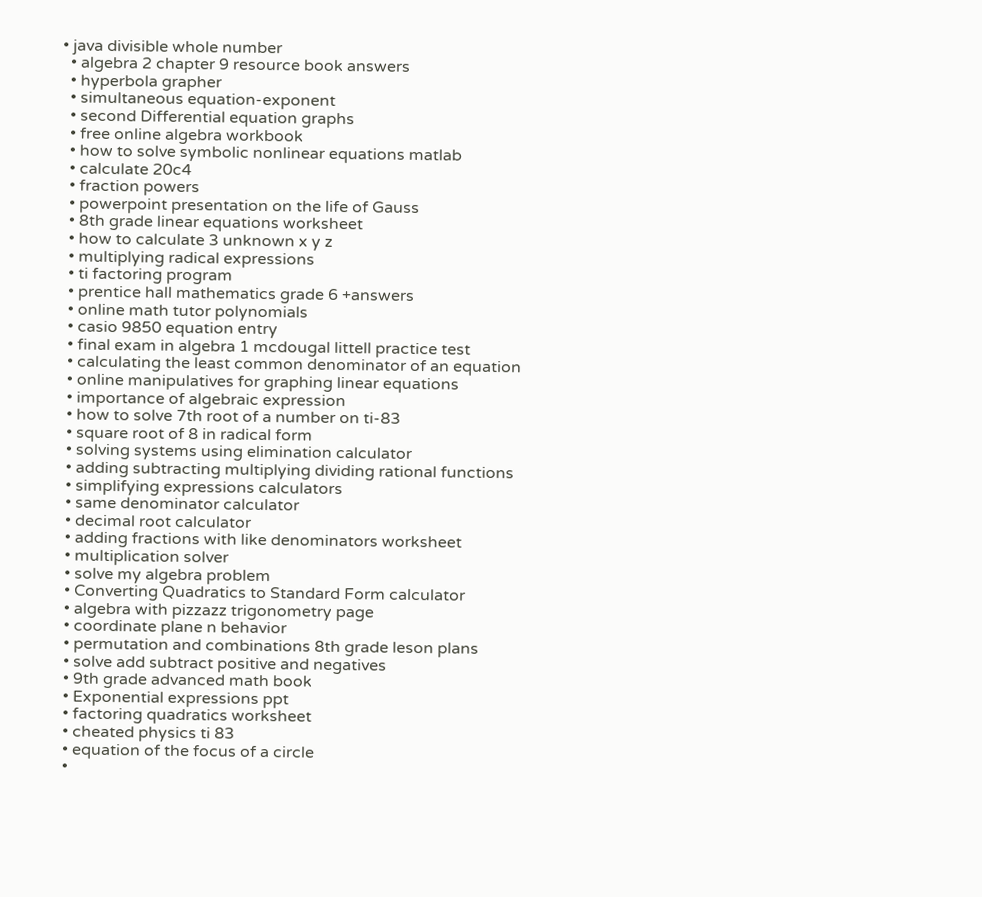• java divisible whole number
  • algebra 2 chapter 9 resource book answers
  • hyperbola grapher
  • simultaneous equation-exponent
  • second Differential equation graphs
  • free online algebra workbook
  • how to solve symbolic nonlinear equations matlab
  • calculate 20c4
  • fraction powers
  • powerpoint presentation on the life of Gauss
  • 8th grade linear equations worksheet
  • how to calculate 3 unknown x y z
  • multiplying radical expressions
  • ti factoring program
  • prentice hall mathematics grade 6 +answers
  • online math tutor polynomials
  • casio 9850 equation entry
  • final exam in algebra 1 mcdougal littell practice test
  • calculating the least common denominator of an equation
  • online manipulatives for graphing linear equations
  • importance of algebraic expression
  • how to solve 7th root of a number on ti-83
  • square root of 8 in radical form
  • solving systems using elimination calculator
  • adding subtracting multiplying dividing rational functions
  • simplifying expressions calculators
  • same denominator calculator
  • decimal root calculator
  • adding fractions with like denominators worksheet
  • multiplication solver
  • solve my algebra problem
  • Converting Quadratics to Standard Form calculator
  • algebra with pizzazz trigonometry page
  • coordinate plane n behavior
  • permutation and combinations 8th grade leson plans
  • solve add subtract positive and negatives
  • 9th grade advanced math book
  • Exponential expressions ppt
  • factoring quadratics worksheet
  • cheated physics ti 83
  • equation of the focus of a circle
  •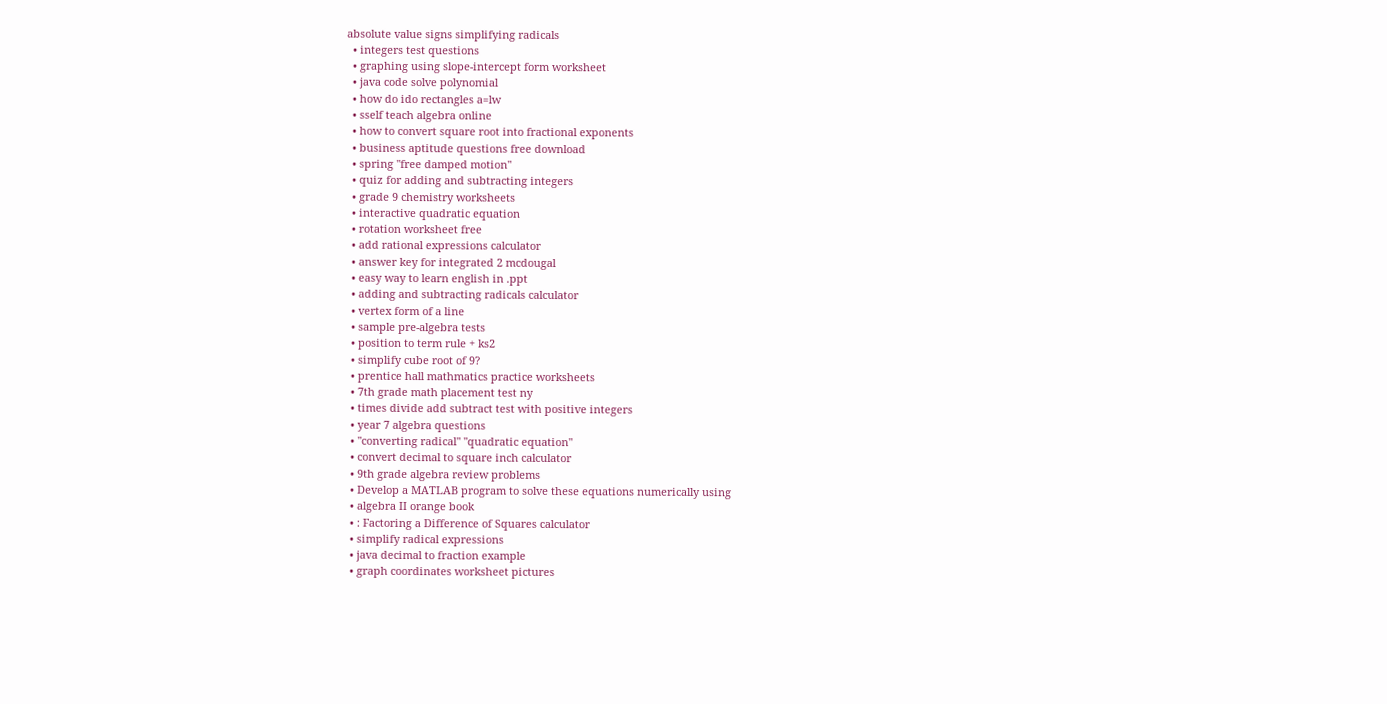absolute value signs simplifying radicals
  • integers test questions
  • graphing using slope-intercept form worksheet
  • java code solve polynomial
  • how do ido rectangles a=lw
  • sself teach algebra online
  • how to convert square root into fractional exponents
  • business aptitude questions free download
  • spring "free damped motion"
  • quiz for adding and subtracting integers
  • grade 9 chemistry worksheets
  • interactive quadratic equation
  • rotation worksheet free
  • add rational expressions calculator
  • answer key for integrated 2 mcdougal
  • easy way to learn english in .ppt
  • adding and subtracting radicals calculator
  • vertex form of a line
  • sample pre-algebra tests
  • position to term rule + ks2
  • simplify cube root of 9?
  • prentice hall mathmatics practice worksheets
  • 7th grade math placement test ny
  • times divide add subtract test with positive integers
  • year 7 algebra questions
  • "converting radical" "quadratic equation"
  • convert decimal to square inch calculator
  • 9th grade algebra review problems
  • Develop a MATLAB program to solve these equations numerically using
  • algebra II orange book
  • : Factoring a Difference of Squares calculator
  • simplify radical expressions
  • java decimal to fraction example
  • graph coordinates worksheet pictures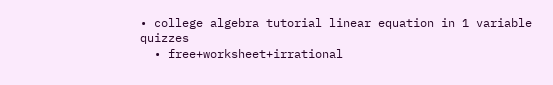• college algebra tutorial linear equation in 1 variable quizzes
  • free+worksheet+irrational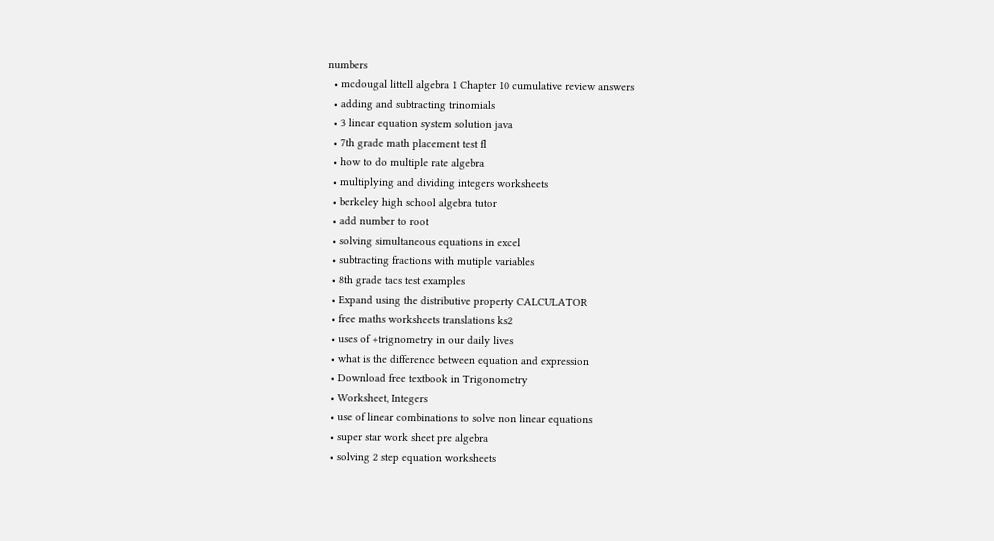numbers
  • mcdougal littell algebra 1 Chapter 10 cumulative review answers
  • adding and subtracting trinomials
  • 3 linear equation system solution java
  • 7th grade math placement test fl
  • how to do multiple rate algebra
  • multiplying and dividing integers worksheets
  • berkeley high school algebra tutor
  • add number to root
  • solving simultaneous equations in excel
  • subtracting fractions with mutiple variables
  • 8th grade tacs test examples
  • Expand using the distributive property CALCULATOR
  • free maths worksheets translations ks2
  • uses of +trignometry in our daily lives
  • what is the difference between equation and expression
  • Download free textbook in Trigonometry
  • Worksheet, Integers
  • use of linear combinations to solve non linear equations
  • super star work sheet pre algebra
  • solving 2 step equation worksheets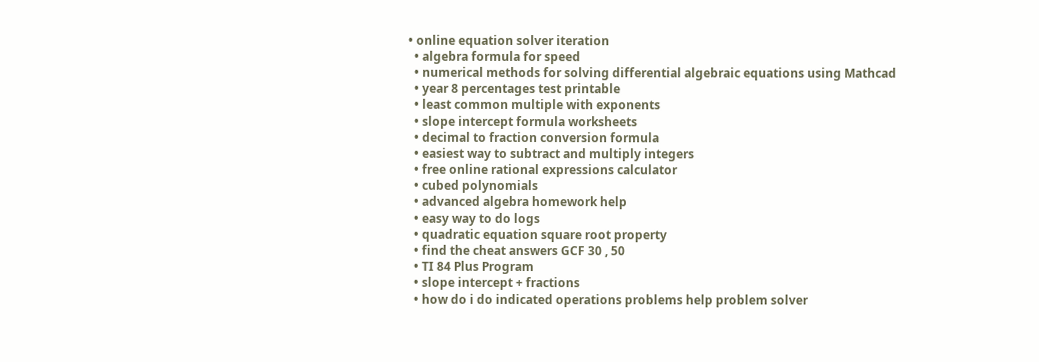• online equation solver iteration
  • algebra formula for speed
  • numerical methods for solving differential algebraic equations using Mathcad
  • year 8 percentages test printable
  • least common multiple with exponents
  • slope intercept formula worksheets
  • decimal to fraction conversion formula
  • easiest way to subtract and multiply integers
  • free online rational expressions calculator
  • cubed polynomials
  • advanced algebra homework help
  • easy way to do logs
  • quadratic equation square root property
  • find the cheat answers GCF 30 , 50
  • TI 84 Plus Program
  • slope intercept + fractions
  • how do i do indicated operations problems help problem solver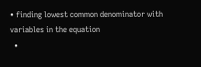• finding lowest common denominator with variables in the equation
  •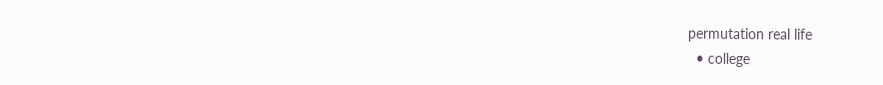permutation real life
  • college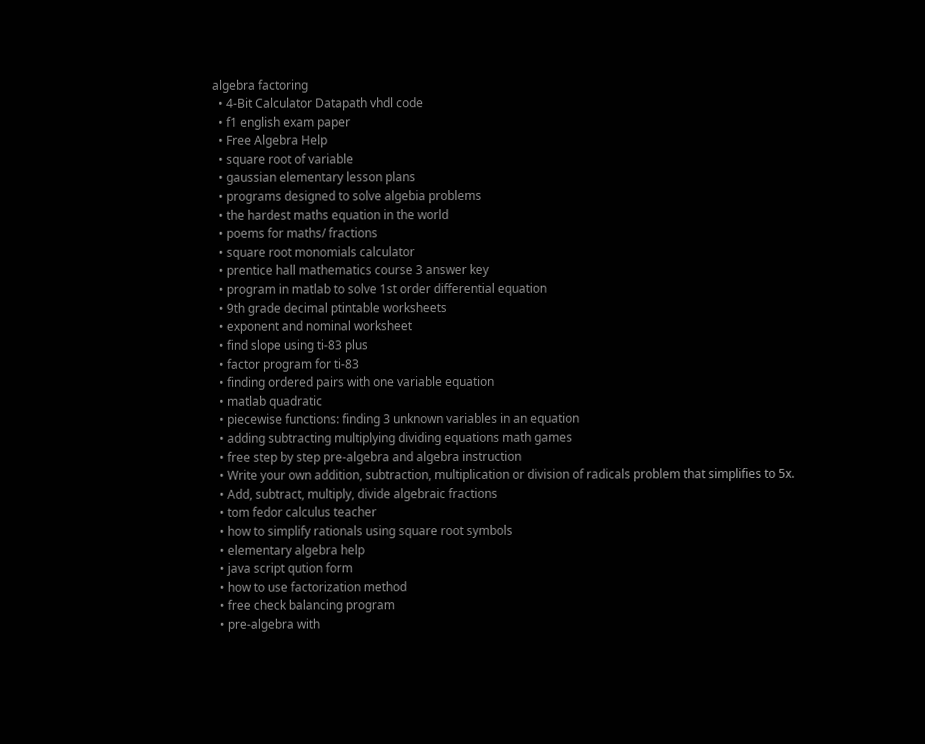algebra factoring
  • 4-Bit Calculator Datapath vhdl code
  • f1 english exam paper
  • Free Algebra Help
  • square root of variable
  • gaussian elementary lesson plans
  • programs designed to solve algebia problems
  • the hardest maths equation in the world
  • poems for maths/ fractions
  • square root monomials calculator
  • prentice hall mathematics course 3 answer key
  • program in matlab to solve 1st order differential equation
  • 9th grade decimal ptintable worksheets
  • exponent and nominal worksheet
  • find slope using ti-83 plus
  • factor program for ti-83
  • finding ordered pairs with one variable equation
  • matlab quadratic
  • piecewise functions: finding 3 unknown variables in an equation
  • adding subtracting multiplying dividing equations math games
  • free step by step pre-algebra and algebra instruction
  • Write your own addition, subtraction, multiplication or division of radicals problem that simplifies to 5x.
  • Add, subtract, multiply, divide algebraic fractions
  • tom fedor calculus teacher
  • how to simplify rationals using square root symbols
  • elementary algebra help
  • java script qution form
  • how to use factorization method
  • free check balancing program
  • pre-algebra with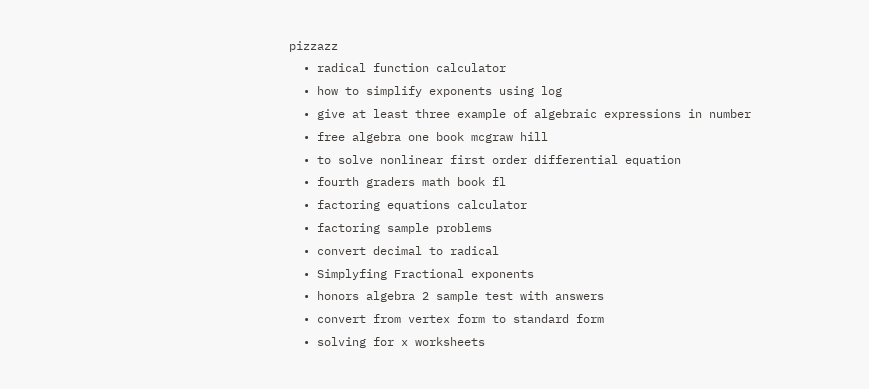pizzazz
  • radical function calculator
  • how to simplify exponents using log
  • give at least three example of algebraic expressions in number
  • free algebra one book mcgraw hill
  • to solve nonlinear first order differential equation
  • fourth graders math book fl
  • factoring equations calculator
  • factoring sample problems
  • convert decimal to radical
  • Simplyfing Fractional exponents
  • honors algebra 2 sample test with answers
  • convert from vertex form to standard form
  • solving for x worksheets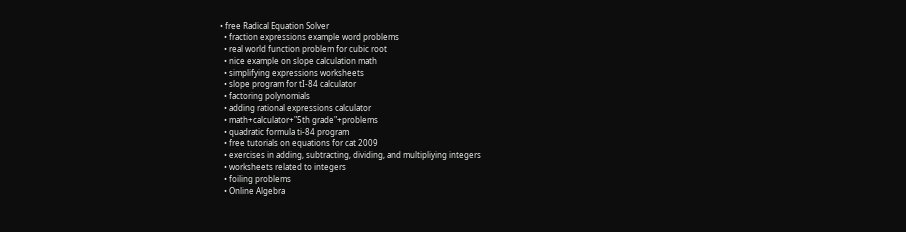• free Radical Equation Solver
  • fraction expressions example word problems
  • real world function problem for cubic root
  • nice example on slope calculation math
  • simplifying expressions worksheets
  • slope program for tI-84 calculator
  • factoring polynomials
  • adding rational expressions calculator
  • math+calculator+"5th grade"+problems
  • quadratic formula ti-84 program
  • free tutorials on equations for cat 2009
  • exercises in adding, subtracting, dividing, and multipliying integers
  • worksheets related to integers
  • foiling problems
  • Online Algebra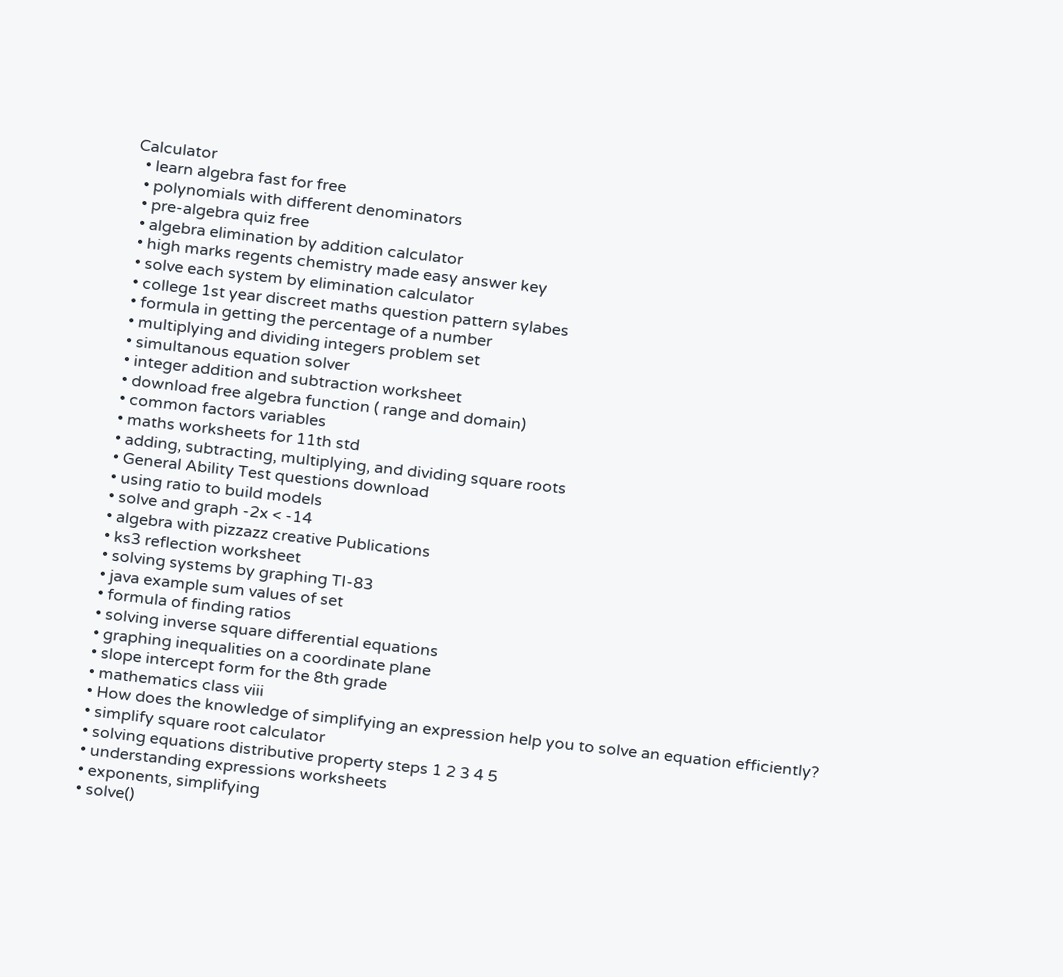Calculator
  • learn algebra fast for free
  • polynomials with different denominators
  • pre-algebra quiz free
  • algebra elimination by addition calculator
  • high marks regents chemistry made easy answer key
  • solve each system by elimination calculator
  • college 1st year discreet maths question pattern sylabes
  • formula in getting the percentage of a number
  • multiplying and dividing integers problem set
  • simultanous equation solver
  • integer addition and subtraction worksheet
  • download free algebra function ( range and domain)
  • common factors variables
  • maths worksheets for 11th std
  • adding, subtracting, multiplying, and dividing square roots
  • General Ability Test questions download
  • using ratio to build models
  • solve and graph -2x < -14
  • algebra with pizzazz creative Publications
  • ks3 reflection worksheet
  • solving systems by graphing TI-83
  • java example sum values of set
  • formula of finding ratios
  • solving inverse square differential equations
  • graphing inequalities on a coordinate plane
  • slope intercept form for the 8th grade
  • mathematics class viii
  • How does the knowledge of simplifying an expression help you to solve an equation efficiently?
  • simplify square root calculator
  • solving equations distributive property steps 1 2 3 4 5
  • understanding expressions worksheets
  • exponents, simplifying
  • solve()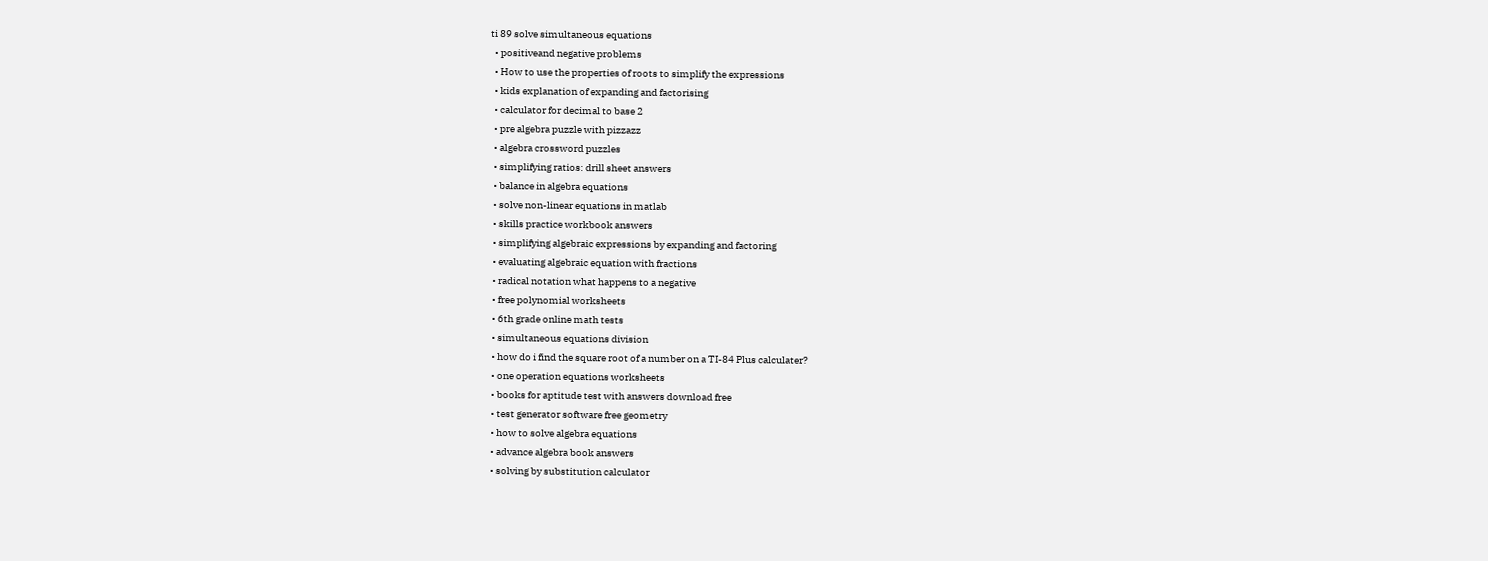ti 89 solve simultaneous equations
  • positiveand negative problems
  • How to use the properties of roots to simplify the expressions
  • kids explanation of expanding and factorising
  • calculator for decimal to base 2
  • pre algebra puzzle with pizzazz
  • algebra crossword puzzles
  • simplifying ratios: drill sheet answers
  • balance in algebra equations
  • solve non-linear equations in matlab
  • skills practice workbook answers
  • simplifying algebraic expressions by expanding and factoring
  • evaluating algebraic equation with fractions
  • radical notation what happens to a negative
  • free polynomial worksheets
  • 6th grade online math tests
  • simultaneous equations division
  • how do i find the square root of a number on a TI-84 Plus calculater?
  • one operation equations worksheets
  • books for aptitude test with answers download free
  • test generator software free geometry
  • how to solve algebra equations
  • advance algebra book answers
  • solving by substitution calculator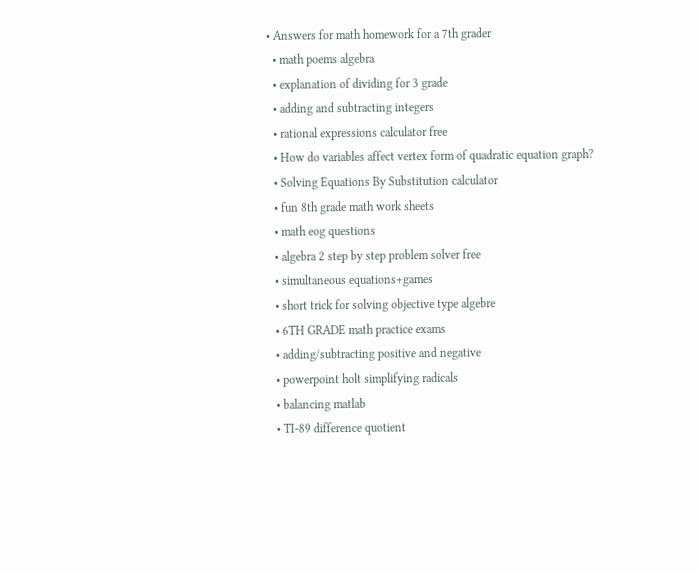• Answers for math homework for a 7th grader
  • math poems algebra
  • explanation of dividing for 3 grade
  • adding and subtracting integers
  • rational expressions calculator free
  • How do variables affect vertex form of quadratic equation graph?
  • Solving Equations By Substitution calculator
  • fun 8th grade math work sheets
  • math eog questions
  • algebra 2 step by step problem solver free
  • simultaneous equations+games
  • short trick for solving objective type algebre
  • 6TH GRADE math practice exams
  • adding/subtracting positive and negative
  • powerpoint holt simplifying radicals
  • balancing matlab
  • TI-89 difference quotient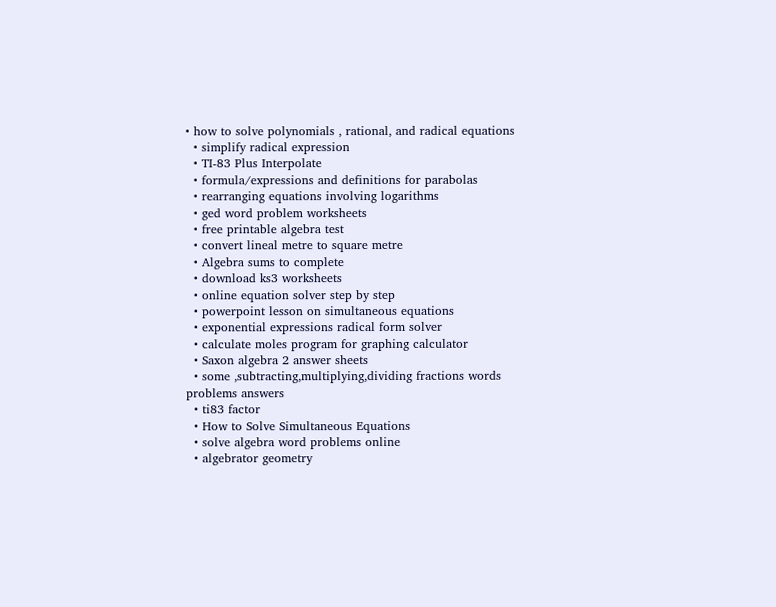• how to solve polynomials , rational, and radical equations
  • simplify radical expression
  • TI-83 Plus Interpolate
  • formula/expressions and definitions for parabolas
  • rearranging equations involving logarithms
  • ged word problem worksheets
  • free printable algebra test
  • convert lineal metre to square metre
  • Algebra sums to complete
  • download ks3 worksheets
  • online equation solver step by step
  • powerpoint lesson on simultaneous equations
  • exponential expressions radical form solver
  • calculate moles program for graphing calculator
  • Saxon algebra 2 answer sheets
  • some ,subtracting,multiplying,dividing fractions words problems answers
  • ti83 factor
  • How to Solve Simultaneous Equations
  • solve algebra word problems online
  • algebrator geometry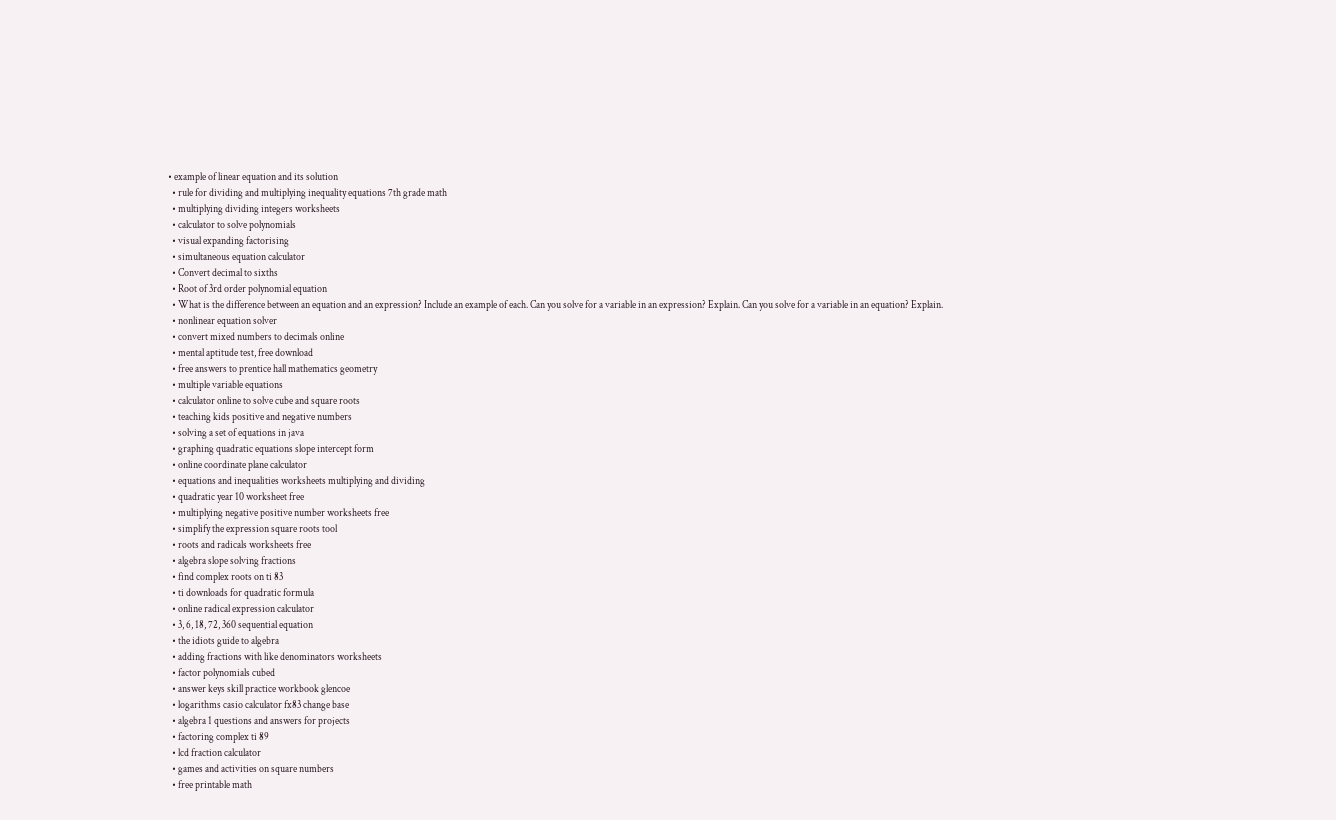• example of linear equation and its solution
  • rule for dividing and multiplying inequality equations 7th grade math
  • multiplying dividing integers worksheets
  • calculator to solve polynomials
  • visual expanding factorising
  • simultaneous equation calculator
  • Convert decimal to sixths
  • Root of 3rd order polynomial equation
  • What is the difference between an equation and an expression? Include an example of each. Can you solve for a variable in an expression? Explain. Can you solve for a variable in an equation? Explain.
  • nonlinear equation solver
  • convert mixed numbers to decimals online
  • mental aptitude test, free download
  • free answers to prentice hall mathematics geometry
  • multiple variable equations
  • calculator online to solve cube and square roots
  • teaching kids positive and negative numbers
  • solving a set of equations in java
  • graphing quadratic equations slope intercept form
  • online coordinate plane calculator
  • equations and inequalities worksheets multiplying and dividing
  • quadratic year 10 worksheet free
  • multiplying negative positive number worksheets free
  • simplify the expression square roots tool
  • roots and radicals worksheets free
  • algebra slope solving fractions
  • find complex roots on ti 83
  • ti downloads for quadratic formula
  • online radical expression calculator
  • 3, 6, 18, 72, 360 sequential equation
  • the idiots guide to algebra
  • adding fractions with like denominators worksheets
  • factor polynomials cubed
  • answer keys skill practice workbook glencoe
  • logarithms casio calculator fx83 change base
  • algebra 1 questions and answers for projects
  • factoring complex ti 89
  • lcd fraction calculator
  • games and activities on square numbers
  • free printable math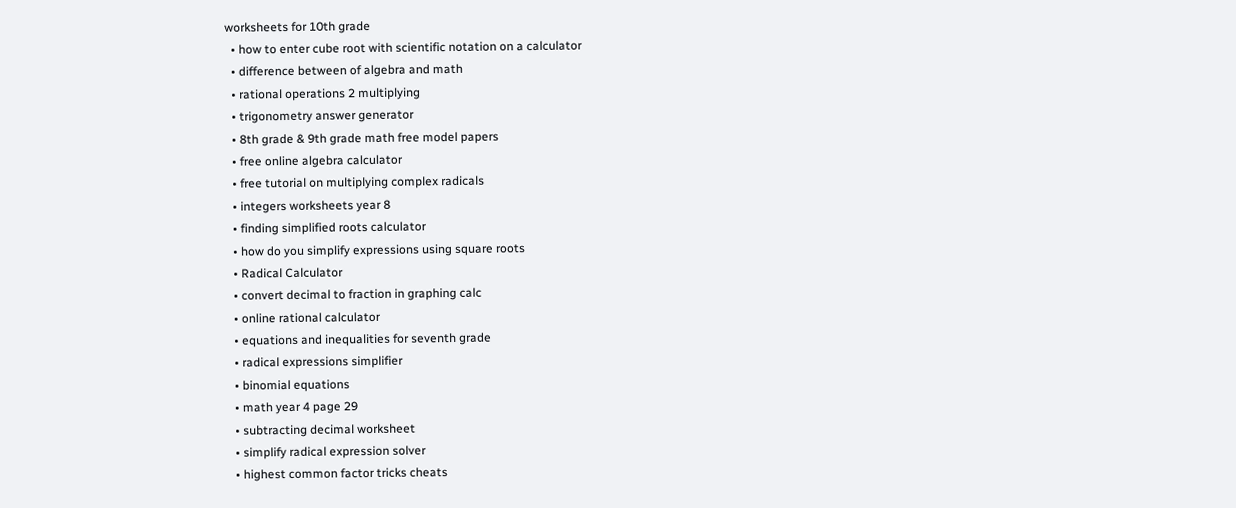worksheets for 10th grade
  • how to enter cube root with scientific notation on a calculator
  • difference between of algebra and math
  • rational operations 2 multiplying
  • trigonometry answer generator
  • 8th grade & 9th grade math free model papers
  • free online algebra calculator
  • free tutorial on multiplying complex radicals
  • integers worksheets year 8
  • finding simplified roots calculator
  • how do you simplify expressions using square roots
  • Radical Calculator
  • convert decimal to fraction in graphing calc
  • online rational calculator
  • equations and inequalities for seventh grade
  • radical expressions simplifier
  • binomial equations
  • math year 4 page 29
  • subtracting decimal worksheet
  • simplify radical expression solver
  • highest common factor tricks cheats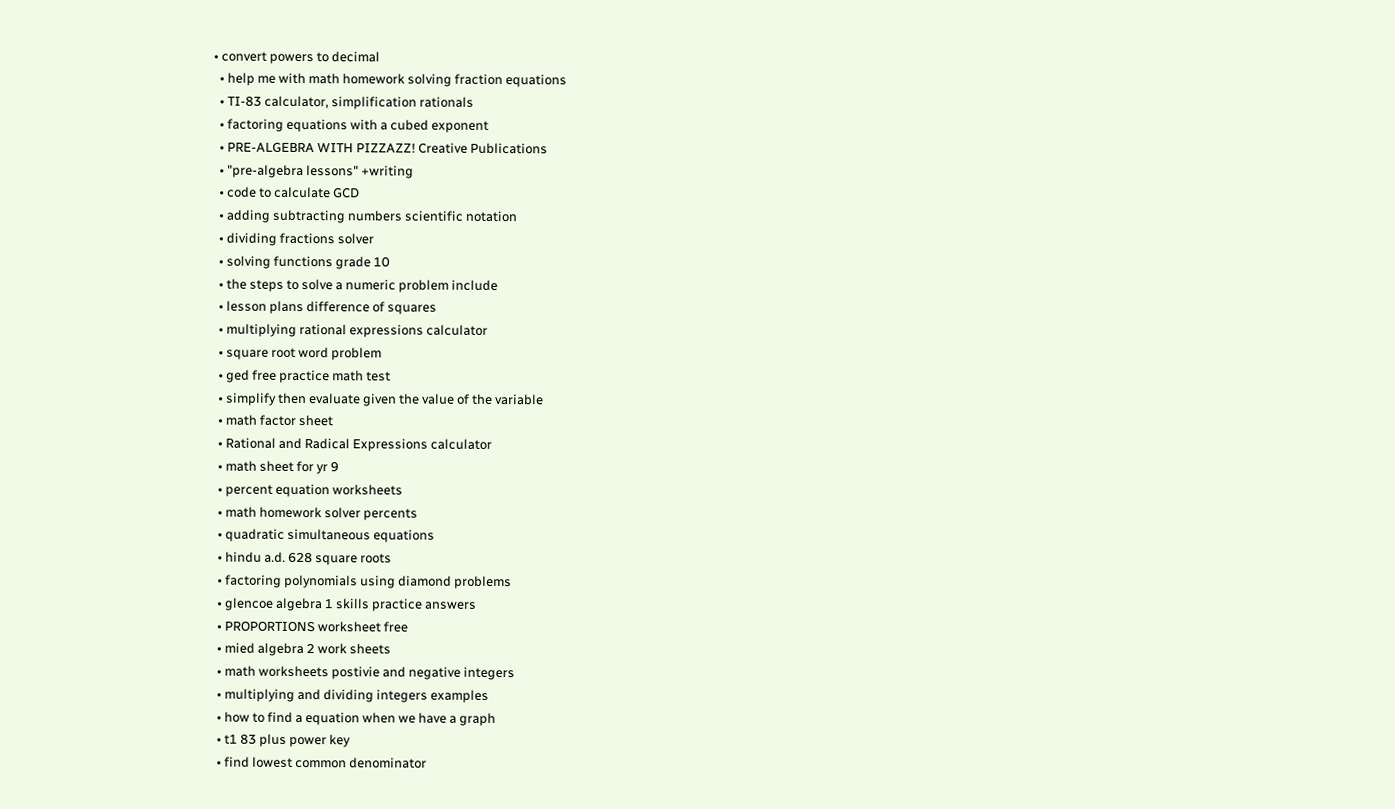• convert powers to decimal
  • help me with math homework solving fraction equations
  • TI-83 calculator, simplification rationals
  • factoring equations with a cubed exponent
  • PRE-ALGEBRA WITH PIZZAZZ! Creative Publications
  • "pre-algebra lessons" +writing
  • code to calculate GCD
  • adding subtracting numbers scientific notation
  • dividing fractions solver
  • solving functions grade 10
  • the steps to solve a numeric problem include
  • lesson plans difference of squares
  • multiplying rational expressions calculator
  • square root word problem
  • ged free practice math test
  • simplify then evaluate given the value of the variable
  • math factor sheet
  • Rational and Radical Expressions calculator
  • math sheet for yr 9
  • percent equation worksheets
  • math homework solver percents
  • quadratic simultaneous equations
  • hindu a.d. 628 square roots
  • factoring polynomials using diamond problems
  • glencoe algebra 1 skills practice answers
  • PROPORTIONS worksheet free
  • mied algebra 2 work sheets
  • math worksheets postivie and negative integers
  • multiplying and dividing integers examples
  • how to find a equation when we have a graph
  • t1 83 plus power key
  • find lowest common denominator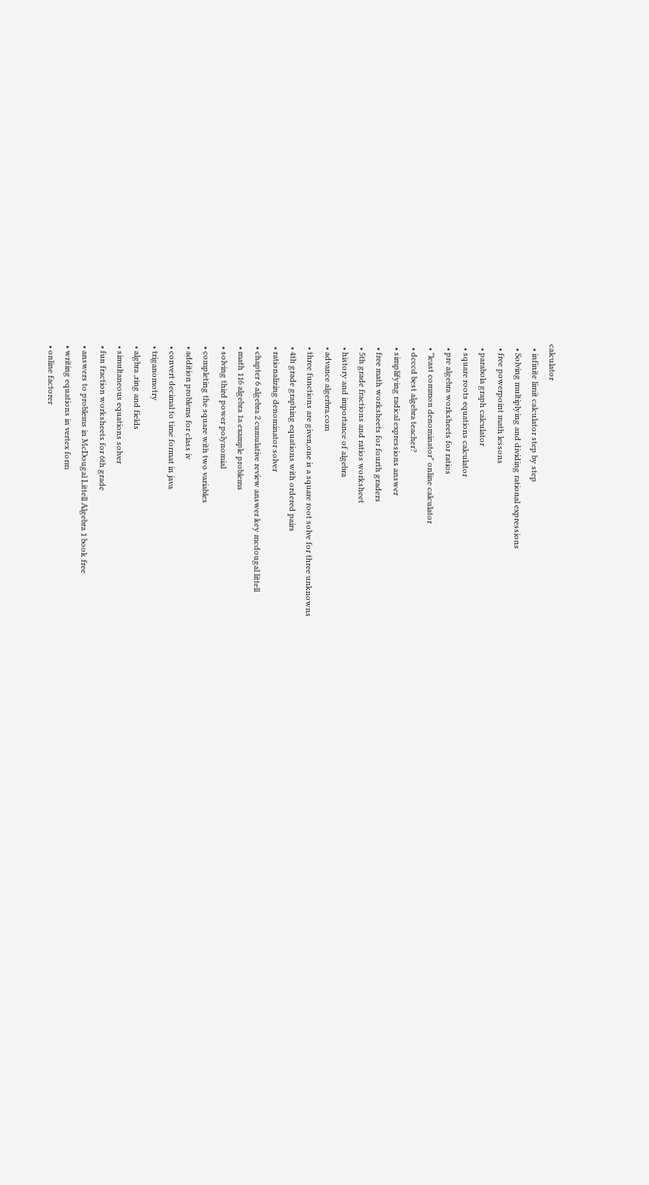calculator
  • infinite limit calculator step by step
  • Solving multiplying and dividing rational expressions
  • free powerpoint math lessons
  • parabola graph calculator
  • square roots equations calculator
  • pre algebra worksheets for ratios
  • "least common denominator" online calculator
  • dcccd best algebra teacher?
  • simplifying radical expressions answer
  • free math worksheets for fourth graders
  • 5th grade fractions and ratios worksheet
  • history and importance of algebra
  • advance algerbra.com
  • three functions are given,one is a square root solve for three unknowns
  • 4th grade graphing equations with ordered pairs
  • rationalizing denominator solver
  • chapter 6 algebra 2 cumulative review answer key mcdougal littell
  • math 116 algebra 1a example problems
  • solving third power polynomial
  • completing the square with two variables
  • addition problems for class iv
  • convert decimal to time format in java
  • triganomotry
  • algbra ,ring and fields
  • simultaneous equations solver
  • fun fraction worksheets for 6th grade
  • answers to problems in McDougal Littell Algebra 1 book free
  • writing equations in vertex form
  • online factorer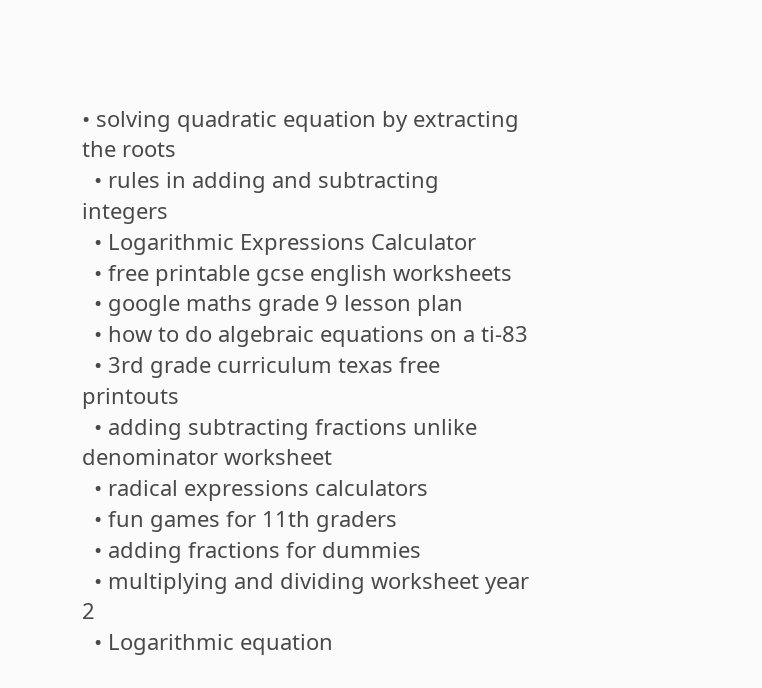• solving quadratic equation by extracting the roots
  • rules in adding and subtracting integers
  • Logarithmic Expressions Calculator
  • free printable gcse english worksheets
  • google maths grade 9 lesson plan
  • how to do algebraic equations on a ti-83
  • 3rd grade curriculum texas free printouts
  • adding subtracting fractions unlike denominator worksheet
  • radical expressions calculators
  • fun games for 11th graders
  • adding fractions for dummies
  • multiplying and dividing worksheet year 2
  • Logarithmic equation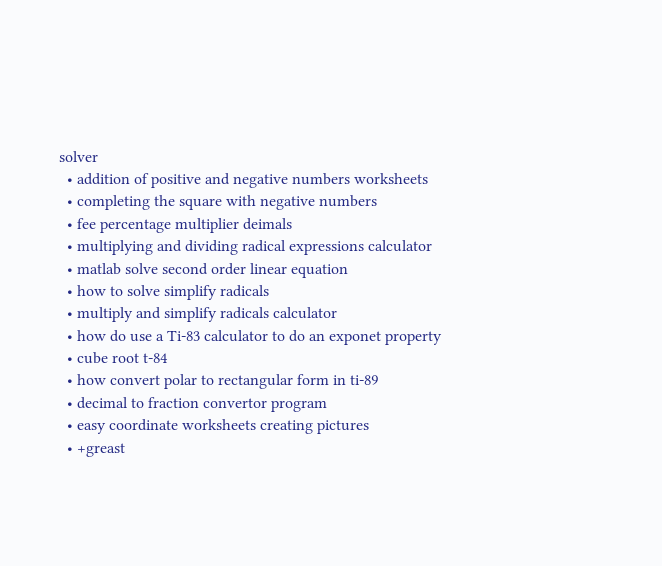solver
  • addition of positive and negative numbers worksheets
  • completing the square with negative numbers
  • fee percentage multiplier deimals
  • multiplying and dividing radical expressions calculator
  • matlab solve second order linear equation
  • how to solve simplify radicals
  • multiply and simplify radicals calculator
  • how do use a Ti-83 calculator to do an exponet property
  • cube root t-84
  • how convert polar to rectangular form in ti-89
  • decimal to fraction convertor program
  • easy coordinate worksheets creating pictures
  • +greast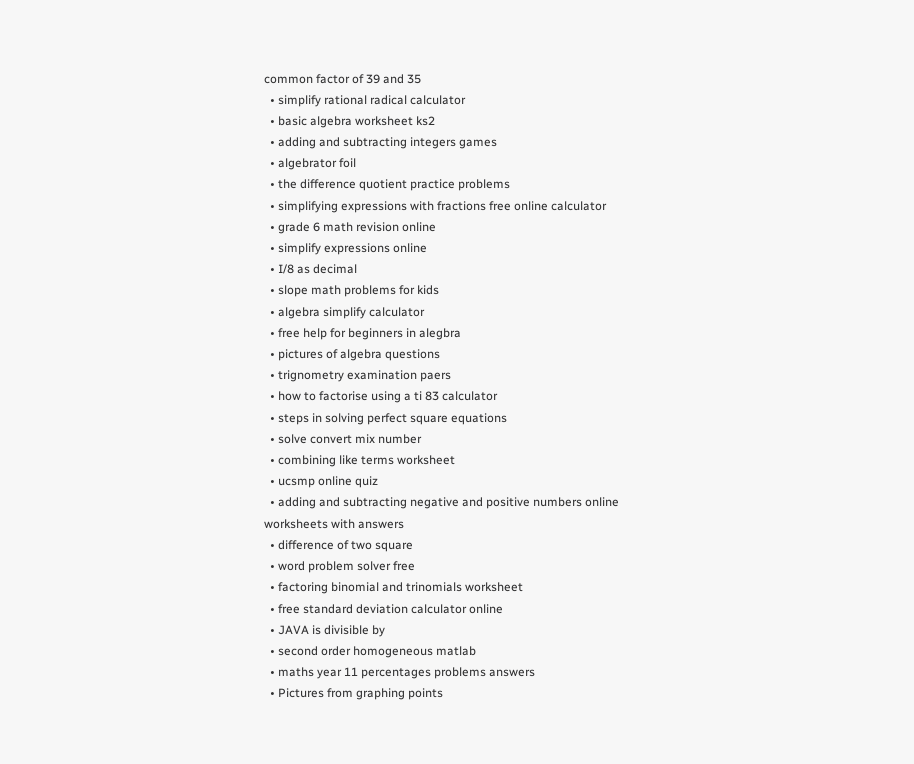common factor of 39 and 35
  • simplify rational radical calculator
  • basic algebra worksheet ks2
  • adding and subtracting integers games
  • algebrator foil
  • the difference quotient practice problems
  • simplifying expressions with fractions free online calculator
  • grade 6 math revision online
  • simplify expressions online
  • I/8 as decimal
  • slope math problems for kids
  • algebra simplify calculator
  • free help for beginners in alegbra
  • pictures of algebra questions
  • trignometry examination paers
  • how to factorise using a ti 83 calculator
  • steps in solving perfect square equations
  • solve convert mix number
  • combining like terms worksheet
  • ucsmp online quiz
  • adding and subtracting negative and positive numbers online worksheets with answers
  • difference of two square
  • word problem solver free
  • factoring binomial and trinomials worksheet
  • free standard deviation calculator online
  • JAVA is divisible by
  • second order homogeneous matlab
  • maths year 11 percentages problems answers
  • Pictures from graphing points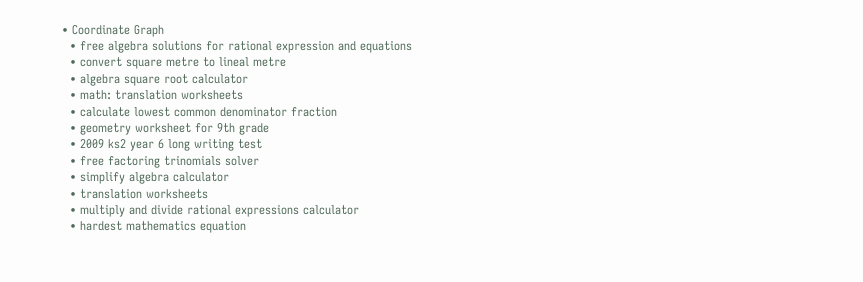• Coordinate Graph
  • free algebra solutions for rational expression and equations
  • convert square metre to lineal metre
  • algebra square root calculator
  • math: translation worksheets
  • calculate lowest common denominator fraction
  • geometry worksheet for 9th grade
  • 2009 ks2 year 6 long writing test
  • free factoring trinomials solver
  • simplify algebra calculator
  • translation worksheets
  • multiply and divide rational expressions calculator
  • hardest mathematics equation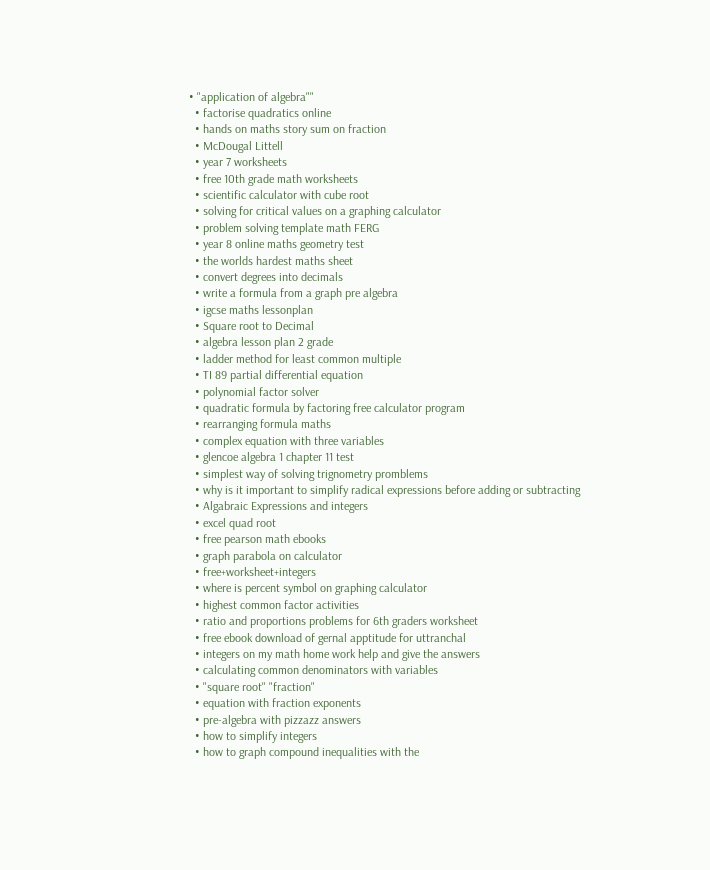• "application of algebra""
  • factorise quadratics online
  • hands on maths story sum on fraction
  • McDougal Littell
  • year 7 worksheets
  • free 10th grade math worksheets
  • scientific calculator with cube root
  • solving for critical values on a graphing calculator
  • problem solving template math FERG
  • year 8 online maths geometry test
  • the worlds hardest maths sheet
  • convert degrees into decimals
  • write a formula from a graph pre algebra
  • igcse maths lessonplan
  • Square root to Decimal
  • algebra lesson plan 2 grade
  • ladder method for least common multiple
  • TI 89 partial differential equation
  • polynomial factor solver
  • quadratic formula by factoring free calculator program
  • rearranging formula maths
  • complex equation with three variables
  • glencoe algebra 1 chapter 11 test
  • simplest way of solving trignometry promblems
  • why is it important to simplify radical expressions before adding or subtracting
  • Algabraic Expressions and integers
  • excel quad root
  • free pearson math ebooks
  • graph parabola on calculator
  • free+worksheet+integers
  • where is percent symbol on graphing calculator
  • highest common factor activities
  • ratio and proportions problems for 6th graders worksheet
  • free ebook download of gernal apptitude for uttranchal
  • integers on my math home work help and give the answers
  • calculating common denominators with variables
  • "square root" "fraction"
  • equation with fraction exponents
  • pre-algebra with pizzazz answers
  • how to simplify integers
  • how to graph compound inequalities with the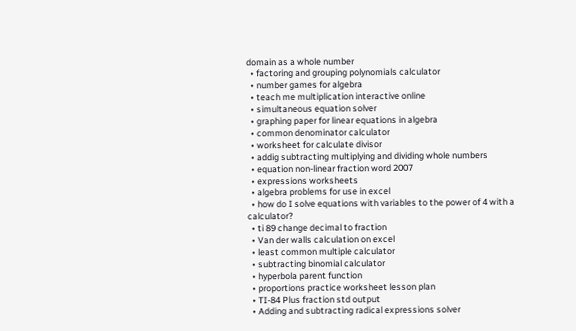domain as a whole number
  • factoring and grouping polynomials calculator
  • number games for algebra
  • teach me multiplication interactive online
  • simultaneous equation solver
  • graphing paper for linear equations in algebra
  • common denominator calculator
  • worksheet for calculate divisor
  • addig subtracting multiplying and dividing whole numbers
  • equation non-linear fraction word 2007
  • expressions worksheets
  • algebra problems for use in excel
  • how do I solve equations with variables to the power of 4 with a calculator?
  • ti 89 change decimal to fraction
  • Van der walls calculation on excel
  • least common multiple calculator
  • subtracting binomial calculator
  • hyperbola parent function
  • proportions practice worksheet lesson plan
  • TI-84 Plus fraction std output
  • Adding and subtracting radical expressions solver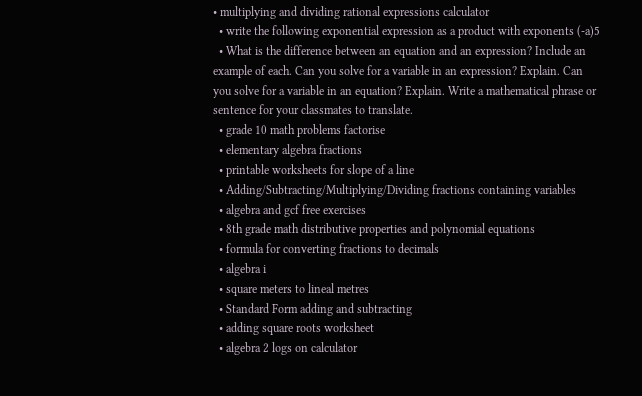• multiplying and dividing rational expressions calculator
  • write the following exponential expression as a product with exponents (-a)5
  • What is the difference between an equation and an expression? Include an example of each. Can you solve for a variable in an expression? Explain. Can you solve for a variable in an equation? Explain. Write a mathematical phrase or sentence for your classmates to translate.
  • grade 10 math problems factorise
  • elementary algebra fractions
  • printable worksheets for slope of a line
  • Adding/Subtracting/Multiplying/Dividing fractions containing variables
  • algebra and gcf free exercises
  • 8th grade math distributive properties and polynomial equations
  • formula for converting fractions to decimals
  • algebra i
  • square meters to lineal metres
  • Standard Form adding and subtracting
  • adding square roots worksheet
  • algebra 2 logs on calculator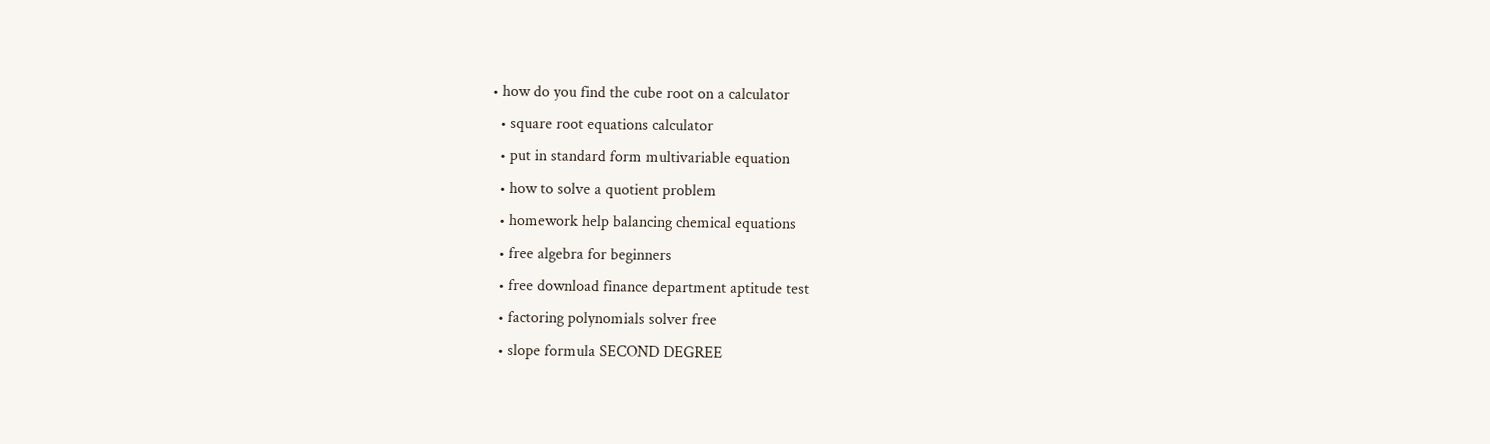• how do you find the cube root on a calculator
  • square root equations calculator
  • put in standard form multivariable equation
  • how to solve a quotient problem
  • homework help balancing chemical equations
  • free algebra for beginners
  • free download finance department aptitude test
  • factoring polynomials solver free
  • slope formula SECOND DEGREE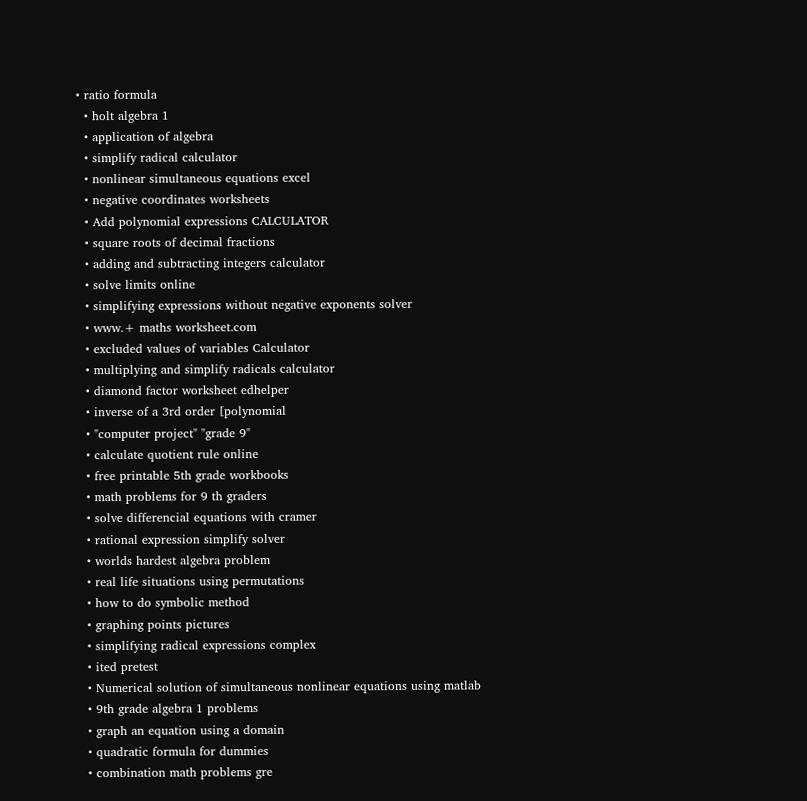• ratio formula
  • holt algebra 1
  • application of algebra
  • simplify radical calculator
  • nonlinear simultaneous equations excel
  • negative coordinates worksheets
  • Add polynomial expressions CALCULATOR
  • square roots of decimal fractions
  • adding and subtracting integers calculator
  • solve limits online
  • simplifying expressions without negative exponents solver
  • www.+ maths worksheet.com
  • excluded values of variables Calculator
  • multiplying and simplify radicals calculator
  • diamond factor worksheet edhelper
  • inverse of a 3rd order [polynomial
  • "computer project" "grade 9"
  • calculate quotient rule online
  • free printable 5th grade workbooks
  • math problems for 9 th graders
  • solve differencial equations with cramer
  • rational expression simplify solver
  • worlds hardest algebra problem
  • real life situations using permutations
  • how to do symbolic method
  • graphing points pictures
  • simplifying radical expressions complex
  • ited pretest
  • Numerical solution of simultaneous nonlinear equations using matlab
  • 9th grade algebra 1 problems
  • graph an equation using a domain
  • quadratic formula for dummies
  • combination math problems gre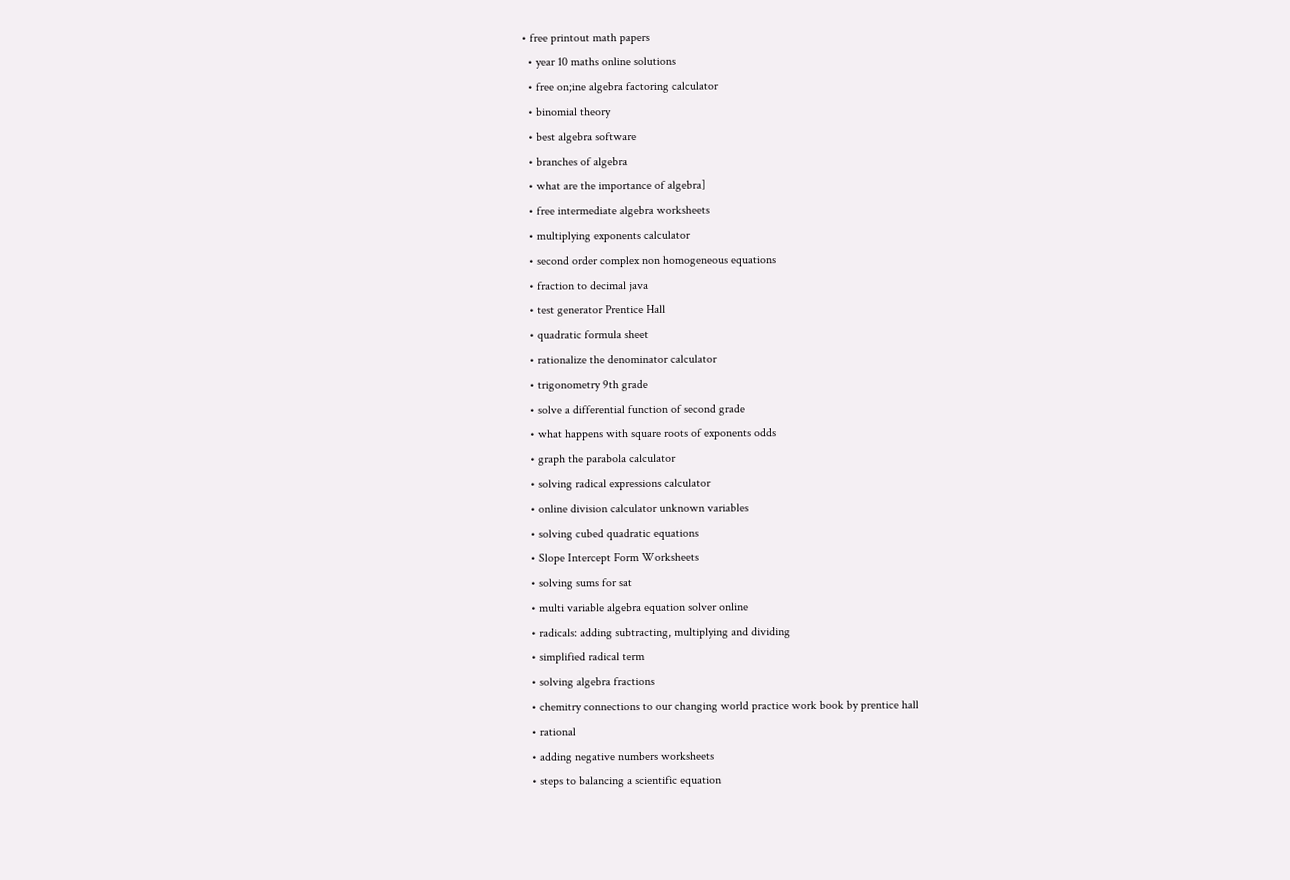• free printout math papers
  • year 10 maths online solutions
  • free on;ine algebra factoring calculator
  • binomial theory
  • best algebra software
  • branches of algebra
  • what are the importance of algebra]
  • free intermediate algebra worksheets
  • multiplying exponents calculator
  • second order complex non homogeneous equations
  • fraction to decimal java
  • test generator Prentice Hall
  • quadratic formula sheet
  • rationalize the denominator calculator
  • trigonometry 9th grade
  • solve a differential function of second grade
  • what happens with square roots of exponents odds
  • graph the parabola calculator
  • solving radical expressions calculator
  • online division calculator unknown variables
  • solving cubed quadratic equations
  • Slope Intercept Form Worksheets
  • solving sums for sat
  • multi variable algebra equation solver online
  • radicals: adding subtracting, multiplying and dividing
  • simplified radical term
  • solving algebra fractions
  • chemitry connections to our changing world practice work book by prentice hall
  • rational
  • adding negative numbers worksheets
  • steps to balancing a scientific equation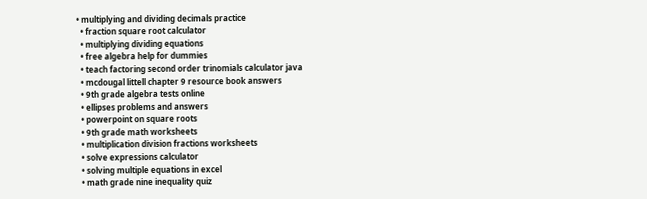• multiplying and dividing decimals practice
  • fraction square root calculator
  • multiplying dividing equations
  • free algebra help for dummies
  • teach factoring second order trinomials calculator java
  • mcdougal littell chapter 9 resource book answers
  • 9th grade algebra tests online
  • ellipses problems and answers
  • powerpoint on square roots
  • 9th grade math worksheets
  • multiplication division fractions worksheets
  • solve expressions calculator
  • solving multiple equations in excel
  • math grade nine inequality quiz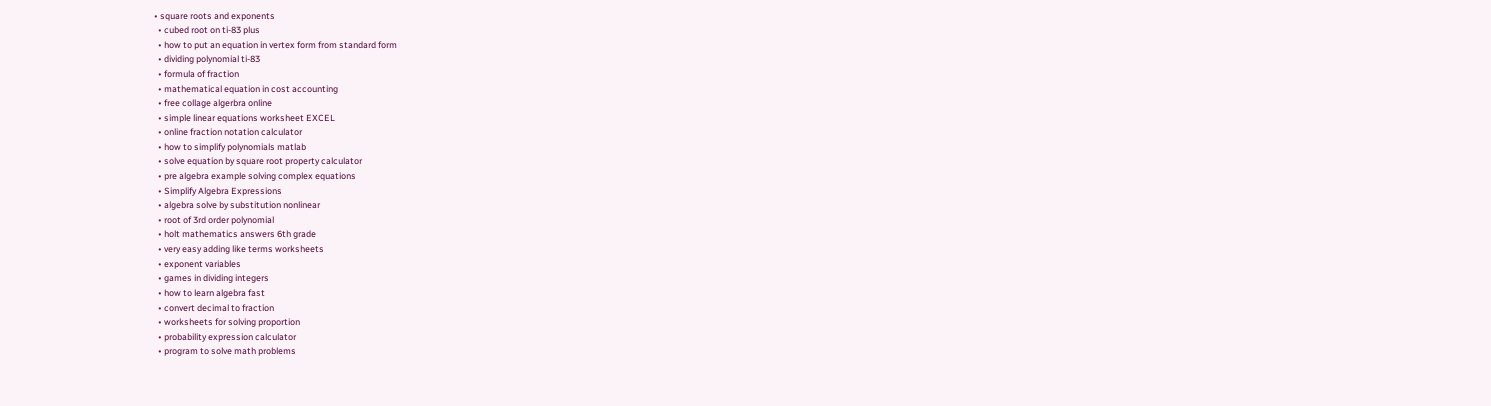• square roots and exponents
  • cubed root on ti-83 plus
  • how to put an equation in vertex form from standard form
  • dividing polynomial ti-83
  • formula of fraction
  • mathematical equation in cost accounting
  • free collage algerbra online
  • simple linear equations worksheet EXCEL
  • online fraction notation calculator
  • how to simplify polynomials matlab
  • solve equation by square root property calculator
  • pre algebra example solving complex equations
  • Simplify Algebra Expressions
  • algebra solve by substitution nonlinear
  • root of 3rd order polynomial
  • holt mathematics answers 6th grade
  • very easy adding like terms worksheets
  • exponent variables
  • games in dividing integers
  • how to learn algebra fast
  • convert decimal to fraction
  • worksheets for solving proportion
  • probability expression calculator
  • program to solve math problems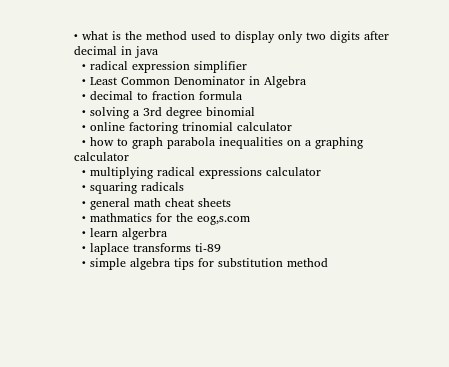• what is the method used to display only two digits after decimal in java
  • radical expression simplifier
  • Least Common Denominator in Algebra
  • decimal to fraction formula
  • solving a 3rd degree binomial
  • online factoring trinomial calculator
  • how to graph parabola inequalities on a graphing calculator
  • multiplying radical expressions calculator
  • squaring radicals
  • general math cheat sheets
  • mathmatics for the eog,s.com
  • learn algerbra
  • laplace transforms ti-89
  • simple algebra tips for substitution method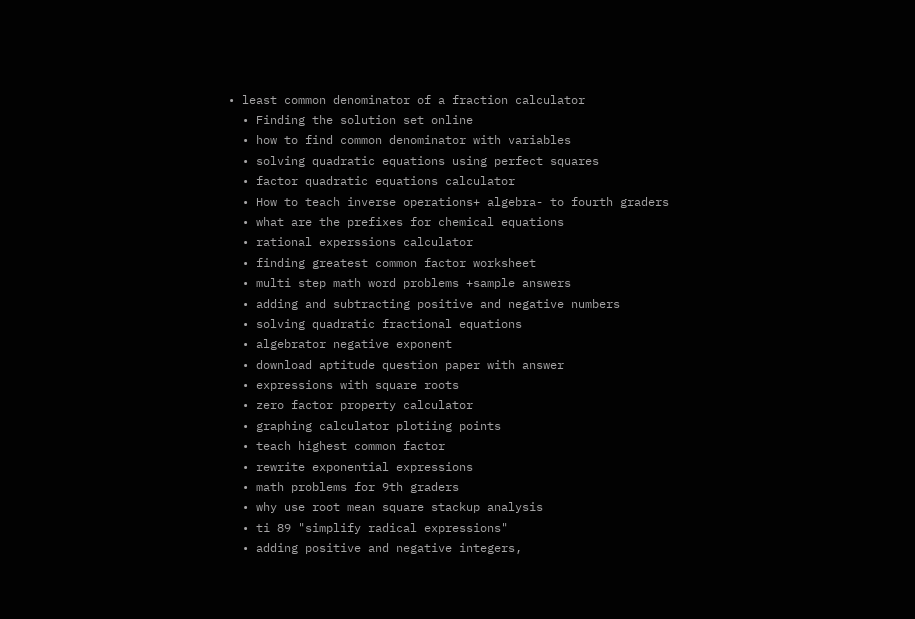• least common denominator of a fraction calculator
  • Finding the solution set online
  • how to find common denominator with variables
  • solving quadratic equations using perfect squares
  • factor quadratic equations calculator
  • How to teach inverse operations+ algebra- to fourth graders
  • what are the prefixes for chemical equations
  • rational experssions calculator
  • finding greatest common factor worksheet
  • multi step math word problems +sample answers
  • adding and subtracting positive and negative numbers
  • solving quadratic fractional equations
  • algebrator negative exponent
  • download aptitude question paper with answer
  • expressions with square roots
  • zero factor property calculator
  • graphing calculator plotiing points
  • teach highest common factor
  • rewrite exponential expressions
  • math problems for 9th graders
  • why use root mean square stackup analysis
  • ti 89 "simplify radical expressions"
  • adding positive and negative integers,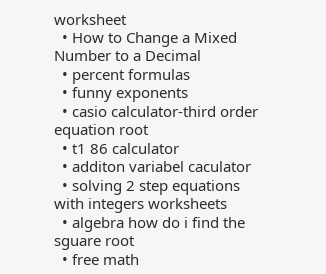worksheet
  • How to Change a Mixed Number to a Decimal
  • percent formulas
  • funny exponents
  • casio calculator-third order equation root
  • t1 86 calculator
  • additon variabel caculator
  • solving 2 step equations with integers worksheets
  • algebra how do i find the sguare root
  • free math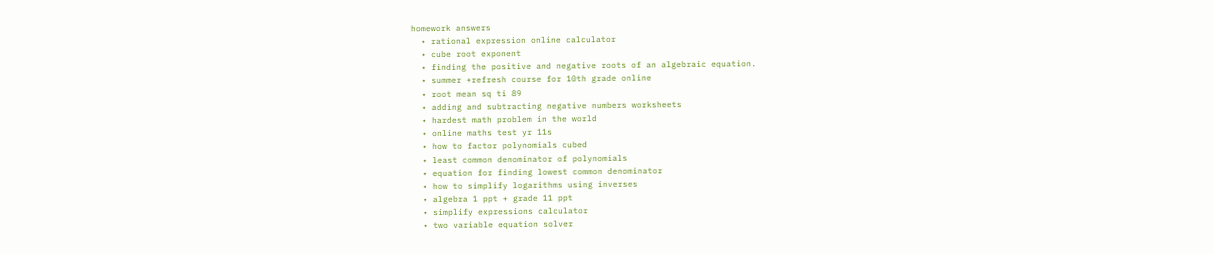homework answers
  • rational expression online calculator
  • cube root exponent
  • finding the positive and negative roots of an algebraic equation.
  • summer +refresh course for 10th grade online
  • root mean sq ti 89
  • adding and subtracting negative numbers worksheets
  • hardest math problem in the world
  • online maths test yr 11s
  • how to factor polynomials cubed
  • least common denominator of polynomials
  • equation for finding lowest common denominator
  • how to simplify logarithms using inverses
  • algebra 1 ppt + grade 11 ppt
  • simplify expressions calculator
  • two variable equation solver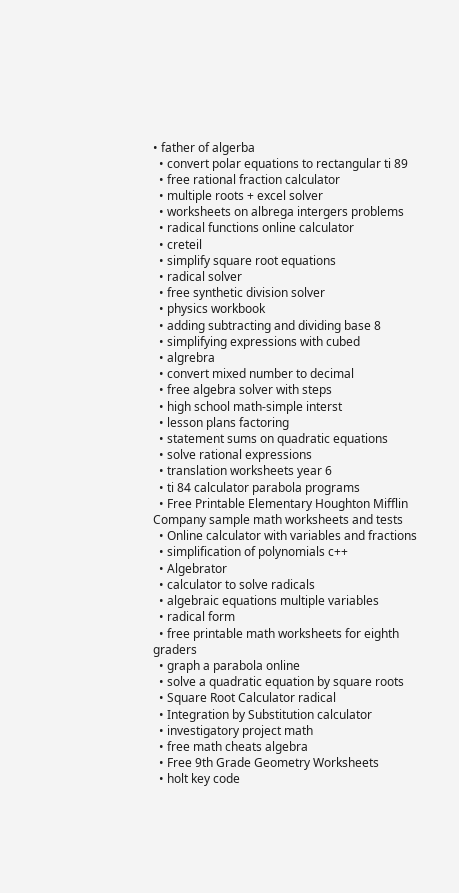• father of algerba
  • convert polar equations to rectangular ti 89
  • free rational fraction calculator
  • multiple roots + excel solver
  • worksheets on albrega intergers problems
  • radical functions online calculator
  • creteil
  • simplify square root equations
  • radical solver
  • free synthetic division solver
  • physics workbook
  • adding subtracting and dividing base 8
  • simplifying expressions with cubed
  • algrebra
  • convert mixed number to decimal
  • free algebra solver with steps
  • high school math-simple interst
  • lesson plans factoring
  • statement sums on quadratic equations
  • solve rational expressions
  • translation worksheets year 6
  • ti 84 calculator parabola programs
  • Free Printable Elementary Houghton Mifflin Company sample math worksheets and tests
  • Online calculator with variables and fractions
  • simplification of polynomials c++
  • Algebrator
  • calculator to solve radicals
  • algebraic equations multiple variables
  • radical form
  • free printable math worksheets for eighth graders
  • graph a parabola online
  • solve a quadratic equation by square roots
  • Square Root Calculator radical
  • Integration by Substitution calculator
  • investigatory project math
  • free math cheats algebra
  • Free 9th Grade Geometry Worksheets
  • holt key code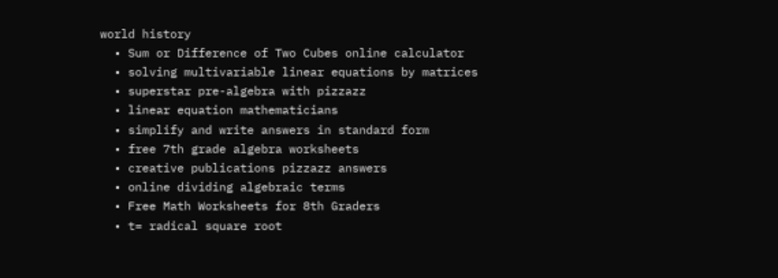world history
  • Sum or Difference of Two Cubes online calculator
  • solving multivariable linear equations by matrices
  • superstar pre-algebra with pizzazz
  • linear equation mathematicians
  • simplify and write answers in standard form
  • free 7th grade algebra worksheets
  • creative publications pizzazz answers
  • online dividing algebraic terms
  • Free Math Worksheets for 8th Graders
  • t= radical square root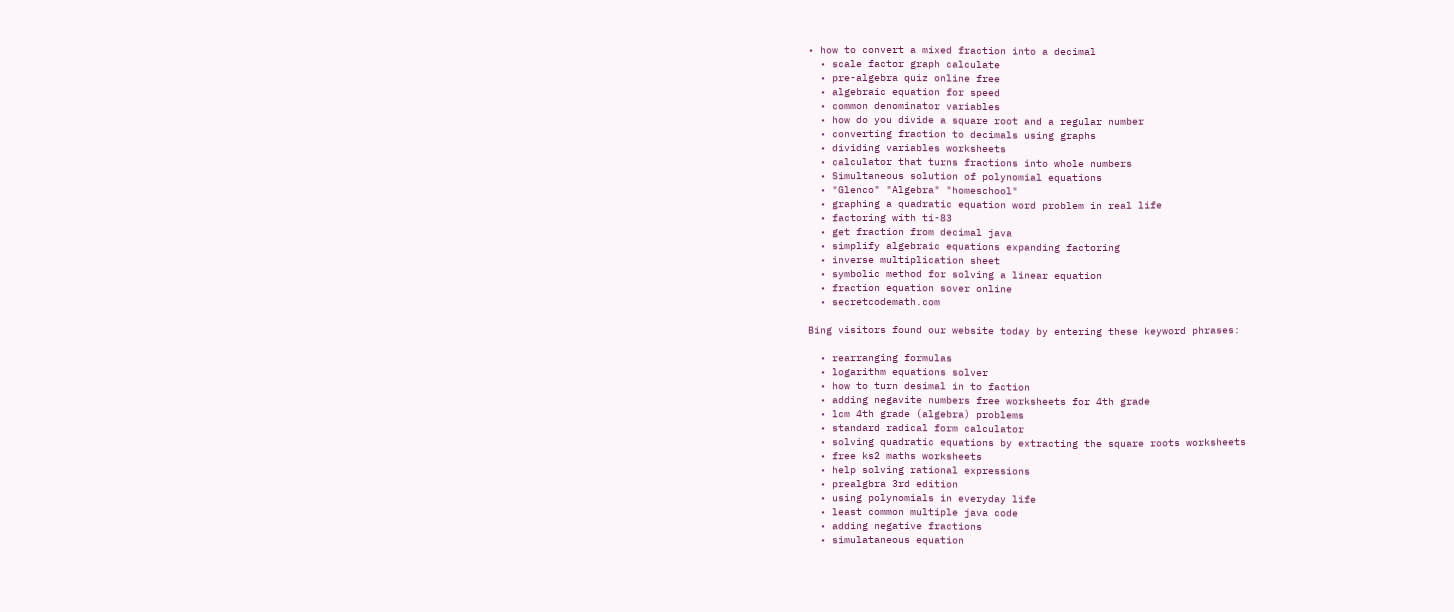• how to convert a mixed fraction into a decimal
  • scale factor graph calculate
  • pre-algebra quiz online free
  • algebraic equation for speed
  • common denominator variables
  • how do you divide a square root and a regular number
  • converting fraction to decimals using graphs
  • dividing variables worksheets
  • calculator that turns fractions into whole numbers
  • Simultaneous solution of polynomial equations
  • "Glenco" "Algebra" "homeschool"
  • graphing a quadratic equation word problem in real life
  • factoring with ti-83
  • get fraction from decimal java
  • simplify algebraic equations expanding factoring
  • inverse multiplication sheet
  • symbolic method for solving a linear equation
  • fraction equation sover online
  • secretcodemath.com

Bing visitors found our website today by entering these keyword phrases:

  • rearranging formulas
  • logarithm equations solver
  • how to turn desimal in to faction
  • adding negavite numbers free worksheets for 4th grade
  • lcm 4th grade (algebra) problems
  • standard radical form calculator
  • solving quadratic equations by extracting the square roots worksheets
  • free ks2 maths worksheets
  • help solving rational expressions
  • prealgbra 3rd edition
  • using polynomials in everyday life
  • least common multiple java code
  • adding negative fractions
  • simulataneous equation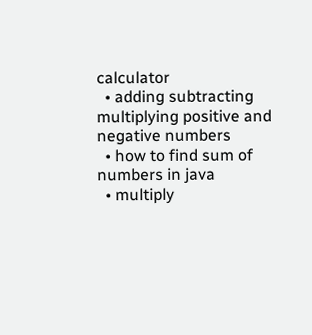calculator
  • adding subtracting multiplying positive and negative numbers
  • how to find sum of numbers in java
  • multiply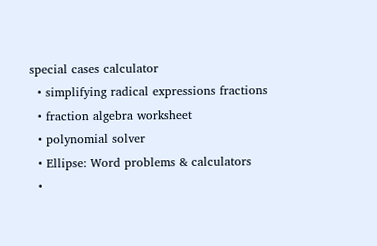special cases calculator
  • simplifying radical expressions fractions
  • fraction algebra worksheet
  • polynomial solver
  • Ellipse: Word problems & calculators
  •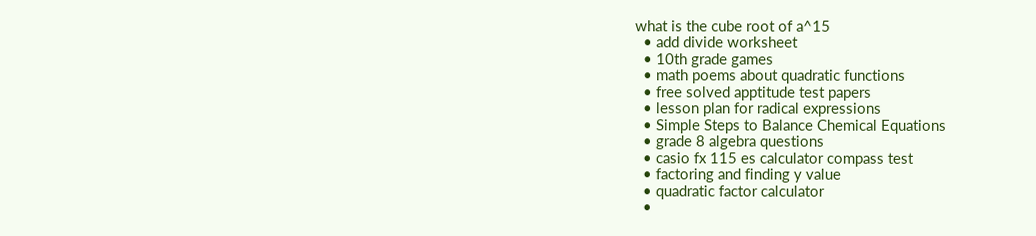what is the cube root of a^15
  • add divide worksheet
  • 10th grade games
  • math poems about quadratic functions
  • free solved apptitude test papers
  • lesson plan for radical expressions
  • Simple Steps to Balance Chemical Equations
  • grade 8 algebra questions
  • casio fx 115 es calculator compass test
  • factoring and finding y value
  • quadratic factor calculator
  •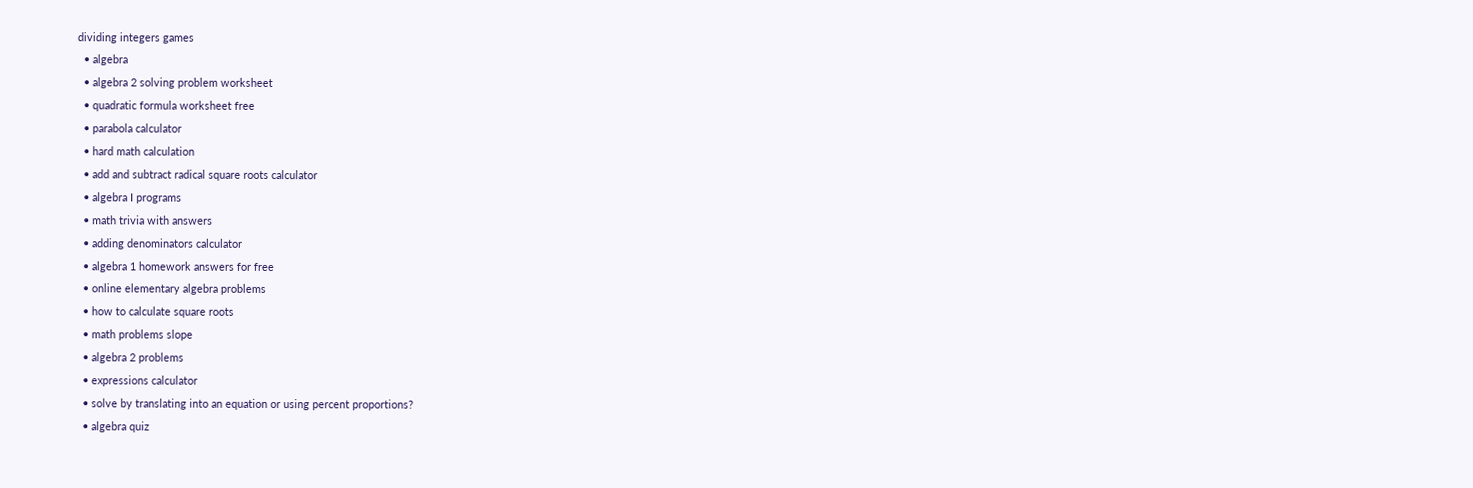dividing integers games
  • algebra
  • algebra 2 solving problem worksheet
  • quadratic formula worksheet free
  • parabola calculator
  • hard math calculation
  • add and subtract radical square roots calculator
  • algebra I programs
  • math trivia with answers
  • adding denominators calculator
  • algebra 1 homework answers for free
  • online elementary algebra problems
  • how to calculate square roots
  • math problems slope
  • algebra 2 problems
  • expressions calculator
  • solve by translating into an equation or using percent proportions?
  • algebra quiz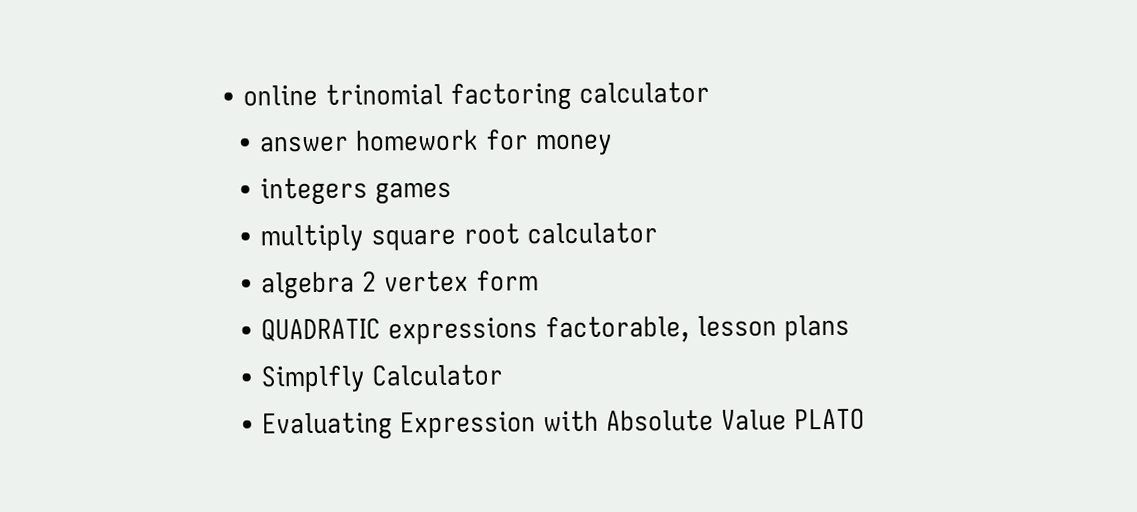• online trinomial factoring calculator
  • answer homework for money
  • integers games
  • multiply square root calculator
  • algebra 2 vertex form
  • QUADRATIC expressions factorable, lesson plans
  • Simplfly Calculator
  • Evaluating Expression with Absolute Value PLATO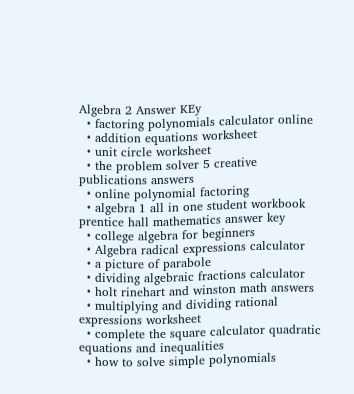Algebra 2 Answer KEy
  • factoring polynomials calculator online
  • addition equations worksheet
  • unit circle worksheet
  • the problem solver 5 creative publications answers
  • online polynomial factoring
  • algebra 1 all in one student workbook prentice hall mathematics answer key
  • college algebra for beginners
  • Algebra radical expressions calculator
  • a picture of parabole
  • dividing algebraic fractions calculator
  • holt rinehart and winston math answers
  • multiplying and dividing rational expressions worksheet
  • complete the square calculator quadratic equations and inequalities
  • how to solve simple polynomials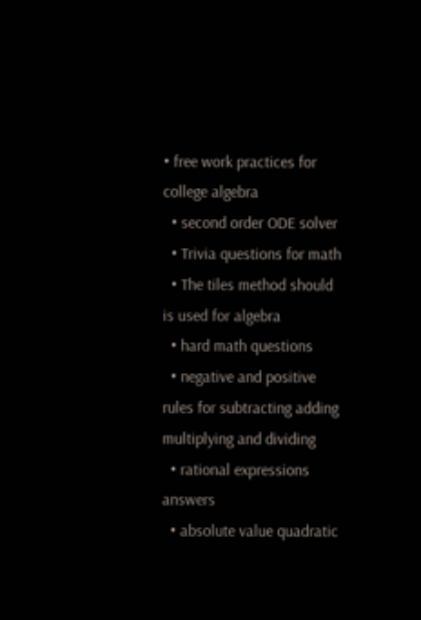• free work practices for college algebra
  • second order ODE solver
  • Trivia questions for math
  • The tiles method should is used for algebra
  • hard math questions
  • negative and positive rules for subtracting adding multiplying and dividing
  • rational expressions answers
  • absolute value quadratic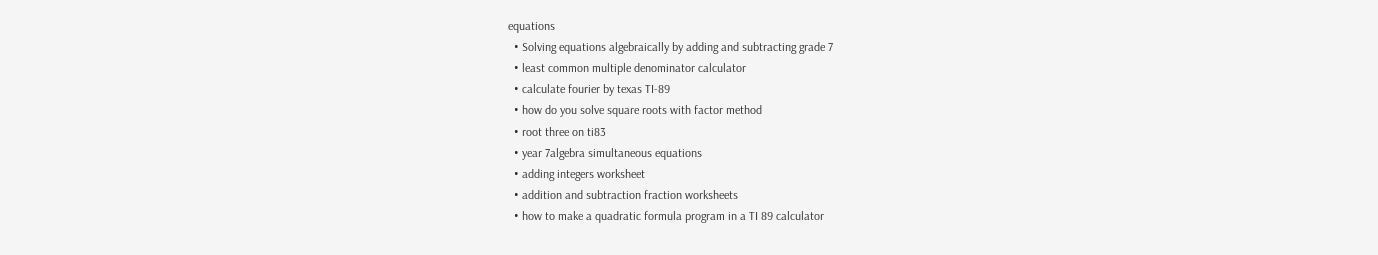equations
  • Solving equations algebraically by adding and subtracting grade 7
  • least common multiple denominator calculator
  • calculate fourier by texas TI-89
  • how do you solve square roots with factor method
  • root three on ti83
  • year 7algebra simultaneous equations
  • adding integers worksheet
  • addition and subtraction fraction worksheets
  • how to make a quadratic formula program in a TI 89 calculator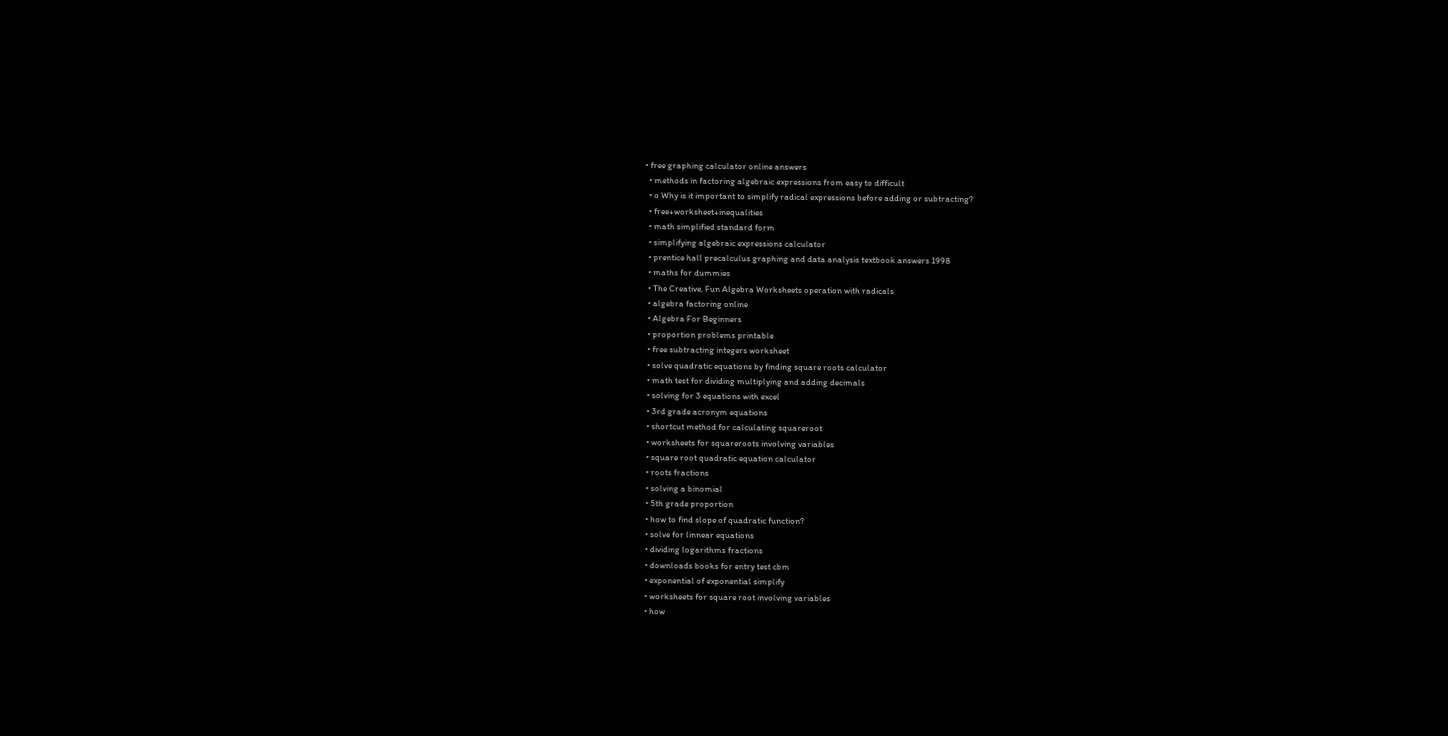• free graphing calculator online answers
  • methods in factoring algebraic expressions from easy to difficult
  • o Why is it important to simplify radical expressions before adding or subtracting?
  • free+worksheet+inequalities
  • math simplified standard form
  • simplifying algebraic expressions calculator
  • prentice hall precalculus graphing and data analysis textbook answers 1998
  • maths for dummies
  • The Creative, Fun Algebra Worksheets operation with radicals
  • algebra factoring online
  • Algebra For Beginners
  • proportion problems printable
  • free subtracting integers worksheet
  • solve quadratic equations by finding square roots calculator
  • math test for dividing multiplying and adding decimals
  • solving for 3 equations with excel
  • 3rd grade acronym equations
  • shortcut method for calculating squareroot
  • worksheets for squareroots involving variables
  • square root quadratic equation calculator
  • roots fractions
  • solving a binomial
  • 5th grade proportion
  • how to find slope of quadratic function?
  • solve for linnear equations
  • dividing logarithms fractions
  • downloads books for entry test cbm
  • exponential of exponential simplify
  • worksheets for square root involving variables
  • how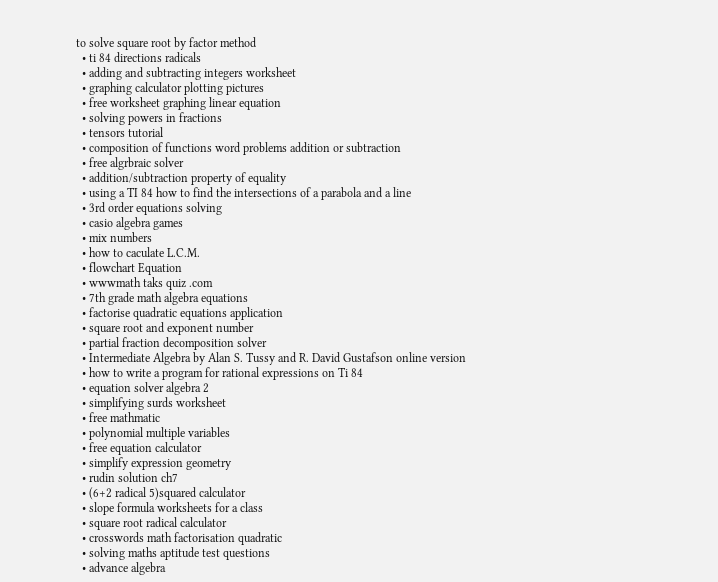to solve square root by factor method
  • ti 84 directions radicals
  • adding and subtracting integers worksheet
  • graphing calculator plotting pictures
  • free worksheet graphing linear equation
  • solving powers in fractions
  • tensors tutorial
  • composition of functions word problems addition or subtraction
  • free algrbraic solver
  • addition/subtraction property of equality
  • using a TI 84 how to find the intersections of a parabola and a line
  • 3rd order equations solving
  • casio algebra games
  • mix numbers
  • how to caculate L.C.M.
  • flowchart Equation
  • wwwmath taks quiz .com
  • 7th grade math algebra equations
  • factorise quadratic equations application
  • square root and exponent number
  • partial fraction decomposition solver
  • Intermediate Algebra by Alan S. Tussy and R. David Gustafson online version
  • how to write a program for rational expressions on Ti 84
  • equation solver algebra 2
  • simplifying surds worksheet
  • free mathmatic
  • polynomial multiple variables
  • free equation calculator
  • simplify expression geometry
  • rudin solution ch7
  • (6+2 radical 5)squared calculator
  • slope formula worksheets for a class
  • square root radical calculator
  • crosswords math factorisation quadratic
  • solving maths aptitude test questions
  • advance algebra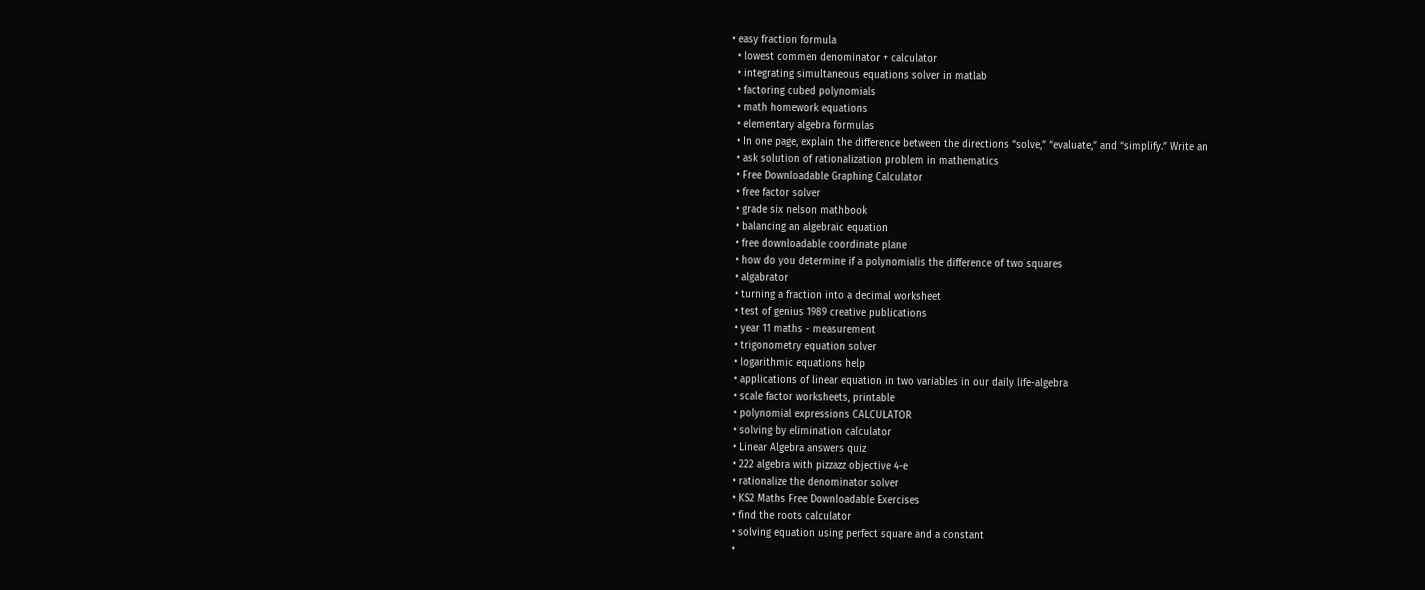• easy fraction formula
  • lowest commen denominator + calculator
  • integrating simultaneous equations solver in matlab
  • factoring cubed polynomials
  • math homework equations
  • elementary algebra formulas
  • In one page, explain the difference between the directions “solve,” “evaluate,” and “simplify.” Write an
  • ask solution of rationalization problem in mathematics
  • Free Downloadable Graphing Calculator
  • free factor solver
  • grade six nelson mathbook
  • balancing an algebraic equation
  • free downloadable coordinate plane
  • how do you determine if a polynomialis the difference of two squares
  • algabrator
  • turning a fraction into a decimal worksheet
  • test of genius 1989 creative publications
  • year 11 maths - measurement
  • trigonometry equation solver
  • logarithmic equations help
  • applications of linear equation in two variables in our daily life-algebra
  • scale factor worksheets, printable
  • polynomial expressions CALCULATOR
  • solving by elimination calculator
  • Linear Algebra answers quiz
  • 222 algebra with pizzazz objective 4-e
  • rationalize the denominator solver
  • KS2 Maths Free Downloadable Exercises
  • find the roots calculator
  • solving equation using perfect square and a constant
  •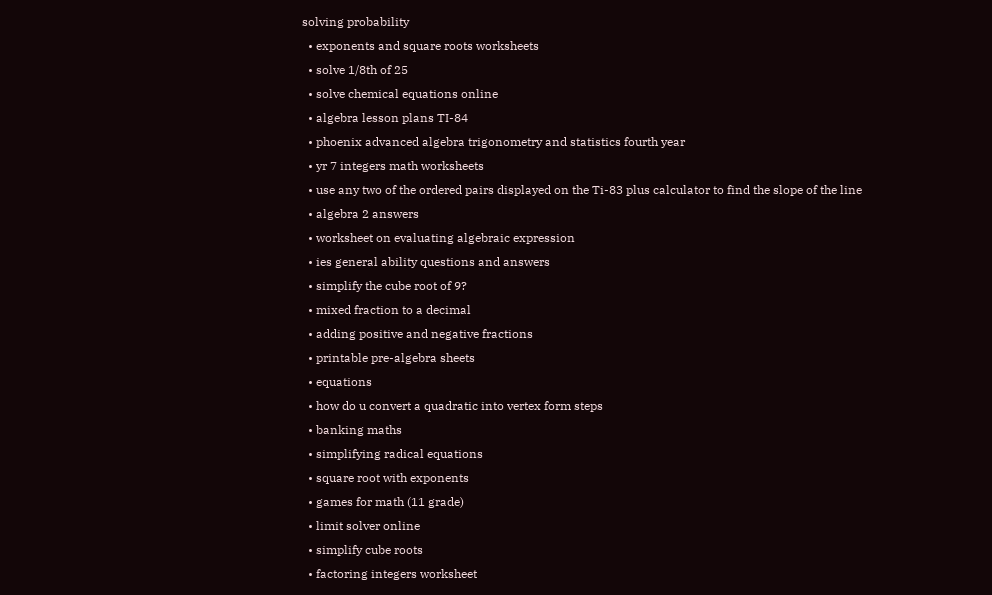solving probability
  • exponents and square roots worksheets
  • solve 1/8th of 25
  • solve chemical equations online
  • algebra lesson plans TI-84
  • phoenix advanced algebra trigonometry and statistics fourth year
  • yr 7 integers math worksheets
  • use any two of the ordered pairs displayed on the Ti-83 plus calculator to find the slope of the line
  • algebra 2 answers
  • worksheet on evaluating algebraic expression
  • ies general ability questions and answers
  • simplify the cube root of 9?
  • mixed fraction to a decimal
  • adding positive and negative fractions
  • printable pre-algebra sheets
  • equations
  • how do u convert a quadratic into vertex form steps
  • banking maths
  • simplifying radical equations
  • square root with exponents
  • games for math (11 grade)
  • limit solver online
  • simplify cube roots
  • factoring integers worksheet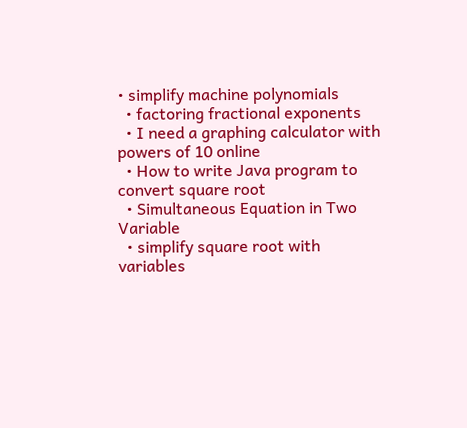• simplify machine polynomials
  • factoring fractional exponents
  • I need a graphing calculator with powers of 10 online
  • How to write Java program to convert square root
  • Simultaneous Equation in Two Variable
  • simplify square root with variables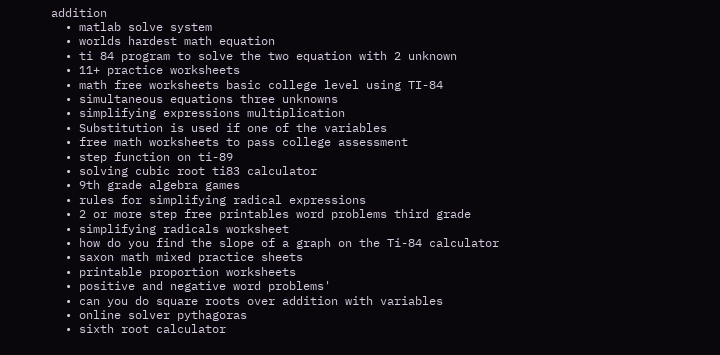addition
  • matlab solve system
  • worlds hardest math equation
  • ti 84 program to solve the two equation with 2 unknown
  • 11+ practice worksheets
  • math free worksheets basic college level using TI-84
  • simultaneous equations three unknowns
  • simplifying expressions multiplication
  • Substitution is used if one of the variables
  • free math worksheets to pass college assessment
  • step function on ti-89
  • solving cubic root ti83 calculator
  • 9th grade algebra games
  • rules for simplifying radical expressions
  • 2 or more step free printables word problems third grade
  • simplifying radicals worksheet
  • how do you find the slope of a graph on the Ti-84 calculator
  • saxon math mixed practice sheets
  • printable proportion worksheets
  • positive and negative word problems'
  • can you do square roots over addition with variables
  • online solver pythagoras
  • sixth root calculator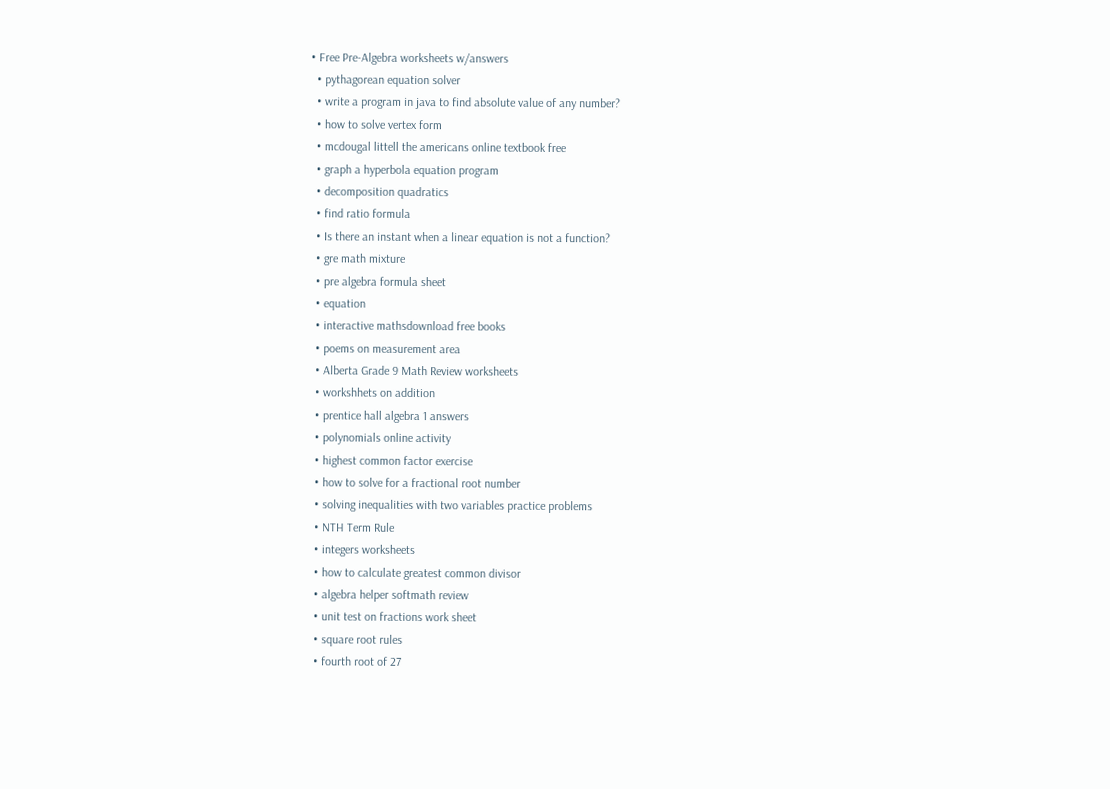• Free Pre-Algebra worksheets w/answers
  • pythagorean equation solver
  • write a program in java to find absolute value of any number?
  • how to solve vertex form
  • mcdougal littell the americans online textbook free
  • graph a hyperbola equation program
  • decomposition quadratics
  • find ratio formula
  • Is there an instant when a linear equation is not a function?
  • gre math mixture
  • pre algebra formula sheet
  • equation
  • interactive mathsdownload free books
  • poems on measurement area
  • Alberta Grade 9 Math Review worksheets
  • workshhets on addition
  • prentice hall algebra 1 answers
  • polynomials online activity
  • highest common factor exercise
  • how to solve for a fractional root number
  • solving inequalities with two variables practice problems
  • NTH Term Rule
  • integers worksheets
  • how to calculate greatest common divisor
  • algebra helper softmath review
  • unit test on fractions work sheet
  • square root rules
  • fourth root of 27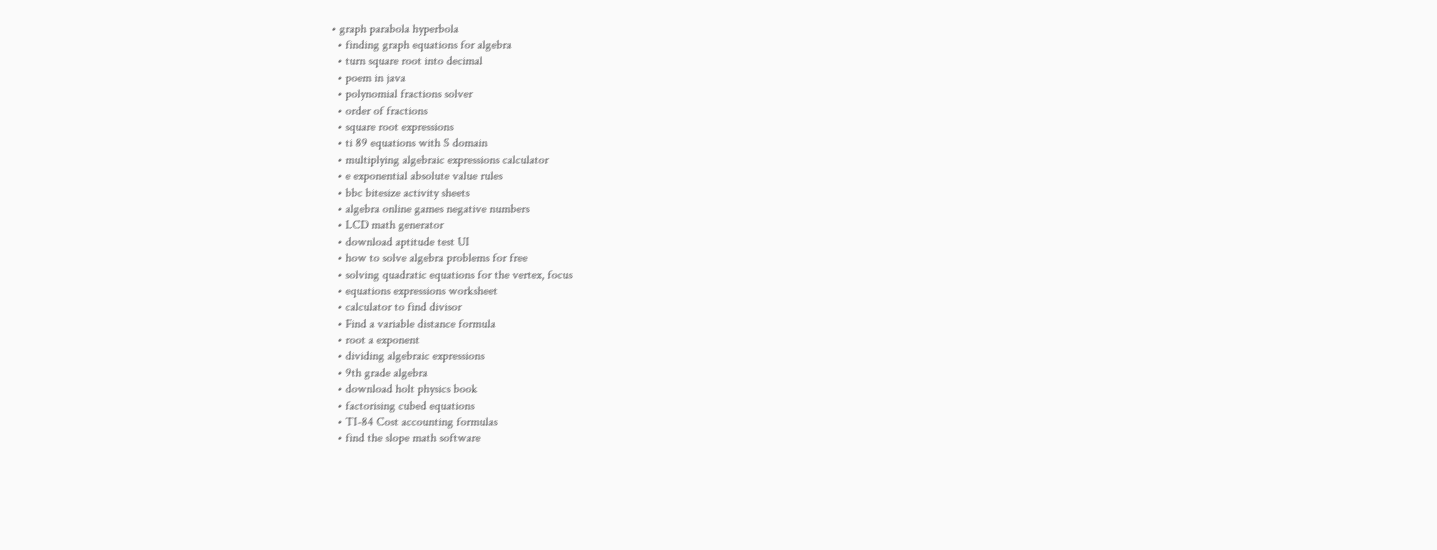• graph parabola hyperbola
  • finding graph equations for algebra
  • turn square root into decimal
  • poem in java
  • polynomial fractions solver
  • order of fractions
  • square root expressions
  • ti 89 equations with S domain
  • multiplying algebraic expressions calculator
  • e exponential absolute value rules
  • bbc bitesize activity sheets
  • algebra online games negative numbers
  • LCD math generator
  • download aptitude test UI
  • how to solve algebra problems for free
  • solving quadratic equations for the vertex, focus
  • equations expressions worksheet
  • calculator to find divisor
  • Find a variable distance formula
  • root a exponent
  • dividing algebraic expressions
  • 9th grade algebra
  • download holt physics book
  • factorising cubed equations
  • TI-84 Cost accounting formulas
  • find the slope math software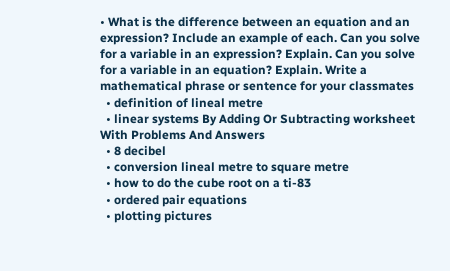• What is the difference between an equation and an expression? Include an example of each. Can you solve for a variable in an expression? Explain. Can you solve for a variable in an equation? Explain. Write a mathematical phrase or sentence for your classmates
  • definition of lineal metre
  • linear systems By Adding Or Subtracting worksheet With Problems And Answers
  • 8 decibel
  • conversion lineal metre to square metre
  • how to do the cube root on a ti-83
  • ordered pair equations
  • plotting pictures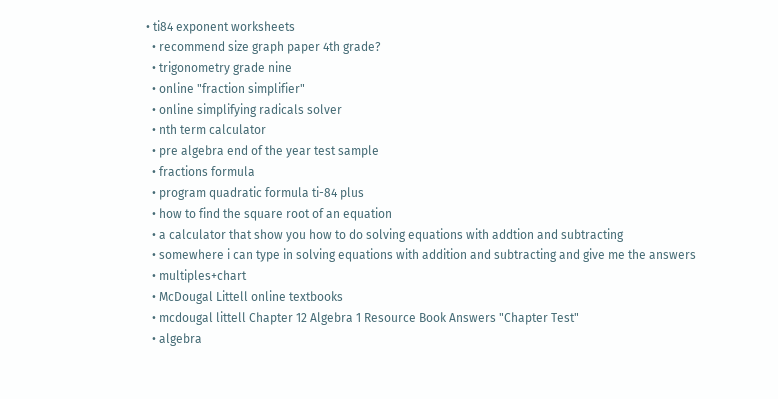• ti84 exponent worksheets
  • recommend size graph paper 4th grade?
  • trigonometry grade nine
  • online "fraction simplifier"
  • online simplifying radicals solver
  • nth term calculator
  • pre algebra end of the year test sample
  • fractions formula
  • program quadratic formula ti-84 plus
  • how to find the square root of an equation
  • a calculator that show you how to do solving equations with addtion and subtracting
  • somewhere i can type in solving equations with addition and subtracting and give me the answers
  • multiples+chart
  • McDougal Littell online textbooks
  • mcdougal littell Chapter 12 Algebra 1 Resource Book Answers "Chapter Test"
  • algebra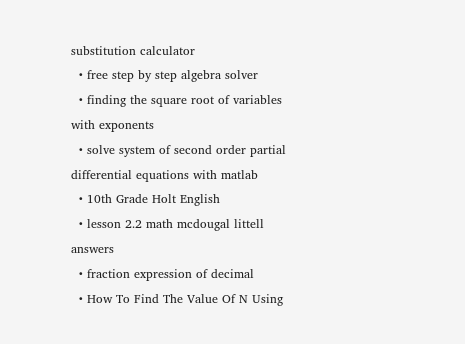substitution calculator
  • free step by step algebra solver
  • finding the square root of variables with exponents
  • solve system of second order partial differential equations with matlab
  • 10th Grade Holt English
  • lesson 2.2 math mcdougal littell answers
  • fraction expression of decimal
  • How To Find The Value Of N Using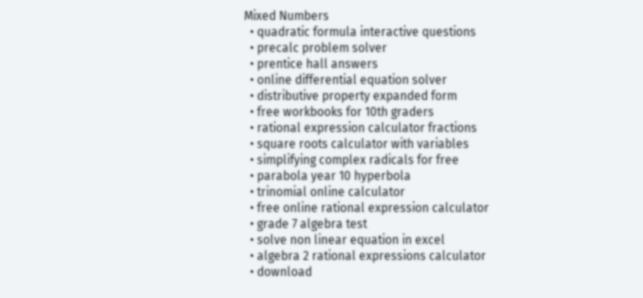Mixed Numbers
  • quadratic formula interactive questions
  • precalc problem solver
  • prentice hall answers
  • online differential equation solver
  • distributive property expanded form
  • free workbooks for 10th graders
  • rational expression calculator fractions
  • square roots calculator with variables
  • simplifying complex radicals for free
  • parabola year 10 hyperbola
  • trinomial online calculator
  • free online rational expression calculator
  • grade 7 algebra test
  • solve non linear equation in excel
  • algebra 2 rational expressions calculator
  • download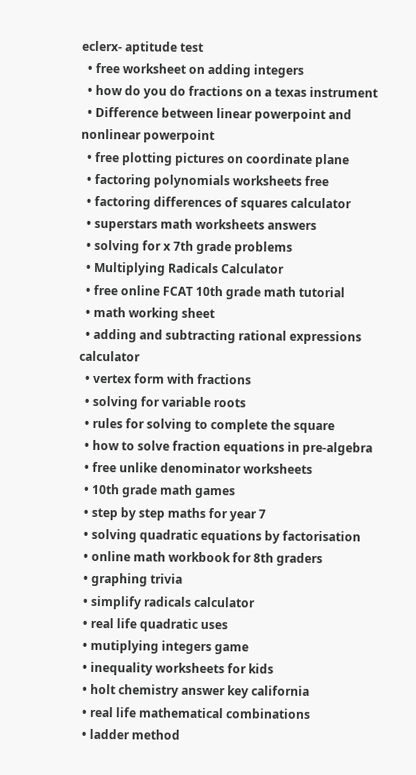eclerx- aptitude test
  • free worksheet on adding integers
  • how do you do fractions on a texas instrument
  • Difference between linear powerpoint and nonlinear powerpoint
  • free plotting pictures on coordinate plane
  • factoring polynomials worksheets free
  • factoring differences of squares calculator
  • superstars math worksheets answers
  • solving for x 7th grade problems
  • Multiplying Radicals Calculator
  • free online FCAT 10th grade math tutorial
  • math working sheet
  • adding and subtracting rational expressions calculator
  • vertex form with fractions
  • solving for variable roots
  • rules for solving to complete the square
  • how to solve fraction equations in pre-algebra
  • free unlike denominator worksheets
  • 10th grade math games
  • step by step maths for year 7
  • solving quadratic equations by factorisation
  • online math workbook for 8th graders
  • graphing trivia
  • simplify radicals calculator
  • real life quadratic uses
  • mutiplying integers game
  • inequality worksheets for kids
  • holt chemistry answer key california
  • real life mathematical combinations
  • ladder method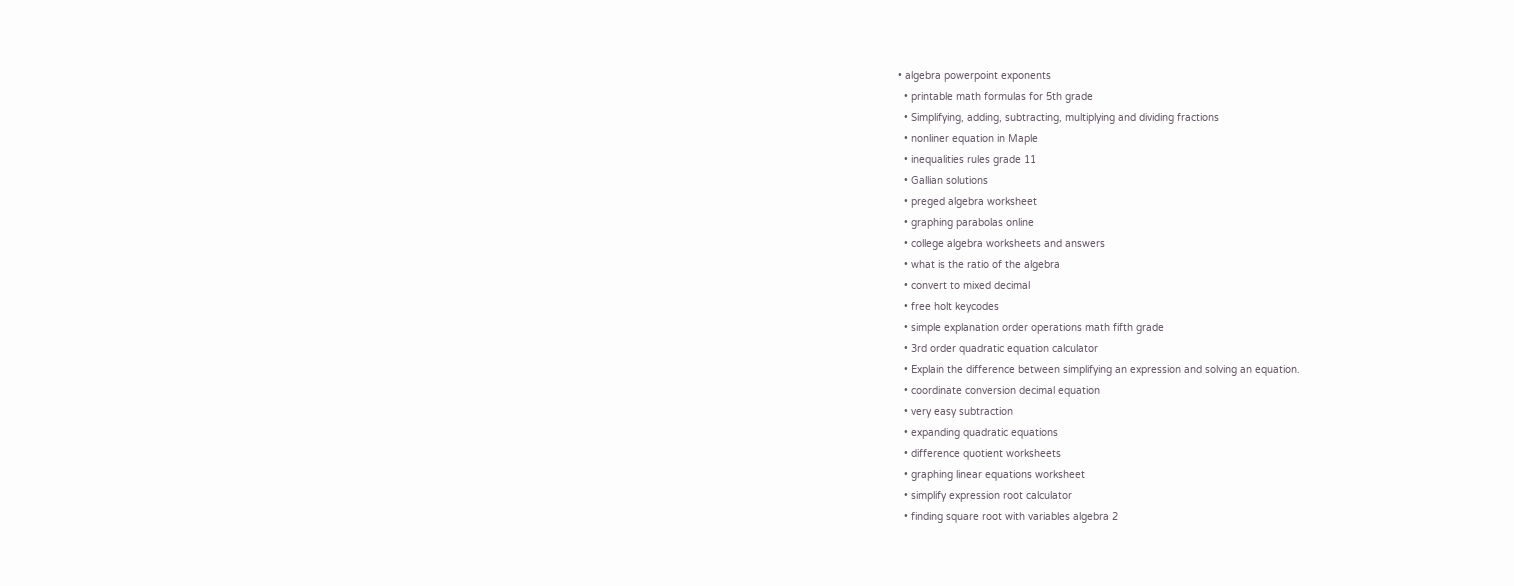• algebra powerpoint exponents
  • printable math formulas for 5th grade
  • Simplifying, adding, subtracting, multiplying and dividing fractions
  • nonliner equation in Maple
  • inequalities rules grade 11
  • Gallian solutions
  • preged algebra worksheet
  • graphing parabolas online
  • college algebra worksheets and answers
  • what is the ratio of the algebra
  • convert to mixed decimal
  • free holt keycodes
  • simple explanation order operations math fifth grade
  • 3rd order quadratic equation calculator
  • Explain the difference between simplifying an expression and solving an equation.
  • coordinate conversion decimal equation
  • very easy subtraction
  • expanding quadratic equations
  • difference quotient worksheets
  • graphing linear equations worksheet
  • simplify expression root calculator
  • finding square root with variables algebra 2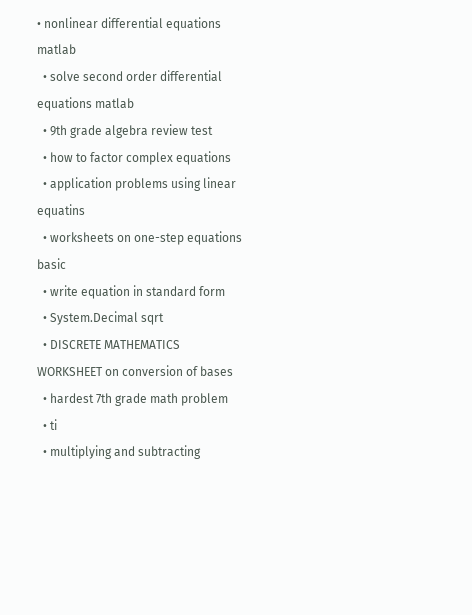• nonlinear differential equations matlab
  • solve second order differential equations matlab
  • 9th grade algebra review test
  • how to factor complex equations
  • application problems using linear equatins
  • worksheets on one-step equations basic
  • write equation in standard form
  • System.Decimal sqrt
  • DISCRETE MATHEMATICS WORKSHEET on conversion of bases
  • hardest 7th grade math problem
  • ti
  • multiplying and subtracting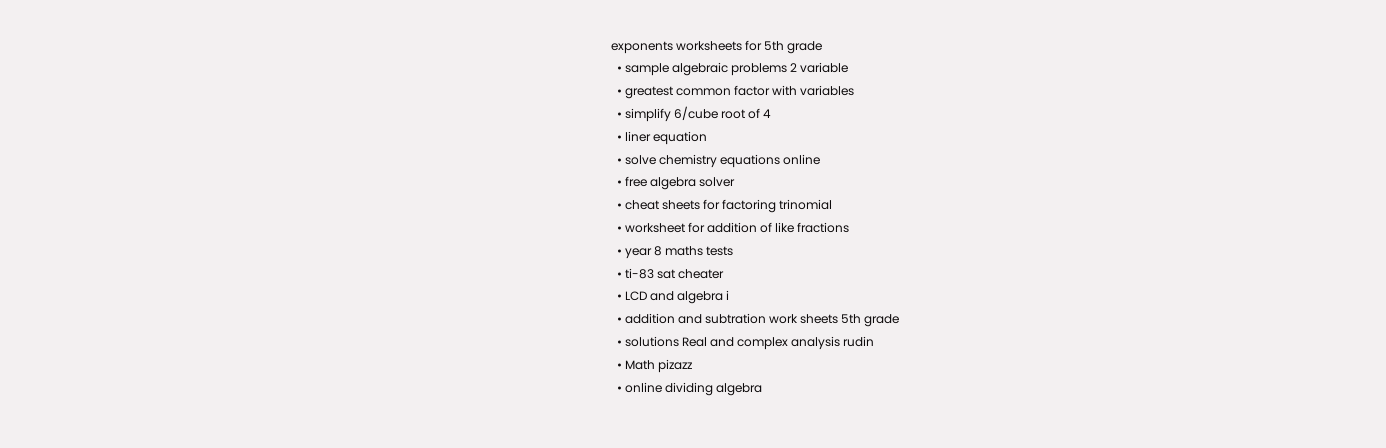exponents worksheets for 5th grade
  • sample algebraic problems 2 variable
  • greatest common factor with variables
  • simplify 6/cube root of 4
  • liner equation
  • solve chemistry equations online
  • free algebra solver
  • cheat sheets for factoring trinomial
  • worksheet for addition of like fractions
  • year 8 maths tests
  • ti-83 sat cheater
  • LCD and algebra i
  • addition and subtration work sheets 5th grade
  • solutions Real and complex analysis rudin
  • Math pizazz
  • online dividing algebra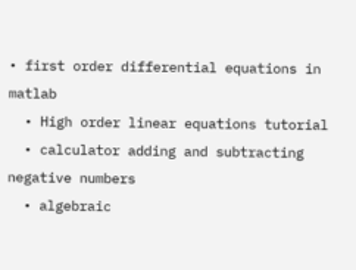• first order differential equations in matlab
  • High order linear equations tutorial
  • calculator adding and subtracting negative numbers
  • algebraic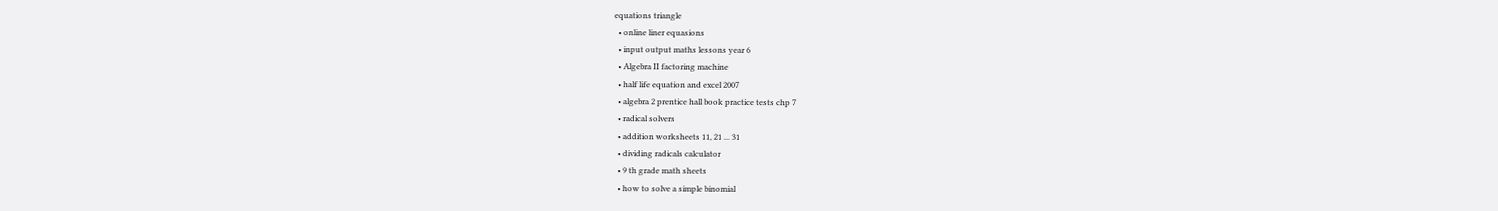equations triangle
  • online liner equasions
  • input output maths lessons year 6
  • Algebra II factoring machine
  • half life equation and excel 2007
  • algebra 2 prentice hall book practice tests chp 7
  • radical solvers
  • addition worksheets 11, 21 ... 31
  • dividing radicals calculator
  • 9 th grade math sheets
  • how to solve a simple binomial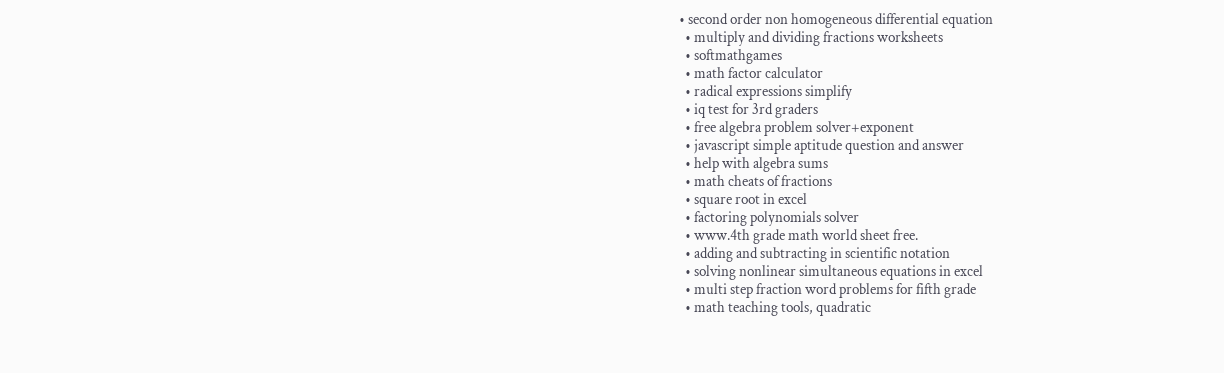• second order non homogeneous differential equation
  • multiply and dividing fractions worksheets
  • softmathgames
  • math factor calculator
  • radical expressions simplify
  • iq test for 3rd graders
  • free algebra problem solver+exponent
  • javascript simple aptitude question and answer
  • help with algebra sums
  • math cheats of fractions
  • square root in excel
  • factoring polynomials solver
  • www.4th grade math world sheet free.
  • adding and subtracting in scientific notation
  • solving nonlinear simultaneous equations in excel
  • multi step fraction word problems for fifth grade
  • math teaching tools, quadratic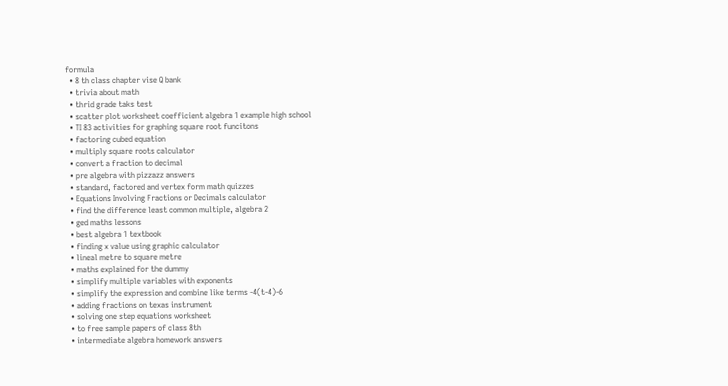formula
  • 8 th class chapter vise Q bank
  • trivia about math
  • thrid grade taks test
  • scatter plot worksheet coefficient algebra 1 example high school
  • TI 83 activities for graphing square root funcitons
  • factoring cubed equation
  • multiply square roots calculator
  • convert a fraction to decimal
  • pre algebra with pizzazz answers
  • standard, factored and vertex form math quizzes
  • Equations Involving Fractions or Decimals calculator
  • find the difference least common multiple, algebra 2
  • ged maths lessons
  • best algebra 1 textbook
  • finding x value using graphic calculator
  • lineal metre to square metre
  • maths explained for the dummy
  • simplify multiple variables with exponents
  • simplify the expression and combine like terms -4(t-4)-6
  • adding fractions on texas instrument
  • solving one step equations worksheet
  • to free sample papers of class 8th
  • intermediate algebra homework answers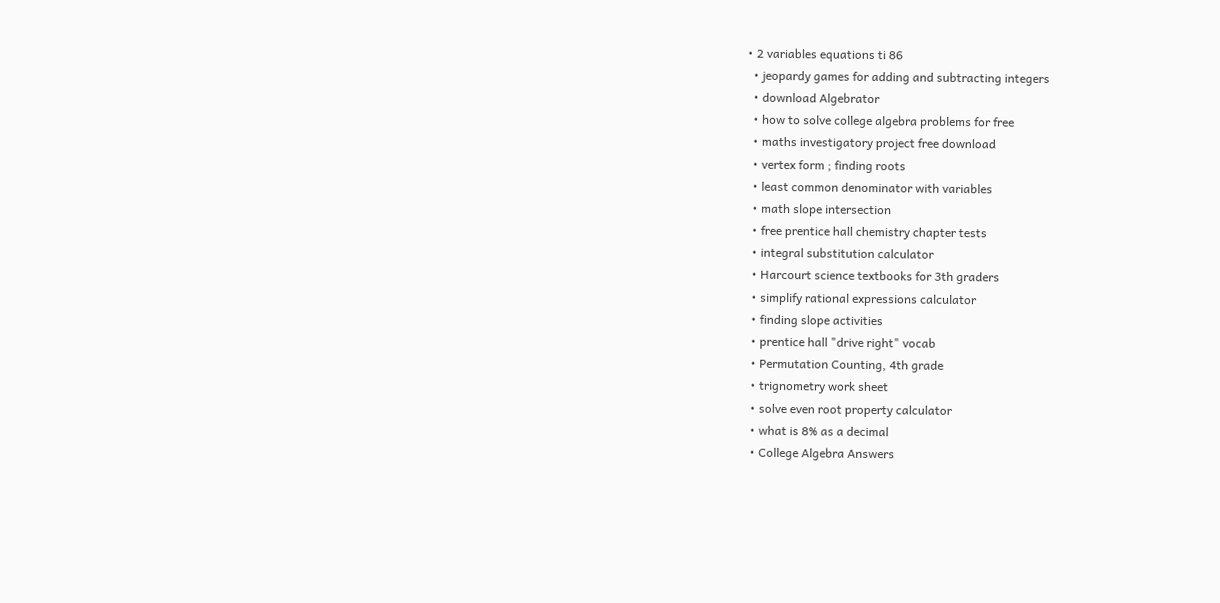• 2 variables equations ti 86
  • jeopardy games for adding and subtracting integers
  • download Algebrator
  • how to solve college algebra problems for free
  • maths investigatory project free download
  • vertex form ; finding roots
  • least common denominator with variables
  • math slope intersection
  • free prentice hall chemistry chapter tests
  • integral substitution calculator
  • Harcourt science textbooks for 3th graders
  • simplify rational expressions calculator
  • finding slope activities
  • prentice hall "drive right" vocab
  • Permutation Counting, 4th grade
  • trignometry work sheet
  • solve even root property calculator
  • what is 8% as a decimal
  • College Algebra Answers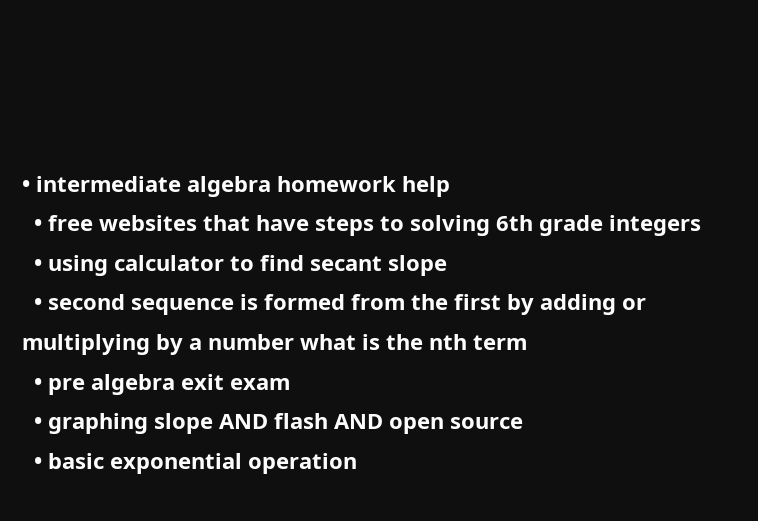• intermediate algebra homework help
  • free websites that have steps to solving 6th grade integers
  • using calculator to find secant slope
  • second sequence is formed from the first by adding or multiplying by a number what is the nth term
  • pre algebra exit exam
  • graphing slope AND flash AND open source
  • basic exponential operation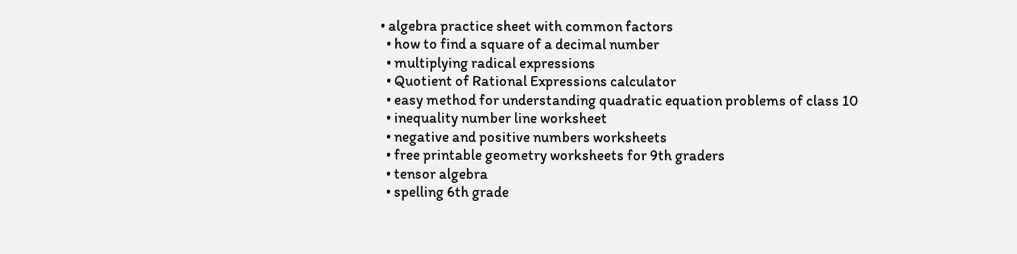• algebra practice sheet with common factors
  • how to find a square of a decimal number
  • multiplying radical expressions
  • Quotient of Rational Expressions calculator
  • easy method for understanding quadratic equation problems of class 10
  • inequality number line worksheet
  • negative and positive numbers worksheets
  • free printable geometry worksheets for 9th graders
  • tensor algebra
  • spelling 6th grade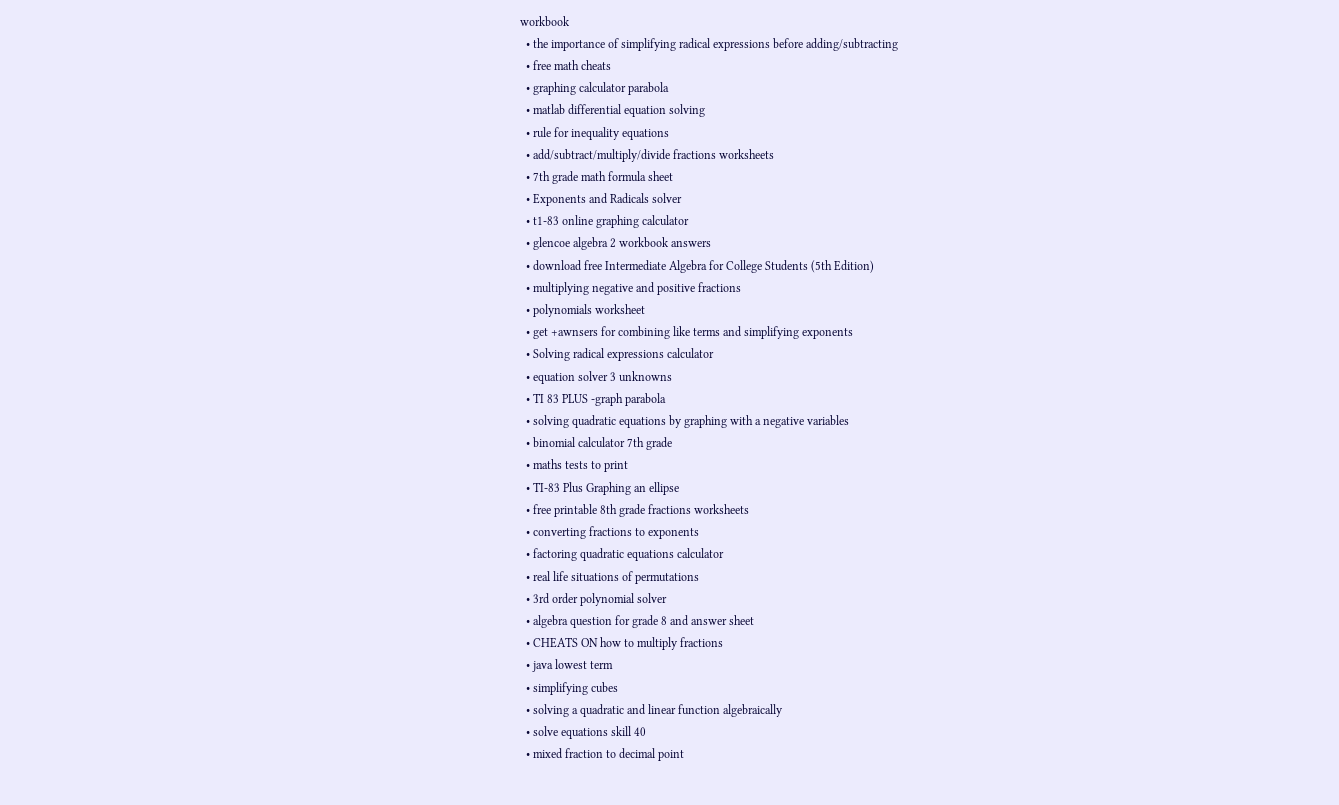workbook
  • the importance of simplifying radical expressions before adding/subtracting
  • free math cheats
  • graphing calculator parabola
  • matlab differential equation solving
  • rule for inequality equations
  • add/subtract/multiply/divide fractions worksheets
  • 7th grade math formula sheet
  • Exponents and Radicals solver
  • t1-83 online graphing calculator
  • glencoe algebra 2 workbook answers
  • download free Intermediate Algebra for College Students (5th Edition)
  • multiplying negative and positive fractions
  • polynomials worksheet
  • get +awnsers for combining like terms and simplifying exponents
  • Solving radical expressions calculator
  • equation solver 3 unknowns
  • TI 83 PLUS -graph parabola
  • solving quadratic equations by graphing with a negative variables
  • binomial calculator 7th grade
  • maths tests to print
  • TI-83 Plus Graphing an ellipse
  • free printable 8th grade fractions worksheets
  • converting fractions to exponents
  • factoring quadratic equations calculator
  • real life situations of permutations
  • 3rd order polynomial solver
  • algebra question for grade 8 and answer sheet
  • CHEATS ON how to multiply fractions
  • java lowest term
  • simplifying cubes
  • solving a quadratic and linear function algebraically
  • solve equations skill 40
  • mixed fraction to decimal point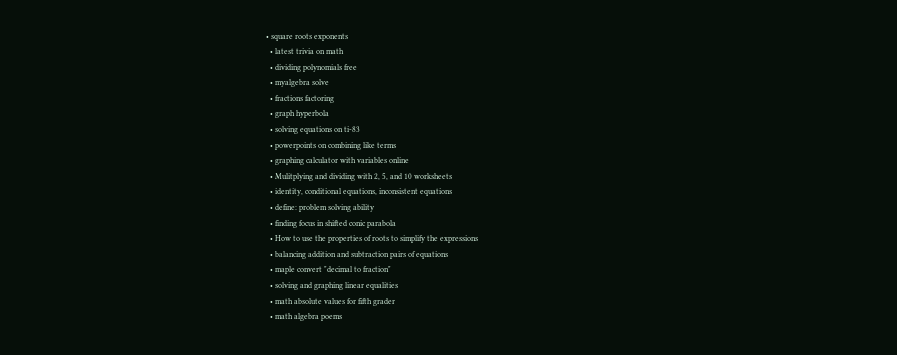• square roots exponents
  • latest trivia on math
  • dividing polynomials free
  • myalgebra solve
  • fractions factoring
  • graph hyperbola
  • solving equations on ti-83
  • powerpoints on combining like terms
  • graphing calculator with variables online
  • Mulitplying and dividing with 2, 5, and 10 worksheets
  • identity, conditional equations, inconsistent equations
  • define: problem solving ability
  • finding focus in shifted conic parabola
  • How to use the properties of roots to simplify the expressions
  • balancing addition and subtraction pairs of equations
  • maple convert "decimal to fraction"
  • solving and graphing linear equalities
  • math absolute values for fifth grader
  • math algebra poems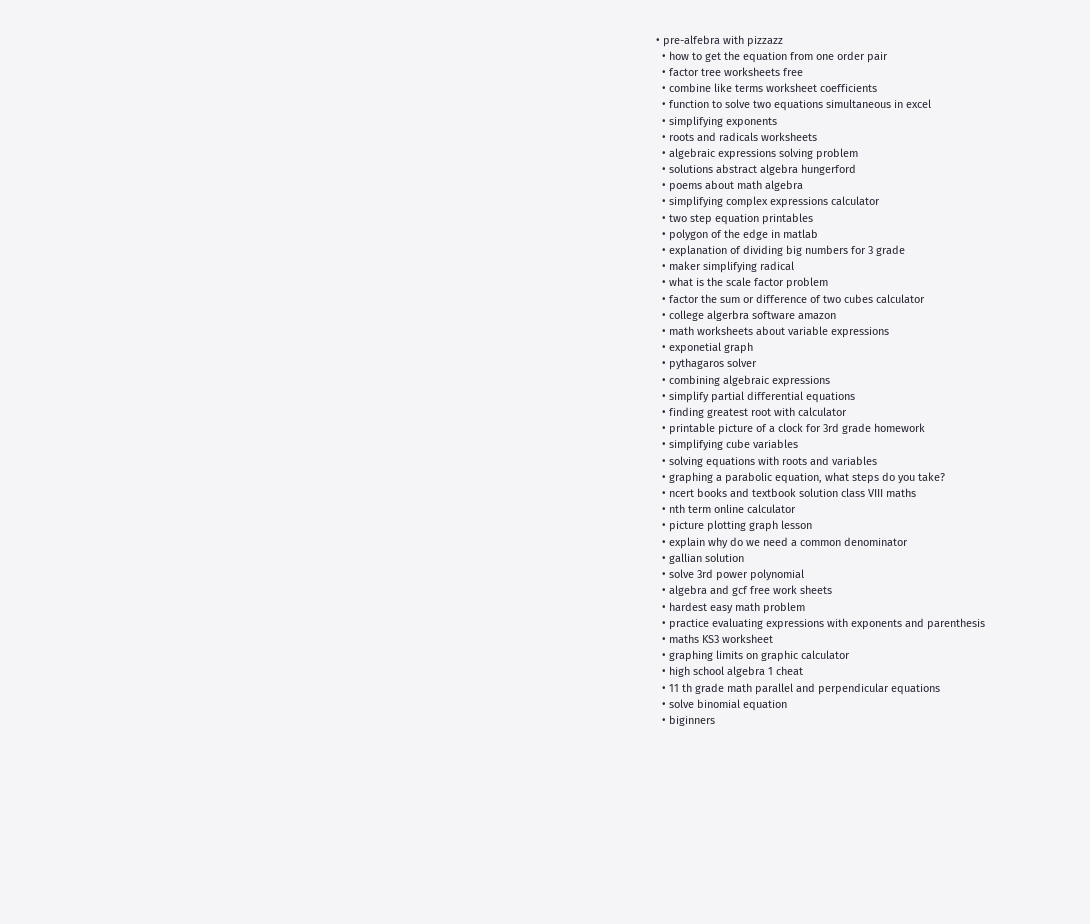• pre-alfebra with pizzazz
  • how to get the equation from one order pair
  • factor tree worksheets free
  • combine like terms worksheet coefficients
  • function to solve two equations simultaneous in excel
  • simplifying exponents
  • roots and radicals worksheets
  • algebraic expressions solving problem
  • solutions abstract algebra hungerford
  • poems about math algebra
  • simplifying complex expressions calculator
  • two step equation printables
  • polygon of the edge in matlab
  • explanation of dividing big numbers for 3 grade
  • maker simplifying radical
  • what is the scale factor problem
  • factor the sum or difference of two cubes calculator
  • college algerbra software amazon
  • math worksheets about variable expressions
  • exponetial graph
  • pythagaros solver
  • combining algebraic expressions
  • simplify partial differential equations
  • finding greatest root with calculator
  • printable picture of a clock for 3rd grade homework
  • simplifying cube variables
  • solving equations with roots and variables
  • graphing a parabolic equation, what steps do you take?
  • ncert books and textbook solution class VIII maths
  • nth term online calculator
  • picture plotting graph lesson
  • explain why do we need a common denominator
  • gallian solution
  • solve 3rd power polynomial
  • algebra and gcf free work sheets
  • hardest easy math problem
  • practice evaluating expressions with exponents and parenthesis
  • maths KS3 worksheet
  • graphing limits on graphic calculator
  • high school algebra 1 cheat
  • 11 th grade math parallel and perpendicular equations
  • solve binomial equation
  • biginners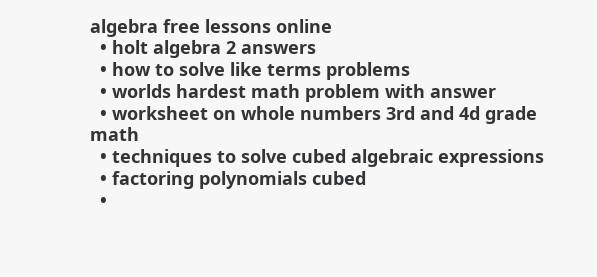algebra free lessons online
  • holt algebra 2 answers
  • how to solve like terms problems
  • worlds hardest math problem with answer
  • worksheet on whole numbers 3rd and 4d grade math
  • techniques to solve cubed algebraic expressions
  • factoring polynomials cubed
  •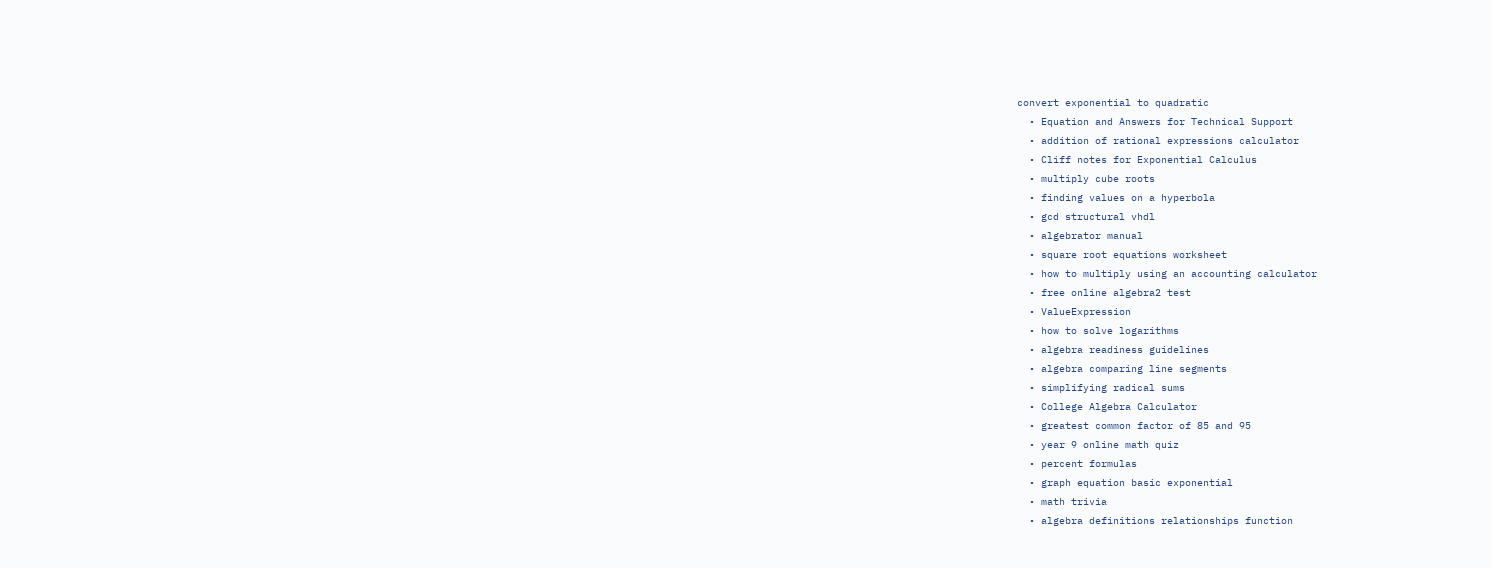convert exponential to quadratic
  • Equation and Answers for Technical Support
  • addition of rational expressions calculator
  • Cliff notes for Exponential Calculus
  • multiply cube roots
  • finding values on a hyperbola
  • gcd structural vhdl
  • algebrator manual
  • square root equations worksheet
  • how to multiply using an accounting calculator
  • free online algebra2 test
  • ValueExpression
  • how to solve logarithms
  • algebra readiness guidelines
  • algebra comparing line segments
  • simplifying radical sums
  • College Algebra Calculator
  • greatest common factor of 85 and 95
  • year 9 online math quiz
  • percent formulas
  • graph equation basic exponential
  • math trivia
  • algebra definitions relationships function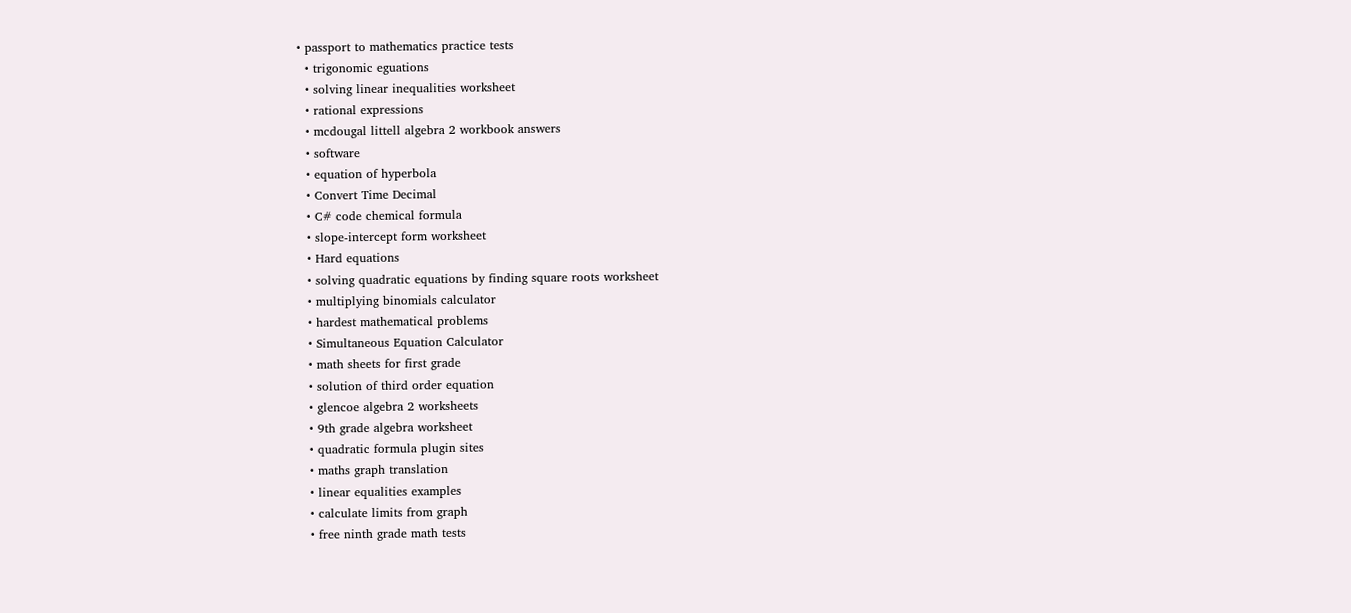• passport to mathematics practice tests
  • trigonomic eguations
  • solving linear inequalities worksheet
  • rational expressions
  • mcdougal littell algebra 2 workbook answers
  • software
  • equation of hyperbola
  • Convert Time Decimal
  • C# code chemical formula
  • slope-intercept form worksheet
  • Hard equations
  • solving quadratic equations by finding square roots worksheet
  • multiplying binomials calculator
  • hardest mathematical problems
  • Simultaneous Equation Calculator
  • math sheets for first grade
  • solution of third order equation
  • glencoe algebra 2 worksheets
  • 9th grade algebra worksheet
  • quadratic formula plugin sites
  • maths graph translation
  • linear equalities examples
  • calculate limits from graph
  • free ninth grade math tests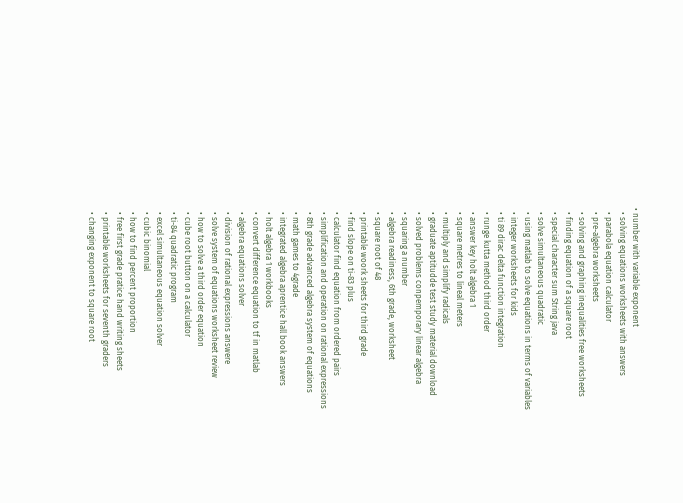• number with variable exponent
  • solving equations worksheets with answers
  • parabola equation calculator
  • pre-algebra worksheets
  • solving and graphing inequalities free worksheets
  • finding equation of a square root
  • special character sum String java
  • solve simultaneous quadratic
  • using matlab to solve equations in terms of variables
  • integer worksheets for kids
  • ti 89 dirac delta function integration
  • runge kutta method third order
  • answer key holt algebra 1
  • square metres to lineal meters
  • multiply and simplify radicals
  • graduate aptitudde test study material download
  • solved problems conpemporary linear algebra
  • squaring a number
  • algebra readiness, 6th grade, worksheet
  • square root of 48
  • printable woork sheets for third grade
  • find slope on ti-83 plus
  • calculator find equation from ordered pairs
  • simplification and operation on rational expressions
  • 8th grade advanced algebra system of equations
  • math games to 4grade
  • integrated algebra aprentice hall book answers
  • holt algebra 1 workbooks
  • convert difference equation to tf in matlab
  • algebra equations solver
  • division of rational expressions answere
  • solve system of equations worksheet review
  • how to solve a third order equation
  • cube root button on a calculator
  • ti-84 quadratic program
  • excel simultaneous equation solver
  • cubic binomial
  • how to find percent proportion
  • free first grade pratice hand writing sheets
  • printable worksheets for seventh graders
  • changing exponent to square root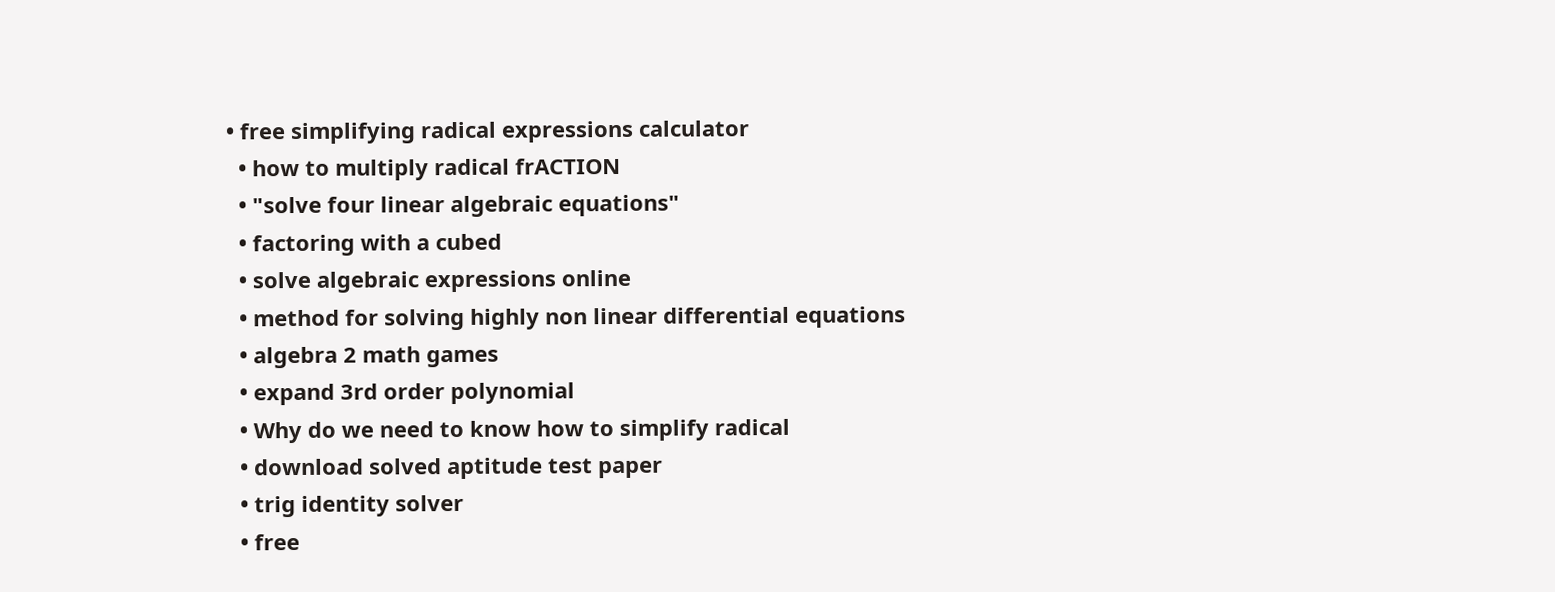• free simplifying radical expressions calculator
  • how to multiply radical frACTION
  • "solve four linear algebraic equations"
  • factoring with a cubed
  • solve algebraic expressions online
  • method for solving highly non linear differential equations
  • algebra 2 math games
  • expand 3rd order polynomial
  • Why do we need to know how to simplify radical
  • download solved aptitude test paper
  • trig identity solver
  • free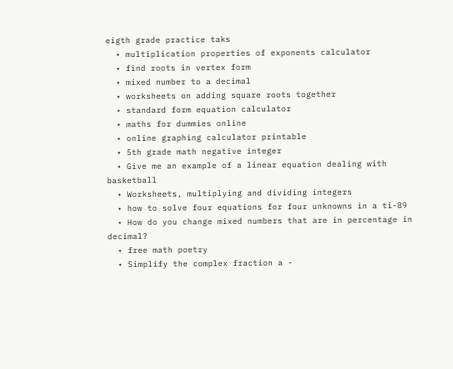eigth grade practice taks
  • multiplication properties of exponents calculator
  • find roots in vertex form
  • mixed number to a decimal
  • worksheets on adding square roots together
  • standard form equation calculator
  • maths for dummies online
  • online graphing calculator printable
  • 5th grade math negative integer
  • Give me an example of a linear equation dealing with basketball
  • Worksheets, multiplying and dividing integers
  • how to solve four equations for four unknowns in a ti-89
  • How do you change mixed numbers that are in percentage in decimal?
  • free math poetry
  • Simplify the complex fraction a -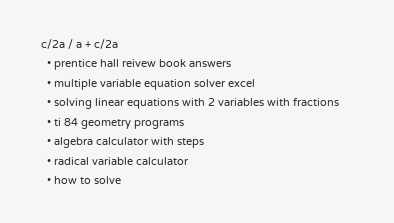c/2a / a + c/2a
  • prentice hall reivew book answers
  • multiple variable equation solver excel
  • solving linear equations with 2 variables with fractions
  • ti 84 geometry programs
  • algebra calculator with steps
  • radical variable calculator
  • how to solve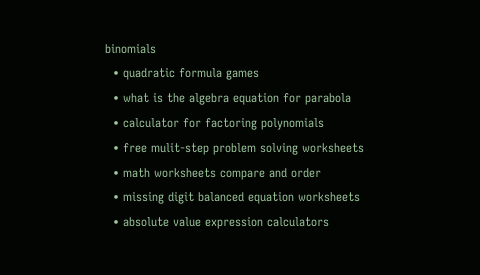binomials
  • quadratic formula games
  • what is the algebra equation for parabola
  • calculator for factoring polynomials
  • free mulit-step problem solving worksheets
  • math worksheets compare and order
  • missing digit balanced equation worksheets
  • absolute value expression calculators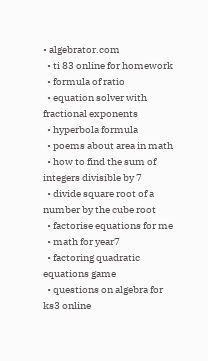• algebrator.com
  • ti 83 online for homework
  • formula of ratio
  • equation solver with fractional exponents
  • hyperbola formula
  • poems about area in math
  • how to find the sum of integers divisible by 7
  • divide square root of a number by the cube root
  • factorise equations for me
  • math for year7
  • factoring quadratic equations game
  • questions on algebra for ks3 online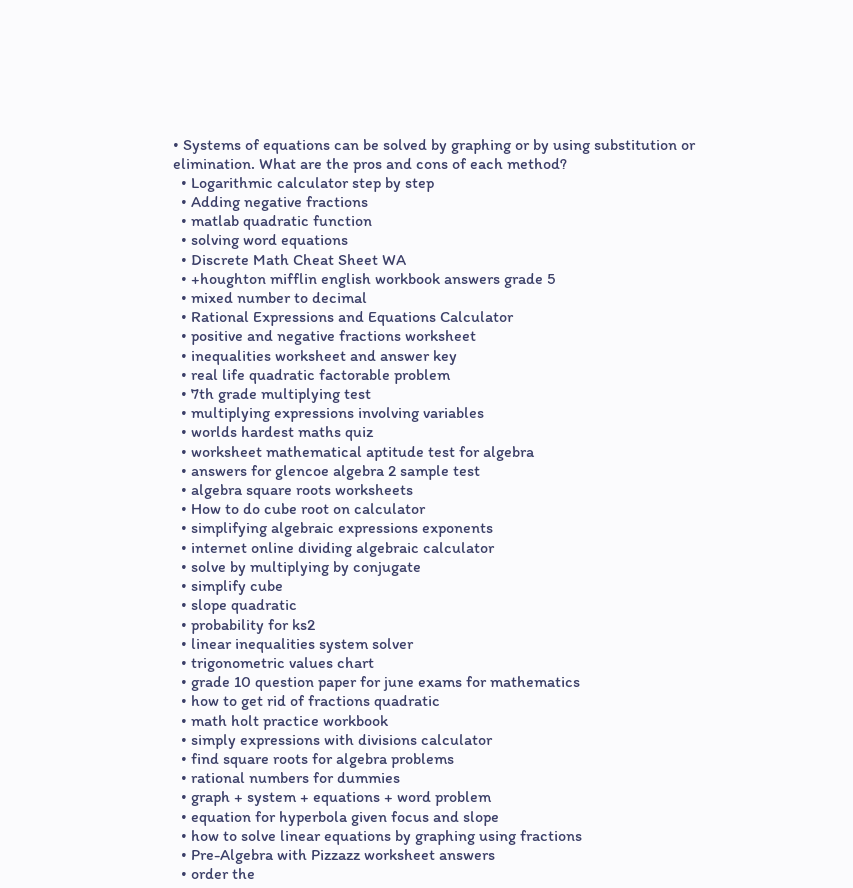• Systems of equations can be solved by graphing or by using substitution or elimination. What are the pros and cons of each method?
  • Logarithmic calculator step by step
  • Adding negative fractions
  • matlab quadratic function
  • solving word equations
  • Discrete Math Cheat Sheet WA
  • +houghton mifflin english workbook answers grade 5
  • mixed number to decimal
  • Rational Expressions and Equations Calculator
  • positive and negative fractions worksheet
  • inequalities worksheet and answer key
  • real life quadratic factorable problem
  • 7th grade multiplying test
  • multiplying expressions involving variables
  • worlds hardest maths quiz
  • worksheet mathematical aptitude test for algebra
  • answers for glencoe algebra 2 sample test
  • algebra square roots worksheets
  • How to do cube root on calculator
  • simplifying algebraic expressions exponents
  • internet online dividing algebraic calculator
  • solve by multiplying by conjugate
  • simplify cube
  • slope quadratic
  • probability for ks2
  • linear inequalities system solver
  • trigonometric values chart
  • grade 10 question paper for june exams for mathematics
  • how to get rid of fractions quadratic
  • math holt practice workbook
  • simply expressions with divisions calculator
  • find square roots for algebra problems
  • rational numbers for dummies
  • graph + system + equations + word problem
  • equation for hyperbola given focus and slope
  • how to solve linear equations by graphing using fractions
  • Pre-Algebra with Pizzazz worksheet answers
  • order the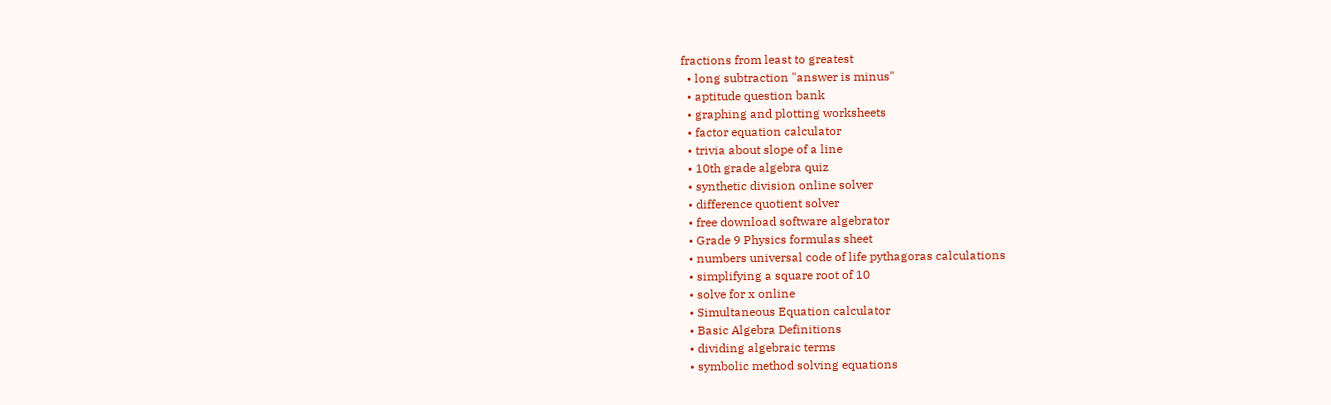fractions from least to greatest
  • long subtraction "answer is minus"
  • aptitude question bank
  • graphing and plotting worksheets
  • factor equation calculator
  • trivia about slope of a line
  • 10th grade algebra quiz
  • synthetic division online solver
  • difference quotient solver
  • free download software algebrator
  • Grade 9 Physics formulas sheet
  • numbers universal code of life pythagoras calculations
  • simplifying a square root of 10
  • solve for x online
  • Simultaneous Equation calculator
  • Basic Algebra Definitions
  • dividing algebraic terms
  • symbolic method solving equations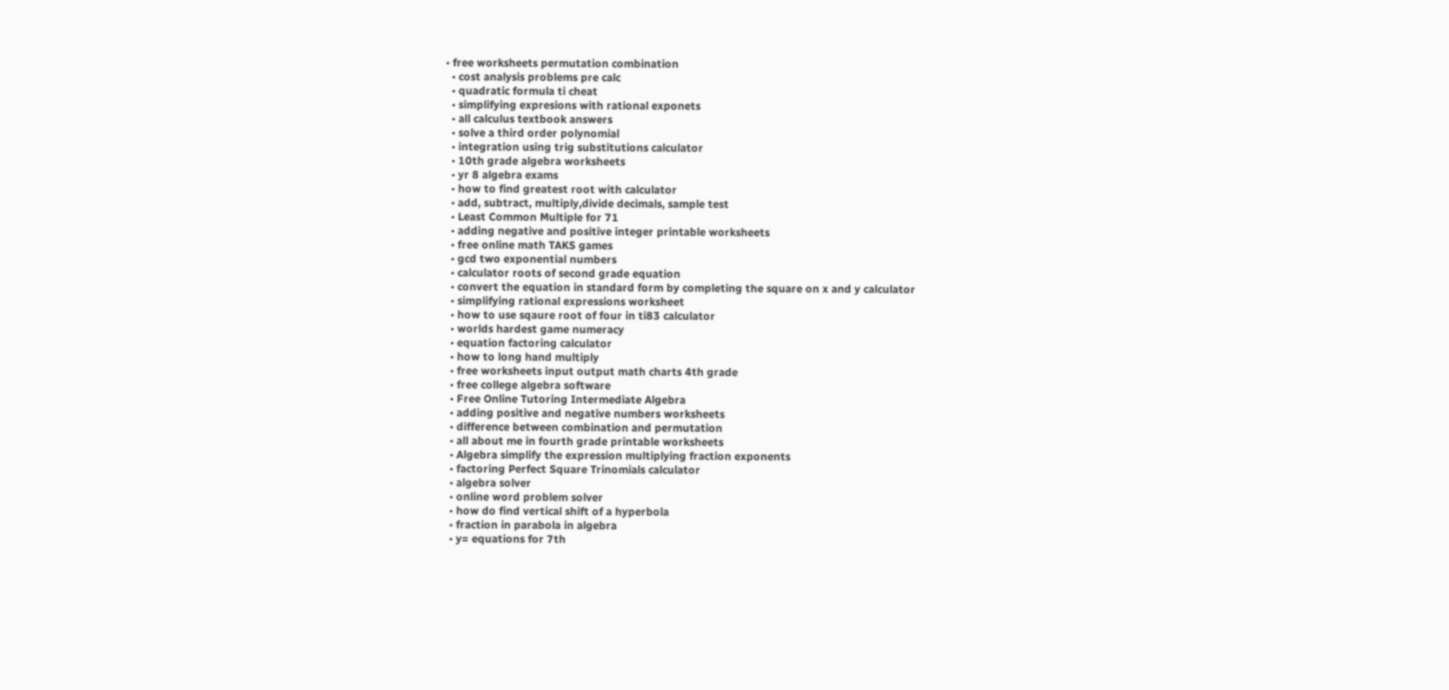• free worksheets permutation combination
  • cost analysis problems pre calc
  • quadratic formula ti cheat
  • simplifying expresions with rational exponets
  • all calculus textbook answers
  • solve a third order polynomial
  • integration using trig substitutions calculator
  • 10th grade algebra worksheets
  • yr 8 algebra exams
  • how to find greatest root with calculator
  • add, subtract, multiply,divide decimals, sample test
  • Least Common Multiple for 71
  • adding negative and positive integer printable worksheets
  • free online math TAKS games
  • gcd two exponential numbers
  • calculator roots of second grade equation
  • convert the equation in standard form by completing the square on x and y calculator
  • simplifying rational expressions worksheet
  • how to use sqaure root of four in ti83 calculator
  • worlds hardest game numeracy
  • equation factoring calculator
  • how to long hand multiply
  • free worksheets input output math charts 4th grade
  • free college algebra software
  • Free Online Tutoring Intermediate Algebra
  • adding positive and negative numbers worksheets
  • difference between combination and permutation
  • all about me in fourth grade printable worksheets
  • Algebra simplify the expression multiplying fraction exponents
  • factoring Perfect Square Trinomials calculator
  • algebra solver
  • online word problem solver
  • how do find vertical shift of a hyperbola
  • fraction in parabola in algebra
  • y= equations for 7th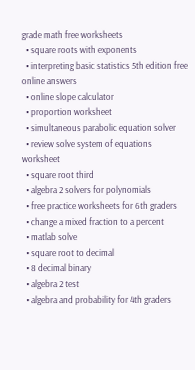grade math free worksheets
  • square roots with exponents
  • interpreting basic statistics 5th edition free online answers
  • online slope calculator
  • proportion worksheet
  • simultaneous parabolic equation solver
  • review solve system of equations worksheet
  • square root third
  • algebra 2 solvers for polynomials
  • free practice worksheets for 6th graders
  • change a mixed fraction to a percent
  • matlab solve
  • square root to decimal
  • 8 decimal binary
  • algebra 2 test
  • algebra and probability for 4th graders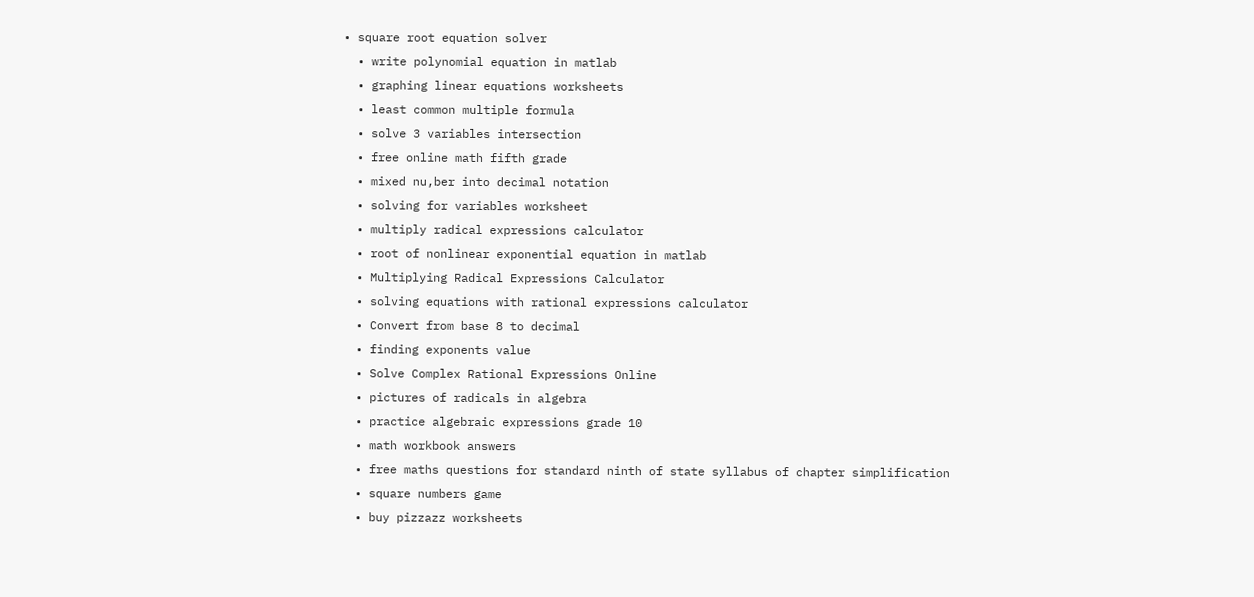• square root equation solver
  • write polynomial equation in matlab
  • graphing linear equations worksheets
  • least common multiple formula
  • solve 3 variables intersection
  • free online math fifth grade
  • mixed nu,ber into decimal notation
  • solving for variables worksheet
  • multiply radical expressions calculator
  • root of nonlinear exponential equation in matlab
  • Multiplying Radical Expressions Calculator
  • solving equations with rational expressions calculator
  • Convert from base 8 to decimal
  • finding exponents value
  • Solve Complex Rational Expressions Online
  • pictures of radicals in algebra
  • practice algebraic expressions grade 10
  • math workbook answers
  • free maths questions for standard ninth of state syllabus of chapter simplification
  • square numbers game
  • buy pizzazz worksheets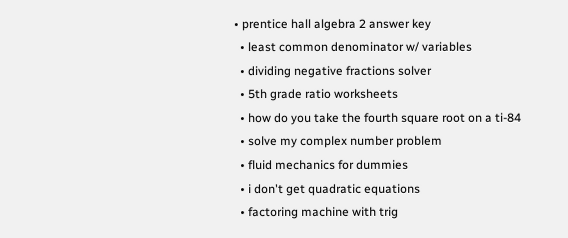• prentice hall algebra 2 answer key
  • least common denominator w/ variables
  • dividing negative fractions solver
  • 5th grade ratio worksheets
  • how do you take the fourth square root on a ti-84
  • solve my complex number problem
  • fluid mechanics for dummies
  • i don't get quadratic equations
  • factoring machine with trig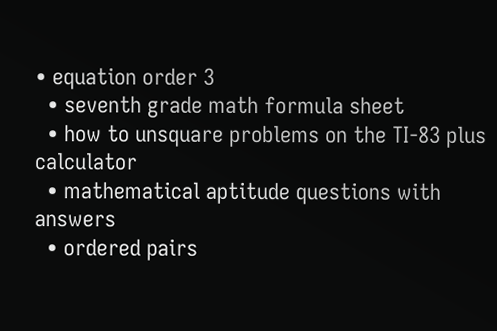• equation order 3
  • seventh grade math formula sheet
  • how to unsquare problems on the TI-83 plus calculator
  • mathematical aptitude questions with answers
  • ordered pairs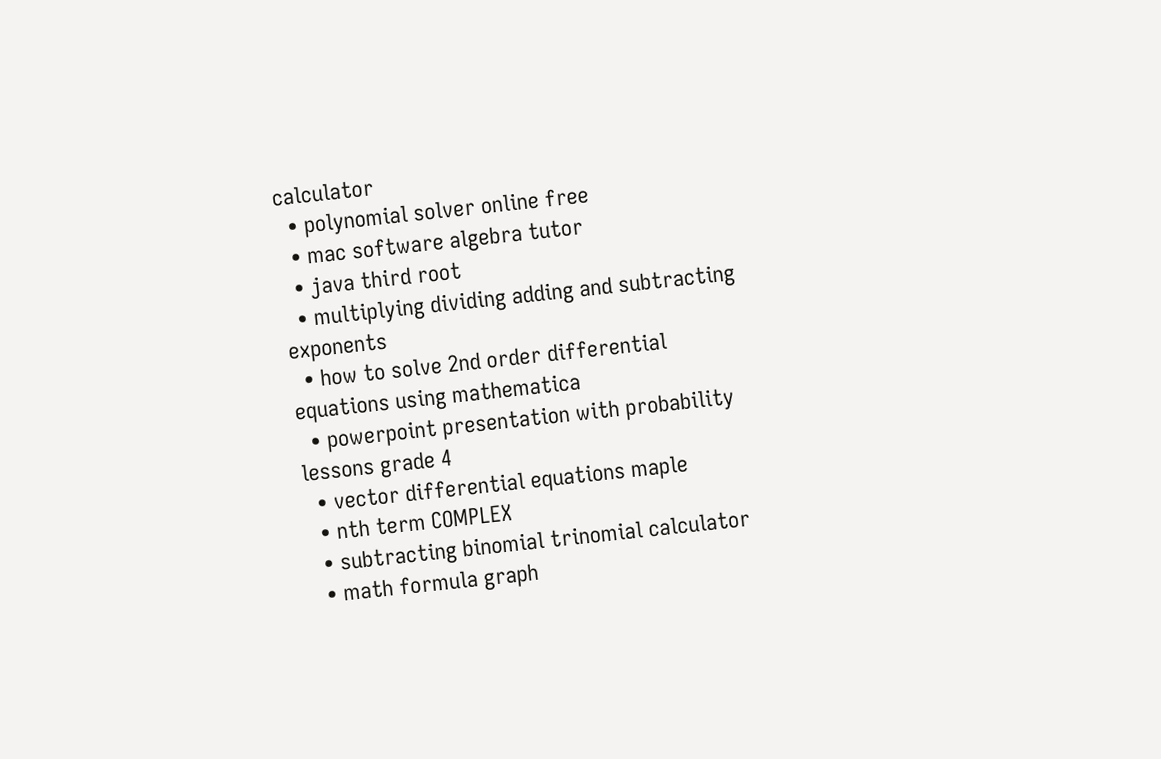calculator
  • polynomial solver online free
  • mac software algebra tutor
  • java third root
  • multiplying dividing adding and subtracting exponents
  • how to solve 2nd order differential equations using mathematica
  • powerpoint presentation with probability lessons grade 4
  • vector differential equations maple
  • nth term COMPLEX
  • subtracting binomial trinomial calculator
  • math formula graph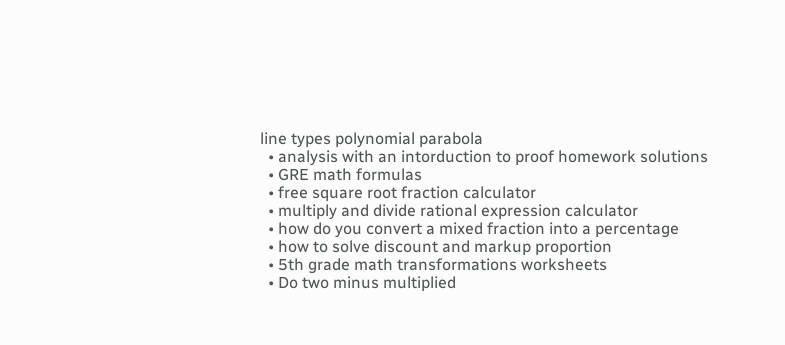line types polynomial parabola
  • analysis with an intorduction to proof homework solutions
  • GRE math formulas
  • free square root fraction calculator
  • multiply and divide rational expression calculator
  • how do you convert a mixed fraction into a percentage
  • how to solve discount and markup proportion
  • 5th grade math transformations worksheets
  • Do two minus multiplied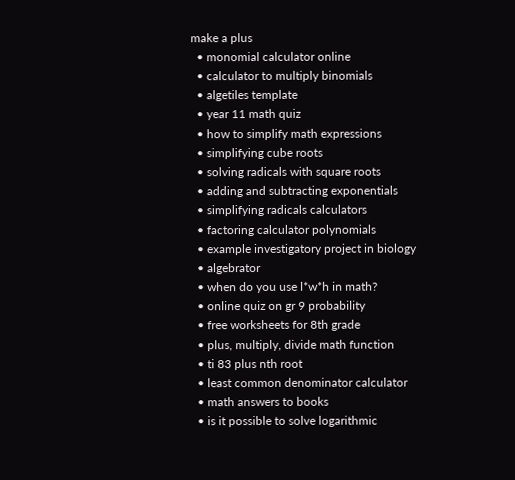make a plus
  • monomial calculator online
  • calculator to multiply binomials
  • algetiles template
  • year 11 math quiz
  • how to simplify math expressions
  • simplifying cube roots
  • solving radicals with square roots
  • adding and subtracting exponentials
  • simplifying radicals calculators
  • factoring calculator polynomials
  • example investigatory project in biology
  • algebrator
  • when do you use l*w*h in math?
  • online quiz on gr 9 probability
  • free worksheets for 8th grade
  • plus, multiply, divide math function
  • ti 83 plus nth root
  • least common denominator calculator
  • math answers to books
  • is it possible to solve logarithmic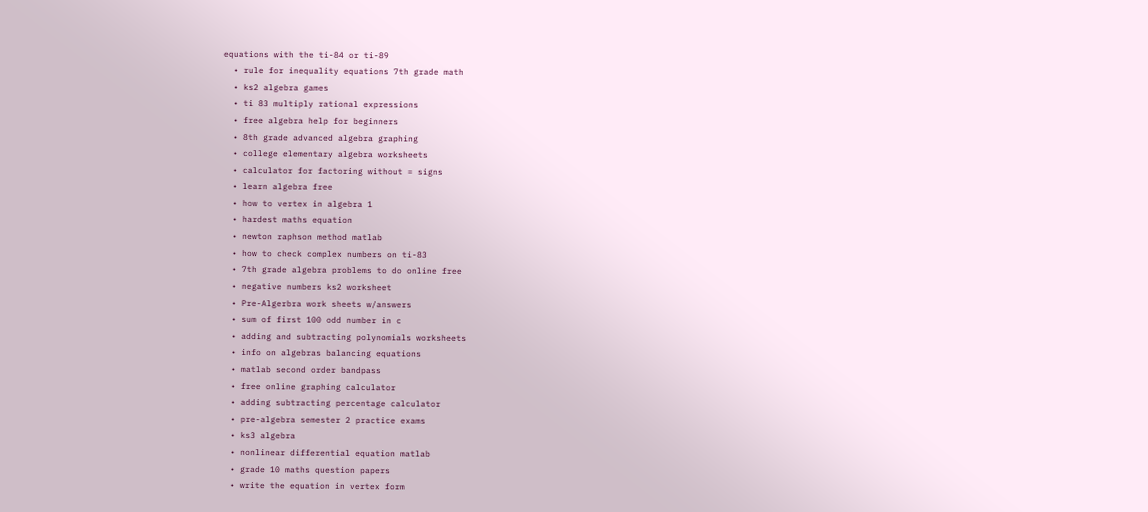equations with the ti-84 or ti-89
  • rule for inequality equations 7th grade math
  • ks2 algebra games
  • ti 83 multiply rational expressions
  • free algebra help for beginners
  • 8th grade advanced algebra graphing
  • college elementary algebra worksheets
  • calculator for factoring without = signs
  • learn algebra free
  • how to vertex in algebra 1
  • hardest maths equation
  • newton raphson method matlab
  • how to check complex numbers on ti-83
  • 7th grade algebra problems to do online free
  • negative numbers ks2 worksheet
  • Pre-Algerbra work sheets w/answers
  • sum of first 100 odd number in c
  • adding and subtracting polynomials worksheets
  • info on algebras balancing equations
  • matlab second order bandpass
  • free online graphing calculator
  • adding subtracting percentage calculator
  • pre-algebra semester 2 practice exams
  • ks3 algebra
  • nonlinear differential equation matlab
  • grade 10 maths question papers
  • write the equation in vertex form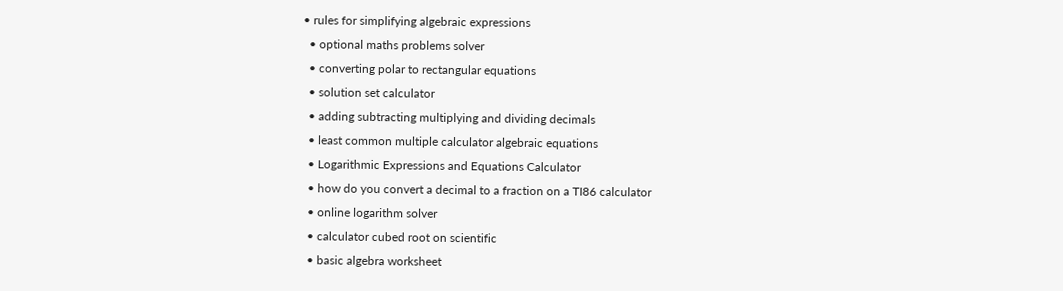• rules for simplifying algebraic expressions
  • optional maths problems solver
  • converting polar to rectangular equations
  • solution set calculator
  • adding subtracting multiplying and dividing decimals
  • least common multiple calculator algebraic equations
  • Logarithmic Expressions and Equations Calculator
  • how do you convert a decimal to a fraction on a TI86 calculator
  • online logarithm solver
  • calculator cubed root on scientific
  • basic algebra worksheet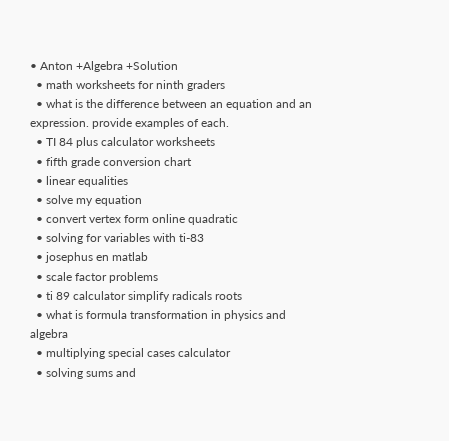• Anton +Algebra +Solution
  • math worksheets for ninth graders
  • what is the difference between an equation and an expression. provide examples of each.
  • TI 84 plus calculator worksheets
  • fifth grade conversion chart
  • linear equalities
  • solve my equation
  • convert vertex form online quadratic
  • solving for variables with ti-83
  • josephus en matlab
  • scale factor problems
  • ti 89 calculator simplify radicals roots
  • what is formula transformation in physics and algebra
  • multiplying special cases calculator
  • solving sums and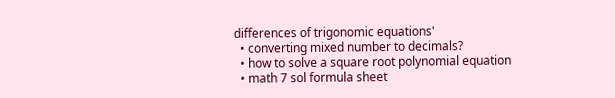differences of trigonomic equations'
  • converting mixed number to decimals?
  • how to solve a square root polynomial equation
  • math 7 sol formula sheet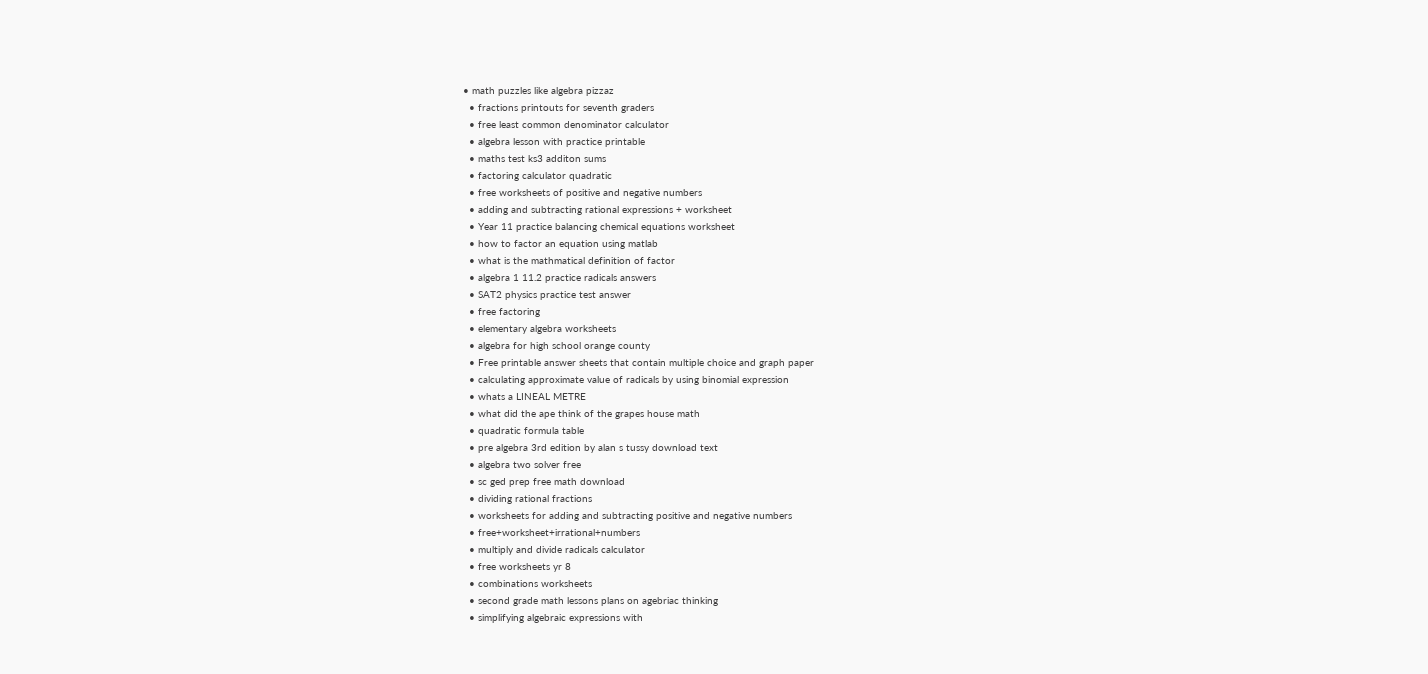• math puzzles like algebra pizzaz
  • fractions printouts for seventh graders
  • free least common denominator calculator
  • algebra lesson with practice printable
  • maths test ks3 additon sums
  • factoring calculator quadratic
  • free worksheets of positive and negative numbers
  • adding and subtracting rational expressions + worksheet
  • Year 11 practice balancing chemical equations worksheet
  • how to factor an equation using matlab
  • what is the mathmatical definition of factor
  • algebra 1 11.2 practice radicals answers
  • SAT2 physics practice test answer
  • free factoring
  • elementary algebra worksheets
  • algebra for high school orange county
  • Free printable answer sheets that contain multiple choice and graph paper
  • calculating approximate value of radicals by using binomial expression
  • whats a LINEAL METRE
  • what did the ape think of the grapes house math
  • quadratic formula table
  • pre algebra 3rd edition by alan s tussy download text
  • algebra two solver free
  • sc ged prep free math download
  • dividing rational fractions
  • worksheets for adding and subtracting positive and negative numbers
  • free+worksheet+irrational+numbers
  • multiply and divide radicals calculator
  • free worksheets yr 8
  • combinations worksheets
  • second grade math lessons plans on agebriac thinking
  • simplifying algebraic expressions with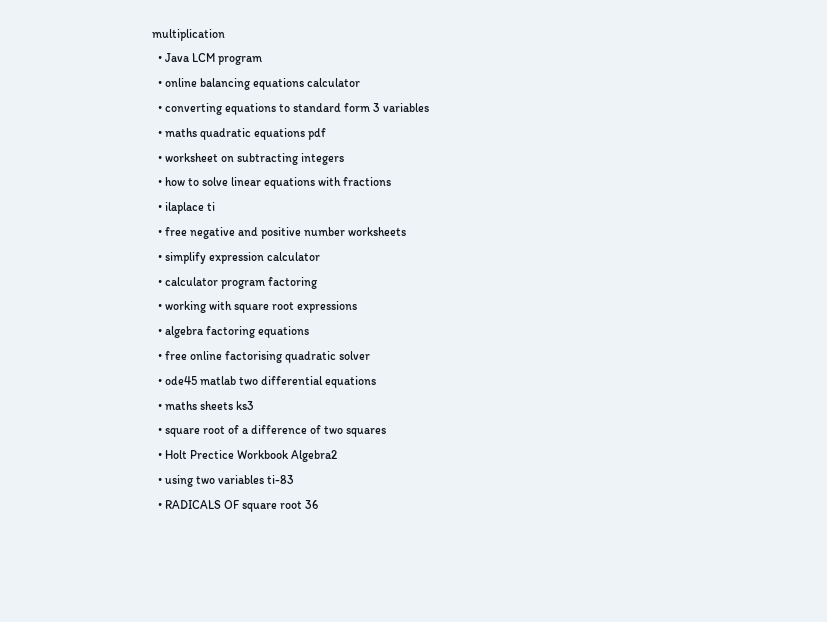multiplication
  • Java LCM program
  • online balancing equations calculator
  • converting equations to standard form 3 variables
  • maths quadratic equations pdf
  • worksheet on subtracting integers
  • how to solve linear equations with fractions
  • ilaplace ti
  • free negative and positive number worksheets
  • simplify expression calculator
  • calculator program factoring
  • working with square root expressions
  • algebra factoring equations
  • free online factorising quadratic solver
  • ode45 matlab two differential equations
  • maths sheets ks3
  • square root of a difference of two squares
  • Holt Prectice Workbook Algebra2
  • using two variables ti-83
  • RADICALS OF square root 36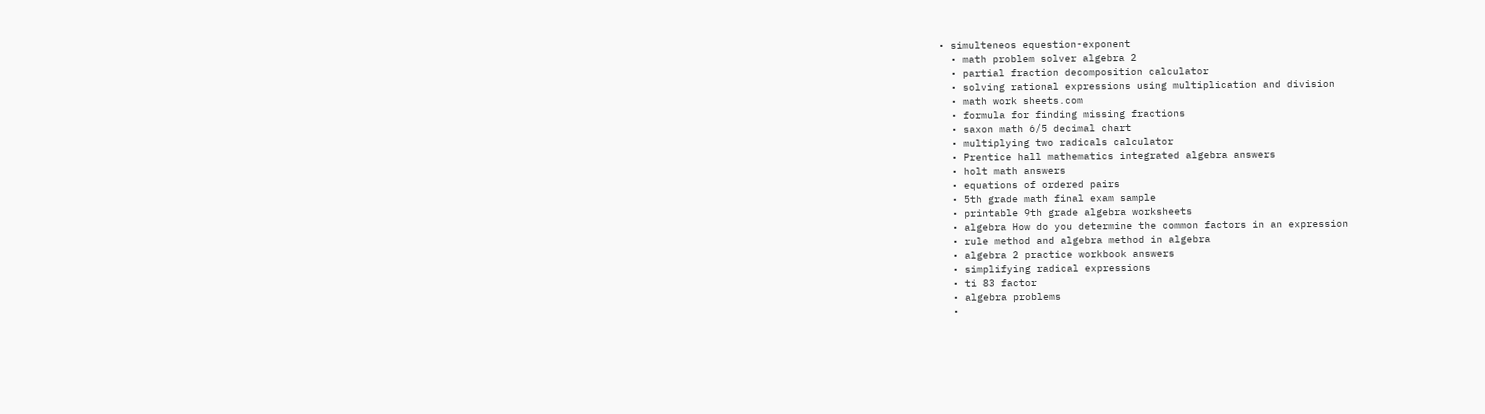• simulteneos equestion-exponent
  • math problem solver algebra 2
  • partial fraction decomposition calculator
  • solving rational expressions using multiplication and division
  • math work sheets.com
  • formula for finding missing fractions
  • saxon math 6/5 decimal chart
  • multiplying two radicals calculator
  • Prentice hall mathematics integrated algebra answers
  • holt math answers
  • equations of ordered pairs
  • 5th grade math final exam sample
  • printable 9th grade algebra worksheets
  • algebra How do you determine the common factors in an expression
  • rule method and algebra method in algebra
  • algebra 2 practice workbook answers
  • simplifying radical expressions
  • ti 83 factor
  • algebra problems
  •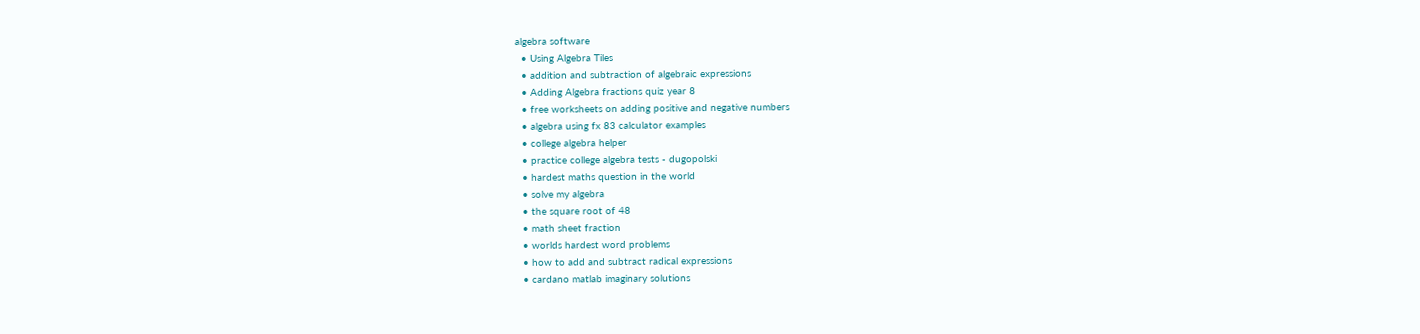algebra software
  • Using Algebra Tiles
  • addition and subtraction of algebraic expressions
  • Adding Algebra fractions quiz year 8
  • free worksheets on adding positive and negative numbers
  • algebra using fx 83 calculator examples
  • college algebra helper
  • practice college algebra tests - dugopolski
  • hardest maths question in the world
  • solve my algebra
  • the square root of 48
  • math sheet fraction
  • worlds hardest word problems
  • how to add and subtract radical expressions
  • cardano matlab imaginary solutions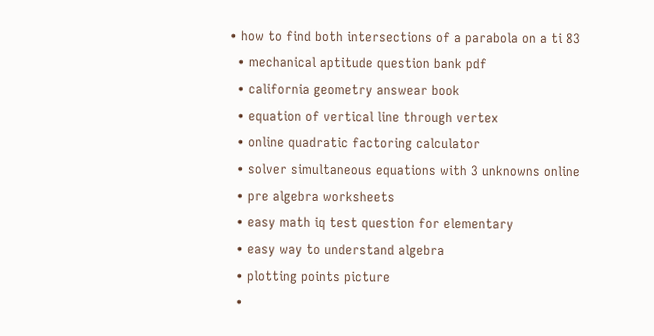• how to find both intersections of a parabola on a ti 83
  • mechanical aptitude question bank pdf
  • california geometry answear book
  • equation of vertical line through vertex
  • online quadratic factoring calculator
  • solver simultaneous equations with 3 unknowns online
  • pre algebra worksheets
  • easy math iq test question for elementary
  • easy way to understand algebra
  • plotting points picture
  •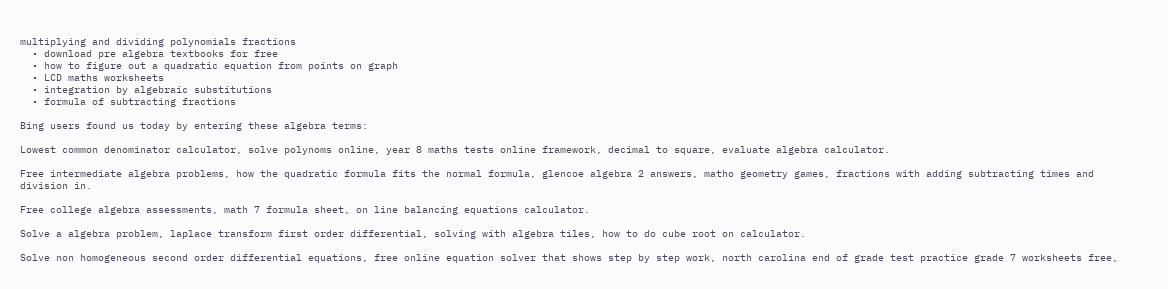multiplying and dividing polynomials fractions
  • download pre algebra textbooks for free
  • how to figure out a quadratic equation from points on graph
  • LCD maths worksheets
  • integration by algebraic substitutions
  • formula of subtracting fractions

Bing users found us today by entering these algebra terms:

Lowest common denominator calculator, solve polynoms online, year 8 maths tests online framework, decimal to square, evaluate algebra calculator.

Free intermediate algebra problems, how the quadratic formula fits the normal formula, glencoe algebra 2 answers, matho geometry games, fractions with adding subtracting times and division in.

Free college algebra assessments, math 7 formula sheet, on line balancing equations calculator.

Solve a algebra problem, laplace transform first order differential, solving with algebra tiles, how to do cube root on calculator.

Solve non homogeneous second order differential equations, free online equation solver that shows step by step work, north carolina end of grade test practice grade 7 worksheets free,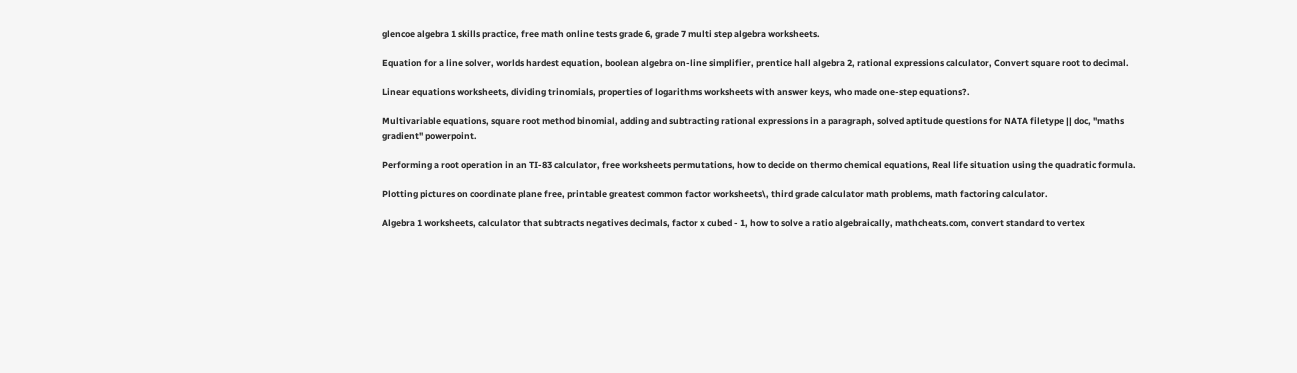glencoe algebra 1 skills practice, free math online tests grade 6, grade 7 multi step algebra worksheets.

Equation for a line solver, worlds hardest equation, boolean algebra on-line simplifier, prentice hall algebra 2, rational expressions calculator, Convert square root to decimal.

Linear equations worksheets, dividing trinomials, properties of logarithms worksheets with answer keys, who made one-step equations?.

Multivariable equations, square root method binomial, adding and subtracting rational expressions in a paragraph, solved aptitude questions for NATA filetype || doc, "maths gradient" powerpoint.

Performing a root operation in an TI-83 calculator, free worksheets permutations, how to decide on thermo chemical equations, Real life situation using the quadratic formula.

Plotting pictures on coordinate plane free, printable greatest common factor worksheets\, third grade calculator math problems, math factoring calculator.

Algebra 1 worksheets, calculator that subtracts negatives decimals, factor x cubed - 1, how to solve a ratio algebraically, mathcheats.com, convert standard to vertex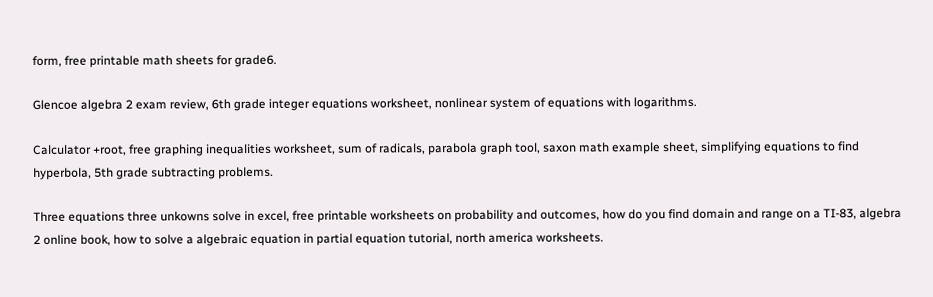form, free printable math sheets for grade6.

Glencoe algebra 2 exam review, 6th grade integer equations worksheet, nonlinear system of equations with logarithms.

Calculator +root, free graphing inequalities worksheet, sum of radicals, parabola graph tool, saxon math example sheet, simplifying equations to find hyperbola, 5th grade subtracting problems.

Three equations three unkowns solve in excel, free printable worksheets on probability and outcomes, how do you find domain and range on a TI-83, algebra 2 online book, how to solve a algebraic equation in partial equation tutorial, north america worksheets.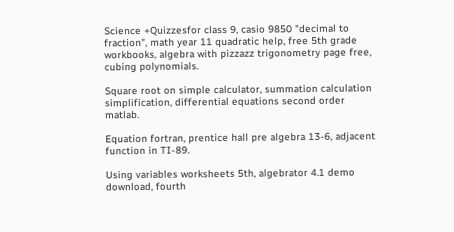Science +Quizzesfor class 9, casio 9850 "decimal to fraction", math year 11 quadratic help, free 5th grade workbooks, algebra with pizzazz trigonometry page free, cubing polynomials.

Square root on simple calculator, summation calculation simplification, differential equations second order matlab.

Equation fortran, prentice hall pre algebra 13-6, adjacent function in TI-89.

Using variables worksheets 5th, algebrator 4.1 demo download, fourth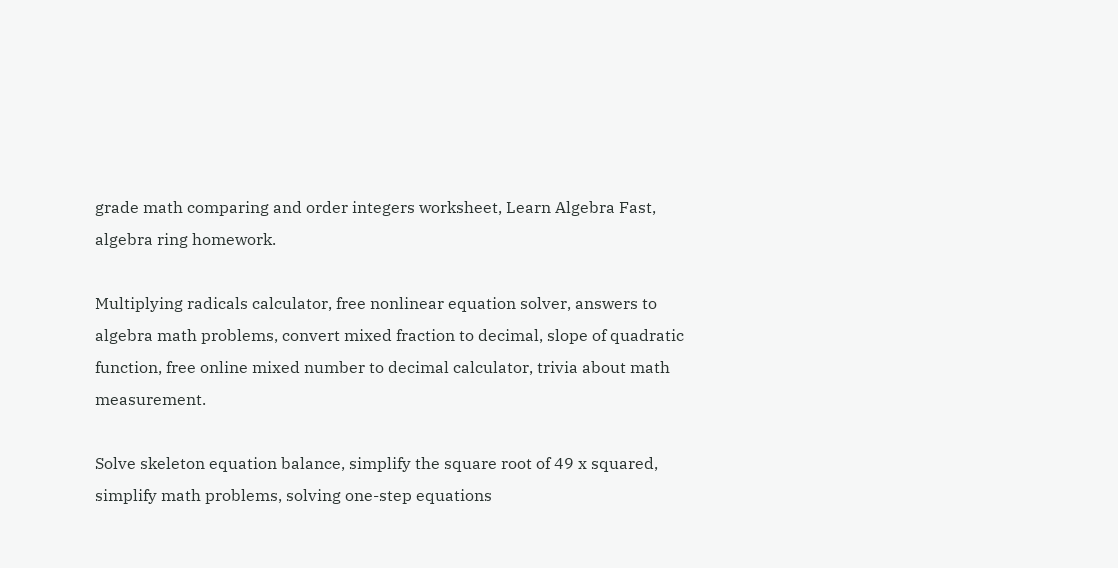grade math comparing and order integers worksheet, Learn Algebra Fast, algebra ring homework.

Multiplying radicals calculator, free nonlinear equation solver, answers to algebra math problems, convert mixed fraction to decimal, slope of quadratic function, free online mixed number to decimal calculator, trivia about math measurement.

Solve skeleton equation balance, simplify the square root of 49 x squared, simplify math problems, solving one-step equations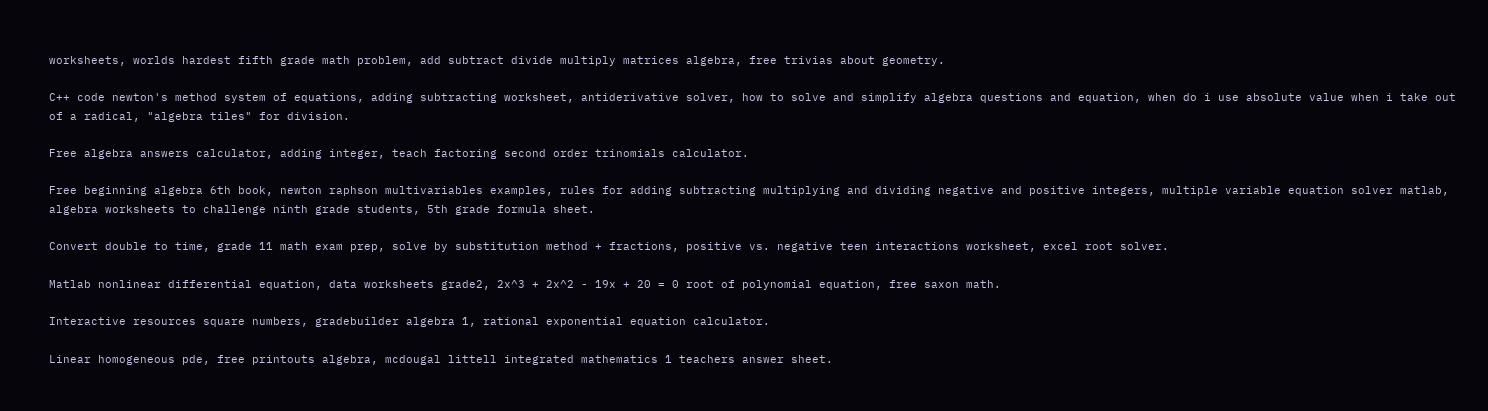worksheets, worlds hardest fifth grade math problem, add subtract divide multiply matrices algebra, free trivias about geometry.

C++ code newton's method system of equations, adding subtracting worksheet, antiderivative solver, how to solve and simplify algebra questions and equation, when do i use absolute value when i take out of a radical, "algebra tiles" for division.

Free algebra answers calculator, adding integer, teach factoring second order trinomials calculator.

Free beginning algebra 6th book, newton raphson multivariables examples, rules for adding subtracting multiplying and dividing negative and positive integers, multiple variable equation solver matlab, algebra worksheets to challenge ninth grade students, 5th grade formula sheet.

Convert double to time, grade 11 math exam prep, solve by substitution method + fractions, positive vs. negative teen interactions worksheet, excel root solver.

Matlab nonlinear differential equation, data worksheets grade2, 2x^3 + 2x^2 - 19x + 20 = 0 root of polynomial equation, free saxon math.

Interactive resources square numbers, gradebuilder algebra 1, rational exponential equation calculator.

Linear homogeneous pde, free printouts algebra, mcdougal littell integrated mathematics 1 teachers answer sheet.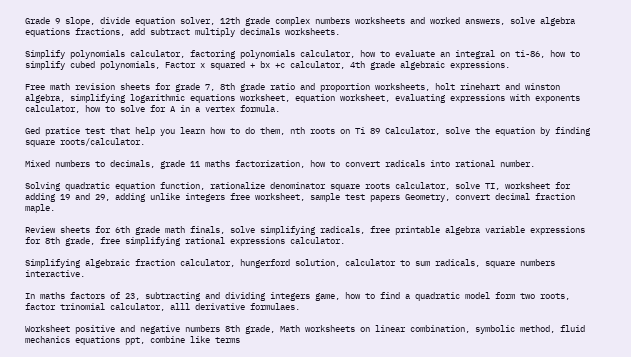Grade 9 slope, divide equation solver, 12th grade complex numbers worksheets and worked answers, solve algebra equations fractions, add subtract multiply decimals worksheets.

Simplify polynomials calculator, factoring polynomials calculator, how to evaluate an integral on ti-86, how to simplify cubed polynomials, Factor x squared + bx +c calculator, 4th grade algebraic expressions.

Free math revision sheets for grade 7, 8th grade ratio and proportion worksheets, holt rinehart and winston algebra, simplifying logarithmic equations worksheet, equation worksheet, evaluating expressions with exponents calculator, how to solve for A in a vertex formula.

Ged pratice test that help you learn how to do them, nth roots on Ti 89 Calculator, solve the equation by finding square roots/calculator.

Mixed numbers to decimals, grade 11 maths factorization, how to convert radicals into rational number.

Solving quadratic equation function, rationalize denominator square roots calculator, solve TI, worksheet for adding 19 and 29, adding unlike integers free worksheet, sample test papers Geometry, convert decimal fraction maple.

Review sheets for 6th grade math finals, solve simplifying radicals, free printable algebra variable expressions for 8th grade, free simplifying rational expressions calculator.

Simplifying algebraic fraction calculator, hungerford solution, calculator to sum radicals, square numbers interactive.

In maths factors of 23, subtracting and dividing integers game, how to find a quadratic model form two roots, factor trinomial calculator, alll derivative formulaes.

Worksheet positive and negative numbers 8th grade, Math worksheets on linear combination, symbolic method, fluid mechanics equations ppt, combine like terms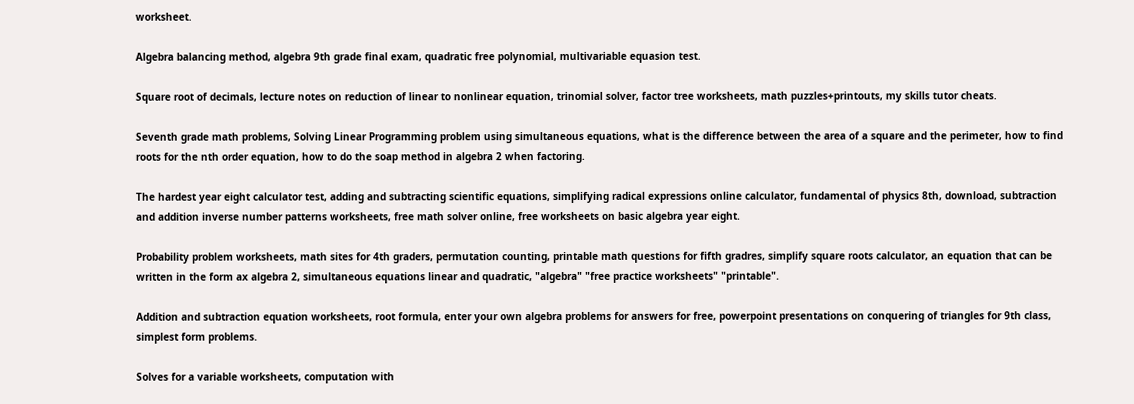worksheet.

Algebra balancing method, algebra 9th grade final exam, quadratic free polynomial, multivariable equasion test.

Square root of decimals, lecture notes on reduction of linear to nonlinear equation, trinomial solver, factor tree worksheets, math puzzles+printouts, my skills tutor cheats.

Seventh grade math problems, Solving Linear Programming problem using simultaneous equations, what is the difference between the area of a square and the perimeter, how to find roots for the nth order equation, how to do the soap method in algebra 2 when factoring.

The hardest year eight calculator test, adding and subtracting scientific equations, simplifying radical expressions online calculator, fundamental of physics 8th, download, subtraction and addition inverse number patterns worksheets, free math solver online, free worksheets on basic algebra year eight.

Probability problem worksheets, math sites for 4th graders, permutation counting, printable math questions for fifth gradres, simplify square roots calculator, an equation that can be written in the form ax algebra 2, simultaneous equations linear and quadratic, "algebra" "free practice worksheets" "printable".

Addition and subtraction equation worksheets, root formula, enter your own algebra problems for answers for free, powerpoint presentations on conquering of triangles for 9th class, simplest form problems.

Solves for a variable worksheets, computation with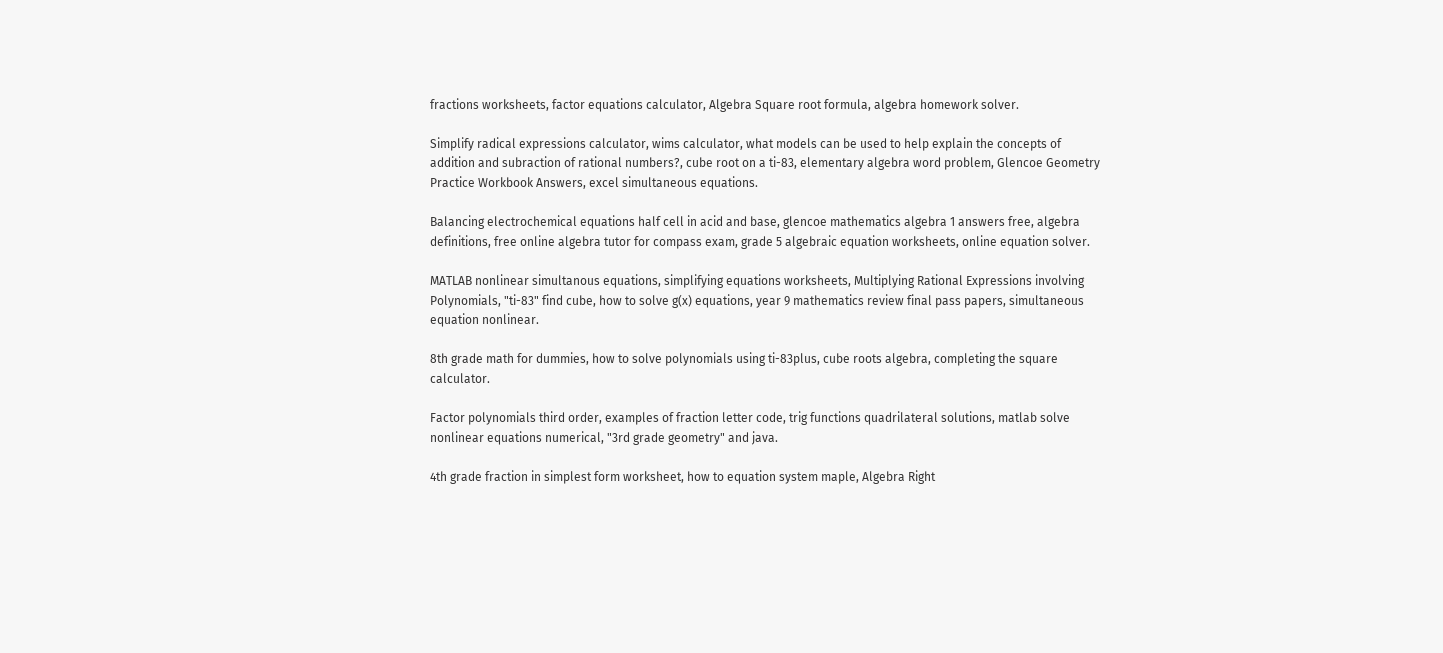fractions worksheets, factor equations calculator, Algebra Square root formula, algebra homework solver.

Simplify radical expressions calculator, wims calculator, what models can be used to help explain the concepts of addition and subraction of rational numbers?, cube root on a ti-83, elementary algebra word problem, Glencoe Geometry Practice Workbook Answers, excel simultaneous equations.

Balancing electrochemical equations half cell in acid and base, glencoe mathematics algebra 1 answers free, algebra definitions, free online algebra tutor for compass exam, grade 5 algebraic equation worksheets, online equation solver.

MATLAB nonlinear simultanous equations, simplifying equations worksheets, Multiplying Rational Expressions involving Polynomials, "ti-83" find cube, how to solve g(x) equations, year 9 mathematics review final pass papers, simultaneous equation nonlinear.

8th grade math for dummies, how to solve polynomials using ti-83plus, cube roots algebra, completing the square calculator.

Factor polynomials third order, examples of fraction letter code, trig functions quadrilateral solutions, matlab solve nonlinear equations numerical, "3rd grade geometry" and java.

4th grade fraction in simplest form worksheet, how to equation system maple, Algebra Right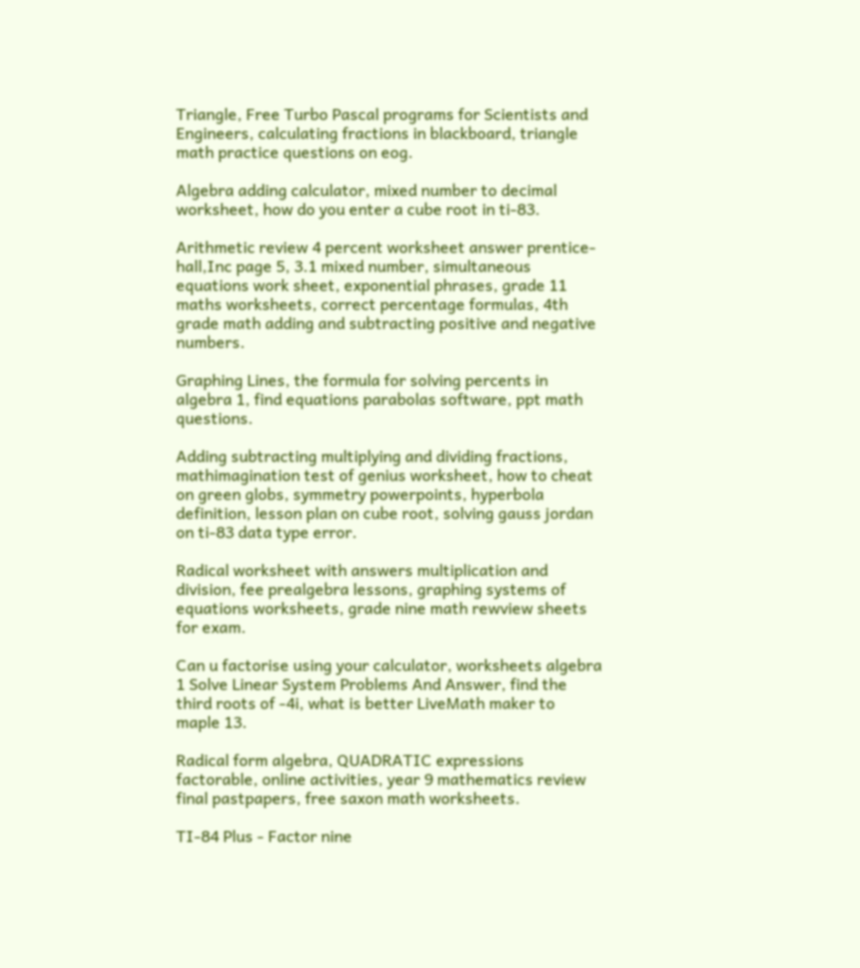Triangle, Free Turbo Pascal programs for Scientists and Engineers, calculating fractions in blackboard, triangle math practice questions on eog.

Algebra adding calculator, mixed number to decimal worksheet, how do you enter a cube root in ti-83.

Arithmetic review 4 percent worksheet answer prentice-hall,Inc page 5, 3.1 mixed number, simultaneous equations work sheet, exponential phrases, grade 11 maths worksheets, correct percentage formulas, 4th grade math adding and subtracting positive and negative numbers.

Graphing Lines, the formula for solving percents in algebra 1, find equations parabolas software, ppt math questions.

Adding subtracting multiplying and dividing fractions, mathimagination test of genius worksheet, how to cheat on green globs, symmetry powerpoints, hyperbola definition, lesson plan on cube root, solving gauss jordan on ti-83 data type error.

Radical worksheet with answers multiplication and division, fee prealgebra lessons, graphing systems of equations worksheets, grade nine math rewview sheets for exam.

Can u factorise using your calculator, worksheets algebra 1 Solve Linear System Problems And Answer, find the third roots of -4i, what is better LiveMath maker to maple 13.

Radical form algebra, QUADRATIC expressions factorable, online activities, year 9 mathematics review final pastpapers, free saxon math worksheets.

TI-84 Plus - Factor nine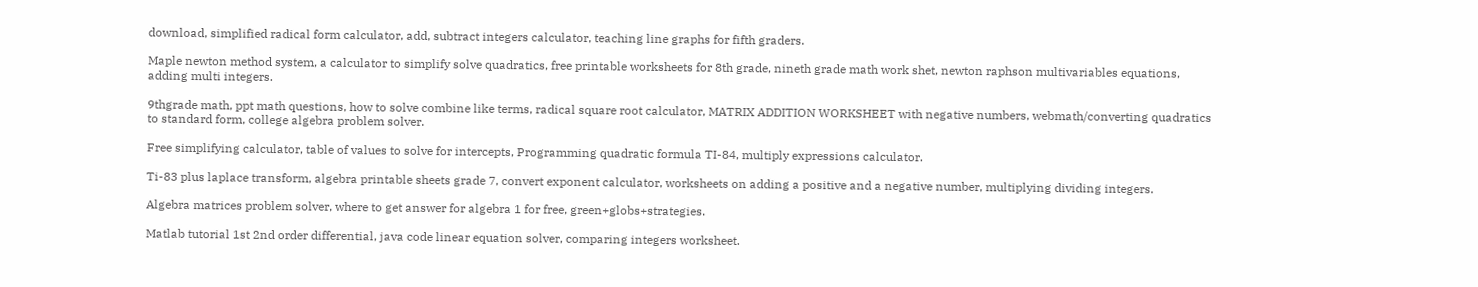download, simplified radical form calculator, add, subtract integers calculator, teaching line graphs for fifth graders.

Maple newton method system, a calculator to simplify solve quadratics, free printable worksheets for 8th grade, nineth grade math work shet, newton raphson multivariables equations, adding multi integers.

9thgrade math, ppt math questions, how to solve combine like terms, radical square root calculator, MATRIX ADDITION WORKSHEET with negative numbers, webmath/converting quadratics to standard form, college algebra problem solver.

Free simplifying calculator, table of values to solve for intercepts, Programming quadratic formula TI-84, multiply expressions calculator.

Ti-83 plus laplace transform, algebra printable sheets grade 7, convert exponent calculator, worksheets on adding a positive and a negative number, multiplying dividing integers.

Algebra matrices problem solver, where to get answer for algebra 1 for free, green+globs+strategies.

Matlab tutorial 1st 2nd order differential, java code linear equation solver, comparing integers worksheet.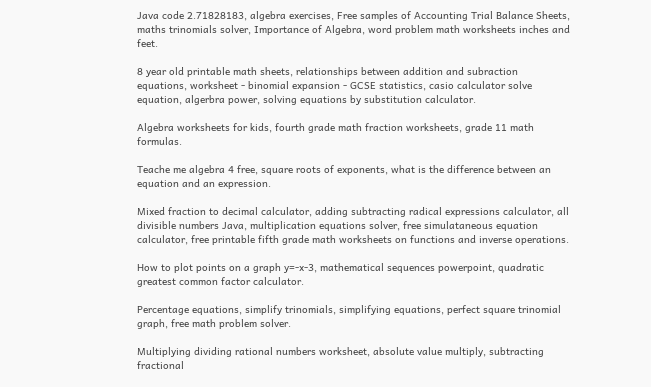Java code 2.71828183, algebra exercises, Free samples of Accounting Trial Balance Sheets, maths trinomials solver, Importance of Algebra, word problem math worksheets inches and feet.

8 year old printable math sheets, relationships between addition and subraction equations, worksheet - binomial expansion - GCSE statistics, casio calculator solve equation, algerbra power, solving equations by substitution calculator.

Algebra worksheets for kids, fourth grade math fraction worksheets, grade 11 math formulas.

Teache me algebra 4 free, square roots of exponents, what is the difference between an equation and an expression.

Mixed fraction to decimal calculator, adding subtracting radical expressions calculator, all divisible numbers Java, multiplication equations solver, free simulataneous equation calculator, free printable fifth grade math worksheets on functions and inverse operations.

How to plot points on a graph y=-x-3, mathematical sequences powerpoint, quadratic greatest common factor calculator.

Percentage equations, simplify trinomials, simplifying equations, perfect square trinomial graph, free math problem solver.

Multiplying dividing rational numbers worksheet, absolute value multiply, subtracting fractional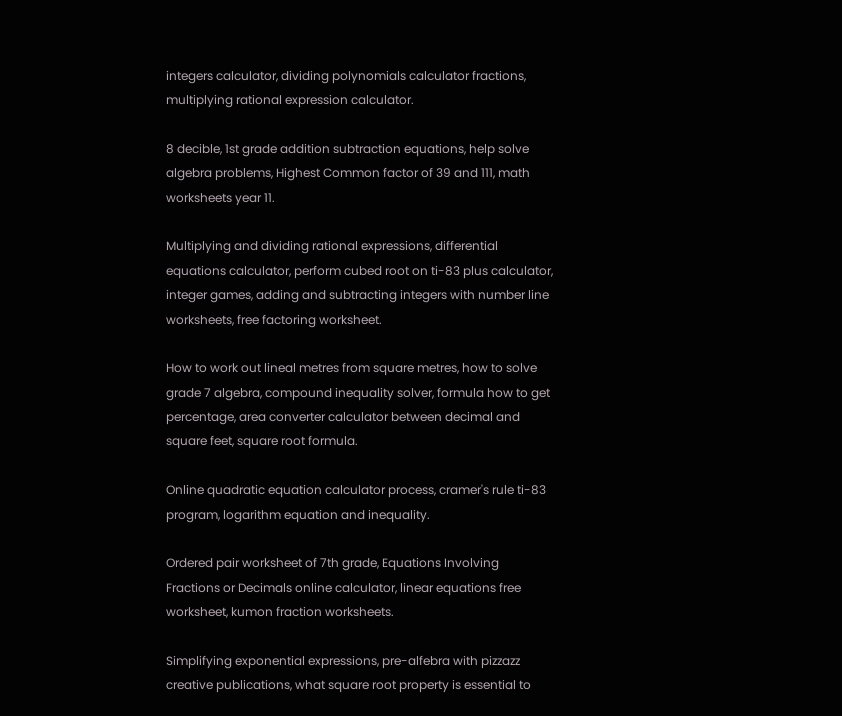integers calculator, dividing polynomials calculator fractions, multiplying rational expression calculator.

8 decible, 1st grade addition subtraction equations, help solve algebra problems, Highest Common factor of 39 and 111, math worksheets year 11.

Multiplying and dividing rational expressions, differential equations calculator, perform cubed root on ti-83 plus calculator, integer games, adding and subtracting integers with number line worksheets, free factoring worksheet.

How to work out lineal metres from square metres, how to solve grade 7 algebra, compound inequality solver, formula how to get percentage, area converter calculator between decimal and square feet, square root formula.

Online quadratic equation calculator process, cramer's rule ti-83 program, logarithm equation and inequality.

Ordered pair worksheet of 7th grade, Equations Involving Fractions or Decimals online calculator, linear equations free worksheet, kumon fraction worksheets.

Simplifying exponential expressions, pre-alfebra with pizzazz creative publications, what square root property is essential to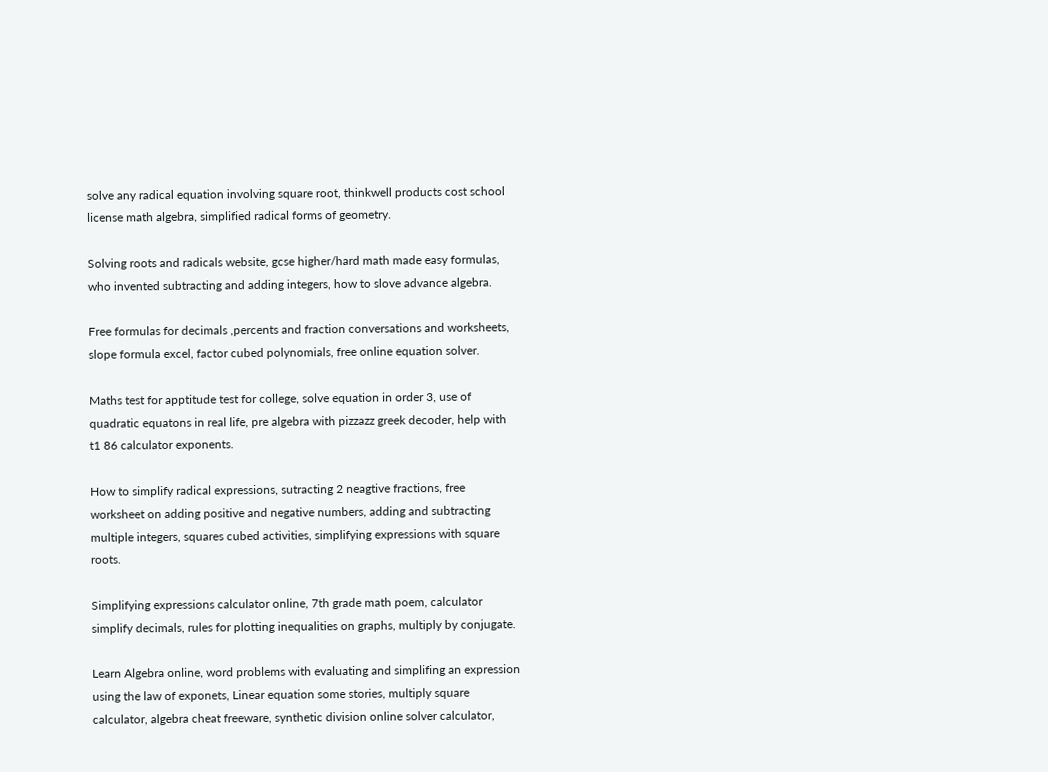solve any radical equation involving square root, thinkwell products cost school license math algebra, simplified radical forms of geometry.

Solving roots and radicals website, gcse higher/hard math made easy formulas, who invented subtracting and adding integers, how to slove advance algebra.

Free formulas for decimals ,percents and fraction conversations and worksheets, slope formula excel, factor cubed polynomials, free online equation solver.

Maths test for apptitude test for college, solve equation in order 3, use of quadratic equatons in real life, pre algebra with pizzazz greek decoder, help with t1 86 calculator exponents.

How to simplify radical expressions, sutracting 2 neagtive fractions, free worksheet on adding positive and negative numbers, adding and subtracting multiple integers, squares cubed activities, simplifying expressions with square roots.

Simplifying expressions calculator online, 7th grade math poem, calculator simplify decimals, rules for plotting inequalities on graphs, multiply by conjugate.

Learn Algebra online, word problems with evaluating and simplifing an expression using the law of exponets, Linear equation some stories, multiply square calculator, algebra cheat freeware, synthetic division online solver calculator,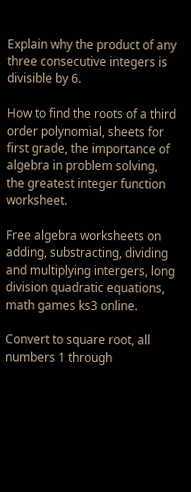Explain why the product of any three consecutive integers is divisible by 6.

How to find the roots of a third order polynomial, sheets for first grade, the importance of algebra in problem solving, the greatest integer function worksheet.

Free algebra worksheets on adding, substracting, dividing and multiplying intergers, long division quadratic equations, math games ks3 online.

Convert to square root, all numbers 1 through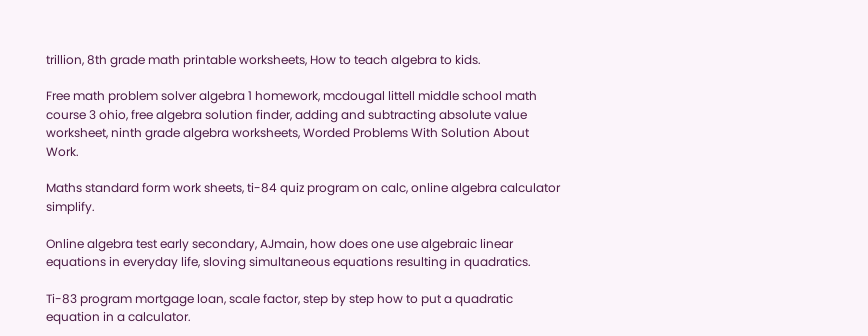trillion, 8th grade math printable worksheets, How to teach algebra to kids.

Free math problem solver algebra 1 homework, mcdougal littell middle school math course 3 ohio, free algebra solution finder, adding and subtracting absolute value worksheet, ninth grade algebra worksheets, Worded Problems With Solution About Work.

Maths standard form work sheets, ti-84 quiz program on calc, online algebra calculator simplify.

Online algebra test early secondary, AJmain, how does one use algebraic linear equations in everyday life, sloving simultaneous equations resulting in quadratics.

Ti-83 program mortgage loan, scale factor, step by step how to put a quadratic equation in a calculator.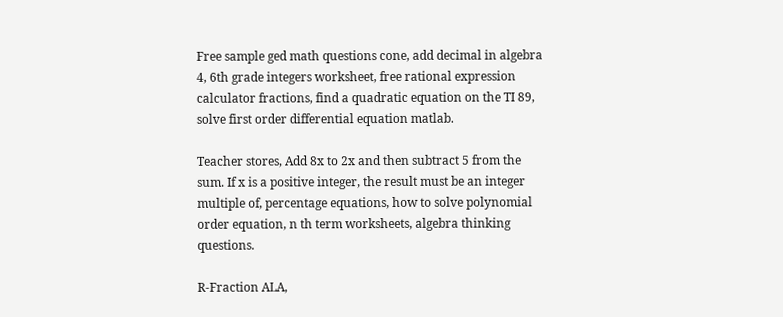Free sample ged math questions cone, add decimal in algebra 4, 6th grade integers worksheet, free rational expression calculator fractions, find a quadratic equation on the TI 89, solve first order differential equation matlab.

Teacher stores, Add 8x to 2x and then subtract 5 from the sum. If x is a positive integer, the result must be an integer multiple of, percentage equations, how to solve polynomial order equation, n th term worksheets, algebra thinking questions.

R-Fraction ALA,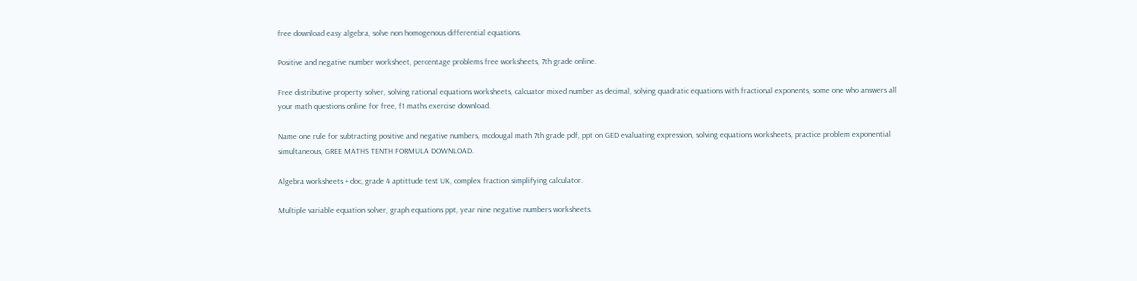free download easy algebra, solve non homogenous differential equations.

Positive and negative number worksheet, percentage problems free worksheets, 7th grade online.

Free distributive property solver, solving rational equations worksheets, calcuator mixed number as decimal, solving quadratic equations with fractional exponents, some one who answers all your math questions online for free, f1 maths exercise download.

Name one rule for subtracting positive and negative numbers, mcdougal math 7th grade pdf, ppt on GED evaluating expression, solving equations worksheets, practice problem exponential simultaneous, GREE MATHS TENTH FORMULA DOWNLOAD.

Algebra worksheets + doc, grade 4 aptittude test UK, complex fraction simplifying calculator.

Multiple variable equation solver, graph equations ppt, year nine negative numbers worksheets.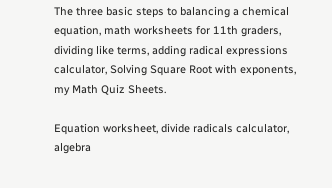The three basic steps to balancing a chemical equation, math worksheets for 11th graders, dividing like terms, adding radical expressions calculator, Solving Square Root with exponents, my Math Quiz Sheets.

Equation worksheet, divide radicals calculator, algebra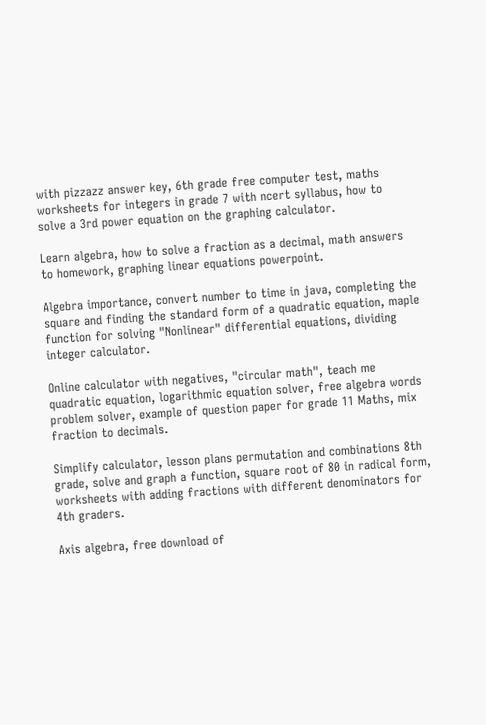with pizzazz answer key, 6th grade free computer test, maths worksheets for integers in grade 7 with ncert syllabus, how to solve a 3rd power equation on the graphing calculator.

Learn algebra, how to solve a fraction as a decimal, math answers to homework, graphing linear equations powerpoint.

Algebra importance, convert number to time in java, completing the square and finding the standard form of a quadratic equation, maple function for solving "Nonlinear" differential equations, dividing integer calculator.

Online calculator with negatives, "circular math", teach me quadratic equation, logarithmic equation solver, free algebra words problem solver, example of question paper for grade 11 Maths, mix fraction to decimals.

Simplify calculator, lesson plans permutation and combinations 8th grade, solve and graph a function, square root of 80 in radical form, worksheets with adding fractions with different denominators for 4th graders.

Axis algebra, free download of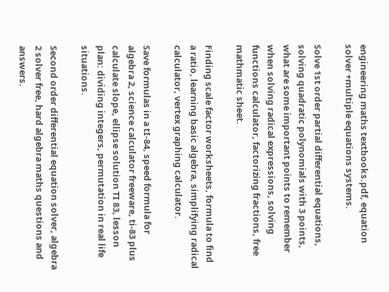engineering maths textbooks.pdf, equation solver +multiple equations systems.

Solve 1st order partial differential equations, solving quadratic polynomials with 3 points, what are some important points to remember when solving radical expressions, solving functions calculator, factorizing fractions, free mathmatic sheet.

Finding scale factor worksheets, formula to find a ratio, learning basic algebra, simplifying radical calculator, vertex graphing calculator.

Save formulas in a tI-84, speed formula for algebra 2, science calculator freeware, ti-83 plus calculate slope, ellipse solution TI 83, lesson plan: dividing integers, permutation in real life situations.

Second order differential equation solver, algebra 2 solver free, hard algebra maths questions and answers.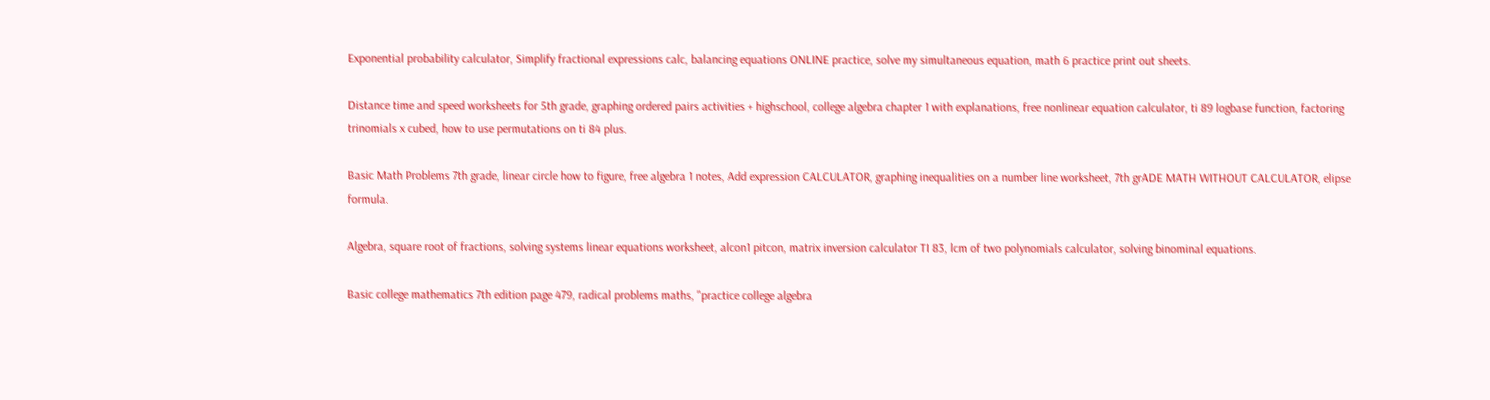Exponential probability calculator, Simplify fractional expressions calc, balancing equations ONLINE practice, solve my simultaneous equation, math 6 practice print out sheets.

Distance time and speed worksheets for 5th grade, graphing ordered pairs activities + highschool, college algebra chapter 1 with explanations, free nonlinear equation calculator, ti 89 logbase function, factoring trinomials x cubed, how to use permutations on ti 84 plus.

Basic Math Problems 7th grade, linear circle how to figure, free algebra 1 notes, Add expression CALCULATOR, graphing inequalities on a number line worksheet, 7th grADE MATH WITHOUT CALCULATOR, elipse formula.

Algebra, square root of fractions, solving systems linear equations worksheet, alcon1 pitcon, matrix inversion calculator TI 83, lcm of two polynomials calculator, solving binominal equations.

Basic college mathematics 7th edition page 479, radical problems maths, "practice college algebra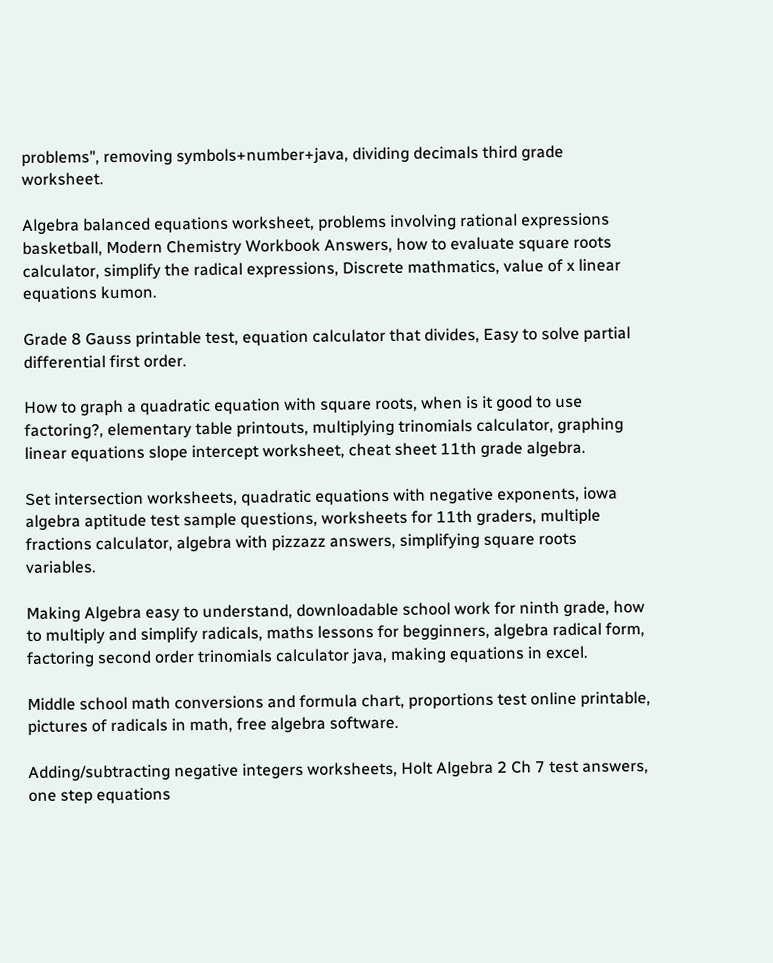problems", removing symbols+number+java, dividing decimals third grade worksheet.

Algebra balanced equations worksheet, problems involving rational expressions basketball, Modern Chemistry Workbook Answers, how to evaluate square roots calculator, simplify the radical expressions, Discrete mathmatics, value of x linear equations kumon.

Grade 8 Gauss printable test, equation calculator that divides, Easy to solve partial differential first order.

How to graph a quadratic equation with square roots, when is it good to use factoring?, elementary table printouts, multiplying trinomials calculator, graphing linear equations slope intercept worksheet, cheat sheet 11th grade algebra.

Set intersection worksheets, quadratic equations with negative exponents, iowa algebra aptitude test sample questions, worksheets for 11th graders, multiple fractions calculator, algebra with pizzazz answers, simplifying square roots variables.

Making Algebra easy to understand, downloadable school work for ninth grade, how to multiply and simplify radicals, maths lessons for begginners, algebra radical form, factoring second order trinomials calculator java, making equations in excel.

Middle school math conversions and formula chart, proportions test online printable, pictures of radicals in math, free algebra software.

Adding/subtracting negative integers worksheets, Holt Algebra 2 Ch 7 test answers, one step equations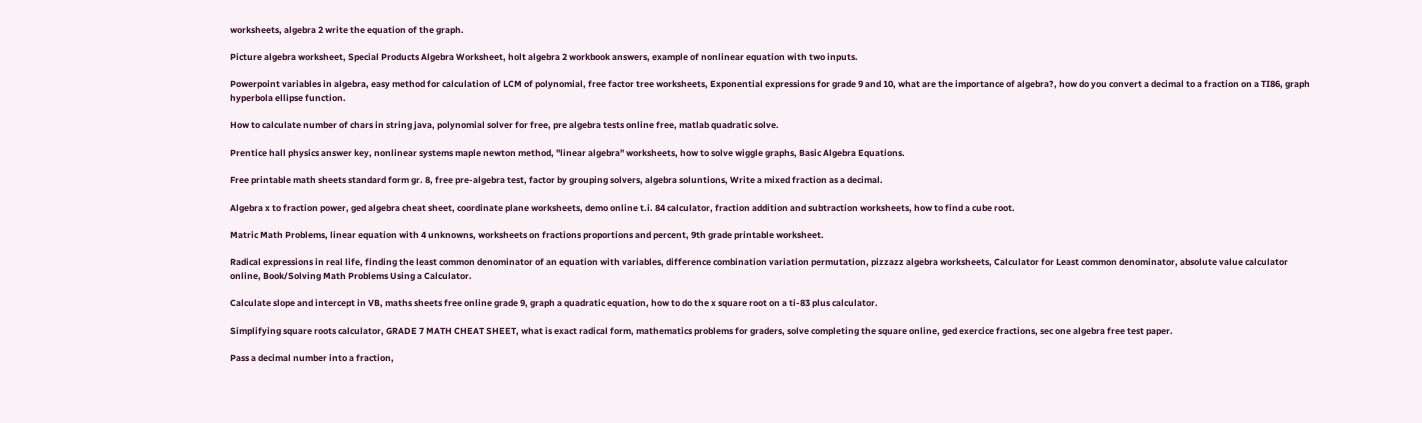worksheets, algebra 2 write the equation of the graph.

Picture algebra worksheet, Special Products Algebra Worksheet, holt algebra 2 workbook answers, example of nonlinear equation with two inputs.

Powerpoint variables in algebra, easy method for calculation of LCM of polynomial, free factor tree worksheets, Exponential expressions for grade 9 and 10, what are the importance of algebra?, how do you convert a decimal to a fraction on a TI86, graph hyperbola ellipse function.

How to calculate number of chars in string java, polynomial solver for free, pre algebra tests online free, matlab quadratic solve.

Prentice hall physics answer key, nonlinear systems maple newton method, "linear algebra" worksheets, how to solve wiggle graphs, Basic Algebra Equations.

Free printable math sheets standard form gr. 8, free pre-algebra test, factor by grouping solvers, algebra soluntions, Write a mixed fraction as a decimal.

Algebra x to fraction power, ged algebra cheat sheet, coordinate plane worksheets, demo online t.i. 84 calculator, fraction addition and subtraction worksheets, how to find a cube root.

Matric Math Problems, linear equation with 4 unknowns, worksheets on fractions proportions and percent, 9th grade printable worksheet.

Radical expressions in real life, finding the least common denominator of an equation with variables, difference combination variation permutation, pizzazz algebra worksheets, Calculator for Least common denominator, absolute value calculator online, Book/Solving Math Problems Using a Calculator.

Calculate slope and intercept in VB, maths sheets free online grade 9, graph a quadratic equation, how to do the x square root on a ti-83 plus calculator.

Simplifying square roots calculator, GRADE 7 MATH CHEAT SHEET, what is exact radical form, mathematics problems for graders, solve completing the square online, ged exercice fractions, sec one algebra free test paper.

Pass a decimal number into a fraction,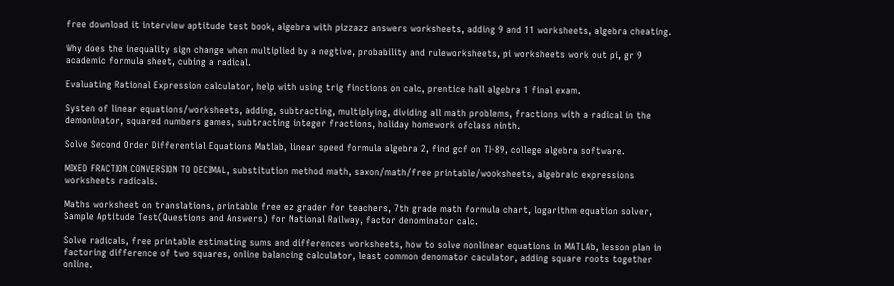free download it interview aptitude test book, algebra with pizzazz answers worksheets, adding 9 and 11 worksheets, algebra cheating.

Why does the inequality sign change when multiplied by a negtive, probability and ruleworksheets, pi worksheets work out pi, gr 9 academic formula sheet, cubing a radical.

Evaluating Rational Expression calculator, help with using trig finctions on calc, prentice hall algebra 1 final exam.

Systen of linear equations/worksheets, adding, subtracting, multiplying, dividing all math problems, fractions with a radical in the demoninator, squared numbers games, subtracting integer fractions, holiday homework ofclass ninth.

Solve Second Order Differential Equations Matlab, linear speed formula algebra 2, find gcf on TI-89, college algebra software.

MIXED FRACTION CONVERSION TO DECIMAL, substitution method math, saxon/math/free printable/wooksheets, algebraic expressions worksheets radicals.

Maths worksheet on translations, printable free ez grader for teachers, 7th grade math formula chart, logarithm equation solver, Sample Aptitude Test(Questions and Answers) for National Railway, factor denominator calc.

Solve radicals, free printable estimating sums and differences worksheets, how to solve nonlinear equations in MATLAb, lesson plan in factoring difference of two squares, online balancing calculator, least common denomator caculator, adding square roots together online.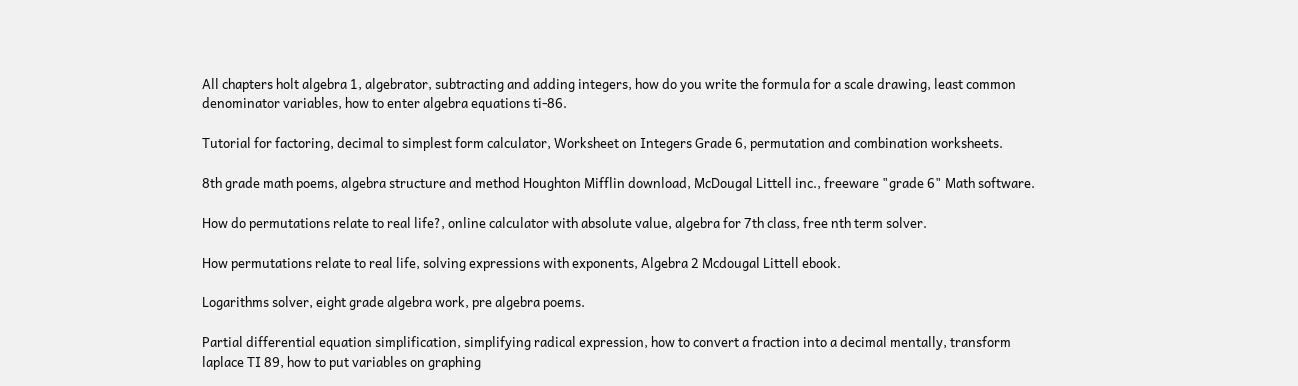All chapters holt algebra 1, algebrator, subtracting and adding integers, how do you write the formula for a scale drawing, least common denominator variables, how to enter algebra equations ti-86.

Tutorial for factoring, decimal to simplest form calculator, Worksheet on Integers Grade 6, permutation and combination worksheets.

8th grade math poems, algebra structure and method Houghton Mifflin download, McDougal Littell inc., freeware "grade 6" Math software.

How do permutations relate to real life?, online calculator with absolute value, algebra for 7th class, free nth term solver.

How permutations relate to real life, solving expressions with exponents, Algebra 2 Mcdougal Littell ebook.

Logarithms solver, eight grade algebra work, pre algebra poems.

Partial differential equation simplification, simplifying radical expression, how to convert a fraction into a decimal mentally, transform laplace TI 89, how to put variables on graphing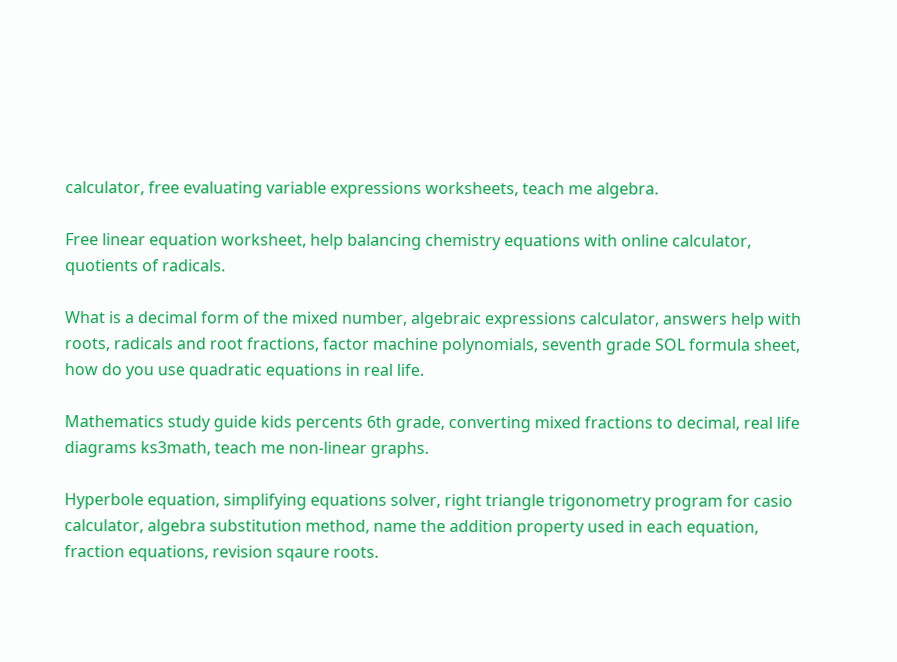calculator, free evaluating variable expressions worksheets, teach me algebra.

Free linear equation worksheet, help balancing chemistry equations with online calculator, quotients of radicals.

What is a decimal form of the mixed number, algebraic expressions calculator, answers help with roots, radicals and root fractions, factor machine polynomials, seventh grade SOL formula sheet, how do you use quadratic equations in real life.

Mathematics study guide kids percents 6th grade, converting mixed fractions to decimal, real life diagrams ks3math, teach me non-linear graphs.

Hyperbole equation, simplifying equations solver, right triangle trigonometry program for casio calculator, algebra substitution method, name the addition property used in each equation, fraction equations, revision sqaure roots.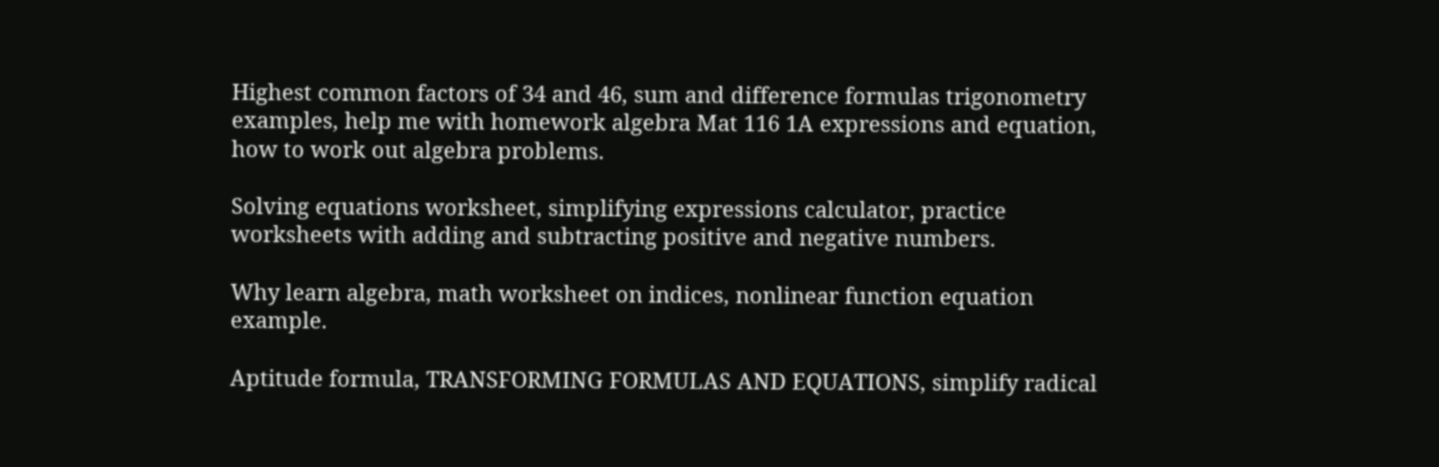Highest common factors of 34 and 46, sum and difference formulas trigonometry examples, help me with homework algebra Mat 116 1A expressions and equation, how to work out algebra problems.

Solving equations worksheet, simplifying expressions calculator, practice worksheets with adding and subtracting positive and negative numbers.

Why learn algebra, math worksheet on indices, nonlinear function equation example.

Aptitude formula, TRANSFORMING FORMULAS AND EQUATIONS, simplify radical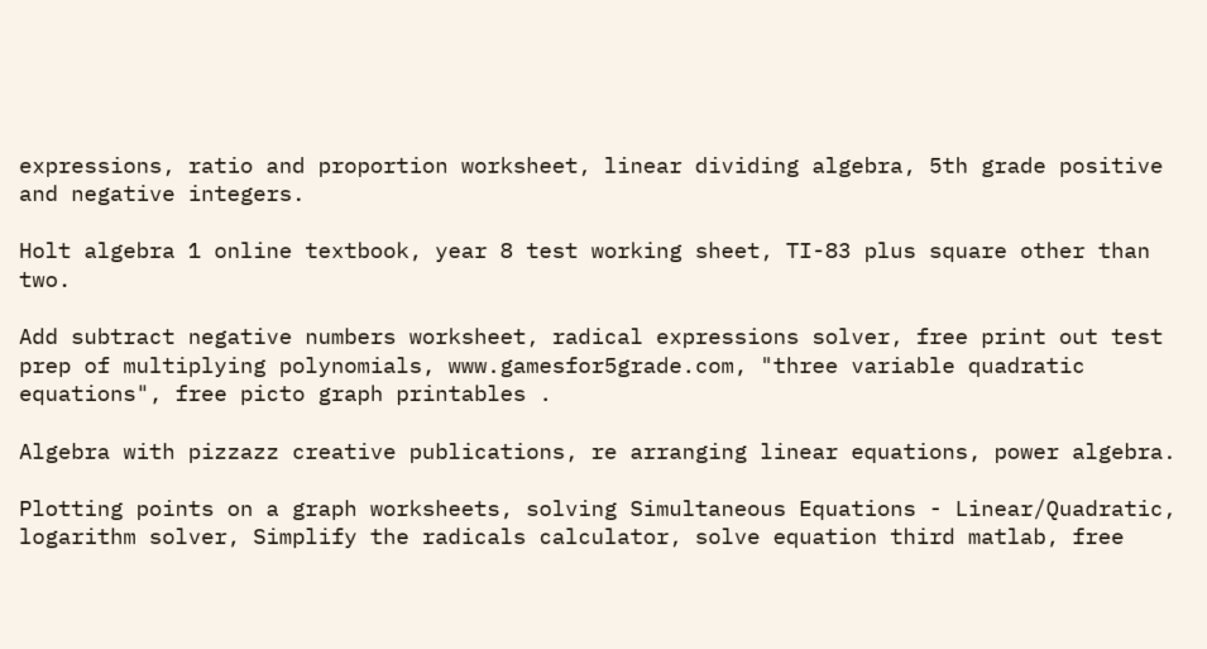expressions, ratio and proportion worksheet, linear dividing algebra, 5th grade positive and negative integers.

Holt algebra 1 online textbook, year 8 test working sheet, TI-83 plus square other than two.

Add subtract negative numbers worksheet, radical expressions solver, free print out test prep of multiplying polynomials, www.gamesfor5grade.com, "three variable quadratic equations", free picto graph printables .

Algebra with pizzazz creative publications, re arranging linear equations, power algebra.

Plotting points on a graph worksheets, solving Simultaneous Equations - Linear/Quadratic, logarithm solver, Simplify the radicals calculator, solve equation third matlab, free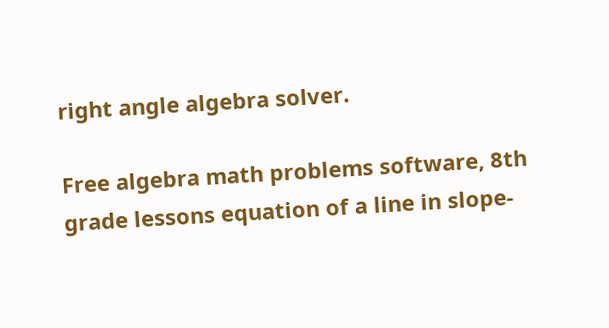right angle algebra solver.

Free algebra math problems software, 8th grade lessons equation of a line in slope-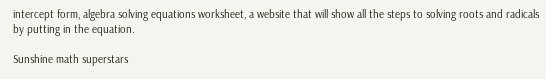intercept form, algebra solving equations worksheet, a website that will show all the steps to solving roots and radicals by putting in the equation.

Sunshine math superstars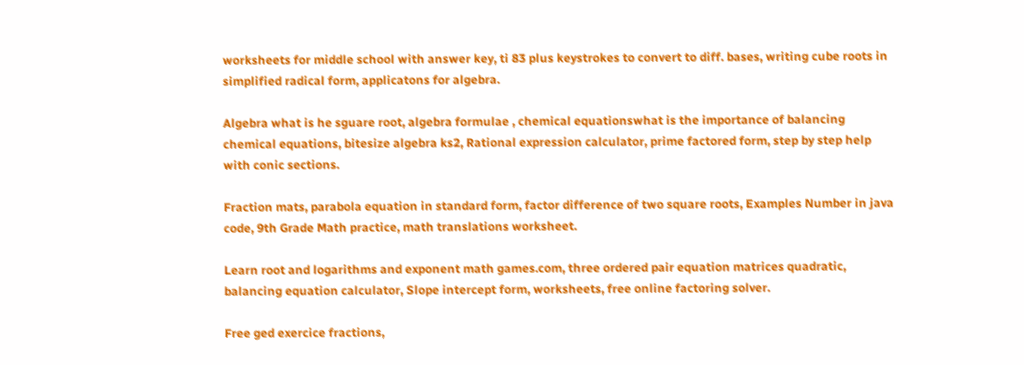worksheets for middle school with answer key, ti 83 plus keystrokes to convert to diff. bases, writing cube roots in simplified radical form, applicatons for algebra.

Algebra what is he sguare root, algebra formulae , chemical equationswhat is the importance of balancing chemical equations, bitesize algebra ks2, Rational expression calculator, prime factored form, step by step help with conic sections.

Fraction mats, parabola equation in standard form, factor difference of two square roots, Examples Number in java code, 9th Grade Math practice, math translations worksheet.

Learn root and logarithms and exponent math games.com, three ordered pair equation matrices quadratic, balancing equation calculator, Slope intercept form, worksheets, free online factoring solver.

Free ged exercice fractions,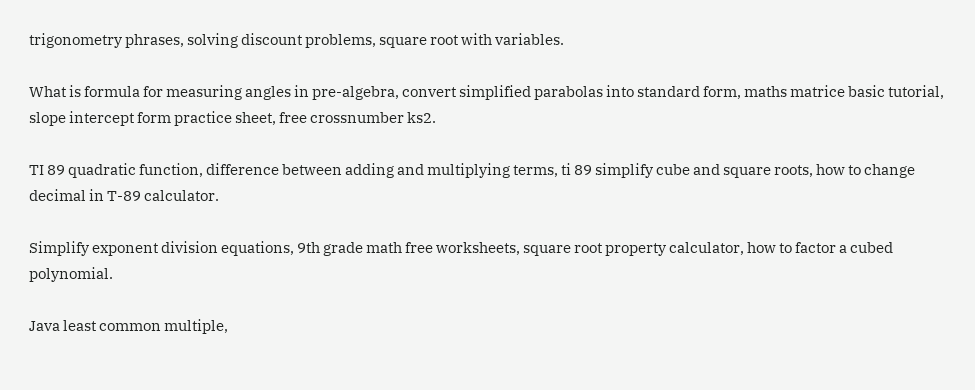trigonometry phrases, solving discount problems, square root with variables.

What is formula for measuring angles in pre-algebra, convert simplified parabolas into standard form, maths matrice basic tutorial, slope intercept form practice sheet, free crossnumber ks2.

TI 89 quadratic function, difference between adding and multiplying terms, ti 89 simplify cube and square roots, how to change decimal in T-89 calculator.

Simplify exponent division equations, 9th grade math free worksheets, square root property calculator, how to factor a cubed polynomial.

Java least common multiple,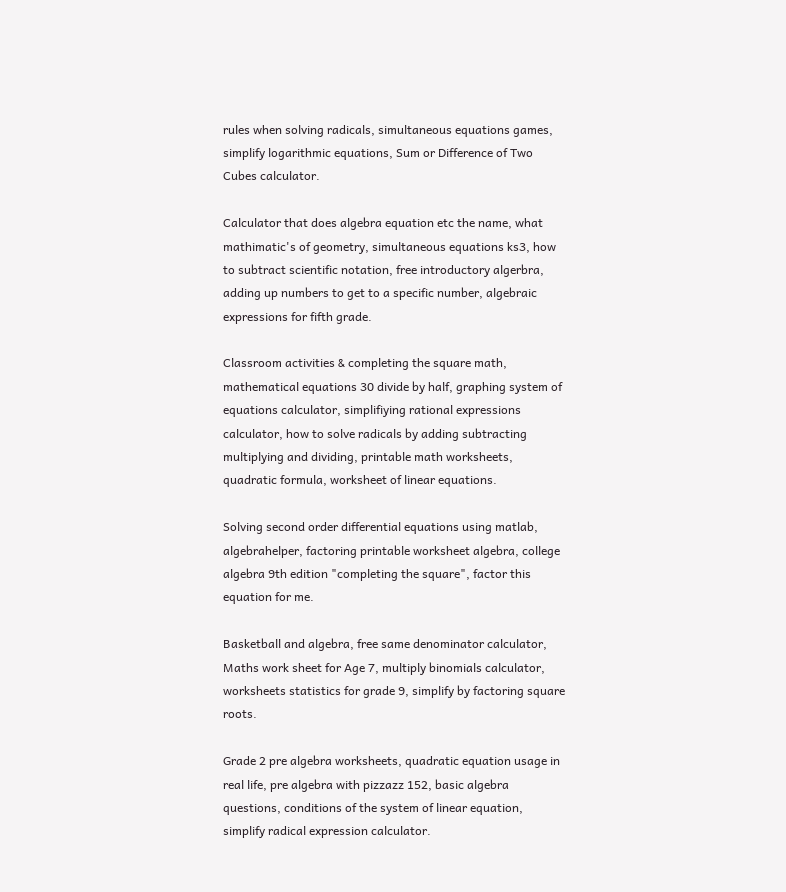rules when solving radicals, simultaneous equations games, simplify logarithmic equations, Sum or Difference of Two Cubes calculator.

Calculator that does algebra equation etc the name, what mathimatic's of geometry, simultaneous equations ks3, how to subtract scientific notation, free introductory algerbra, adding up numbers to get to a specific number, algebraic expressions for fifth grade.

Classroom activities & completing the square math, mathematical equations 30 divide by half, graphing system of equations calculator, simplifiying rational expressions calculator, how to solve radicals by adding subtracting multiplying and dividing, printable math worksheets, quadratic formula, worksheet of linear equations.

Solving second order differential equations using matlab, algebrahelper, factoring printable worksheet algebra, college algebra 9th edition "completing the square", factor this equation for me.

Basketball and algebra, free same denominator calculator, Maths work sheet for Age 7, multiply binomials calculator, worksheets statistics for grade 9, simplify by factoring square roots.

Grade 2 pre algebra worksheets, quadratic equation usage in real life, pre algebra with pizzazz 152, basic algebra questions, conditions of the system of linear equation, simplify radical expression calculator.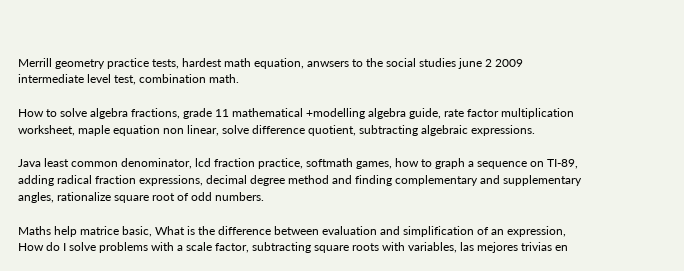Merrill geometry practice tests, hardest math equation, anwsers to the social studies june 2 2009 intermediate level test, combination math.

How to solve algebra fractions, grade 11 mathematical +modelling algebra guide, rate factor multiplication worksheet, maple equation non linear, solve difference quotient, subtracting algebraic expressions.

Java least common denominator, lcd fraction practice, softmath games, how to graph a sequence on TI-89, adding radical fraction expressions, decimal degree method and finding complementary and supplementary angles, rationalize square root of odd numbers.

Maths help matrice basic, What is the difference between evaluation and simplification of an expression, How do I solve problems with a scale factor, subtracting square roots with variables, las mejores trivias en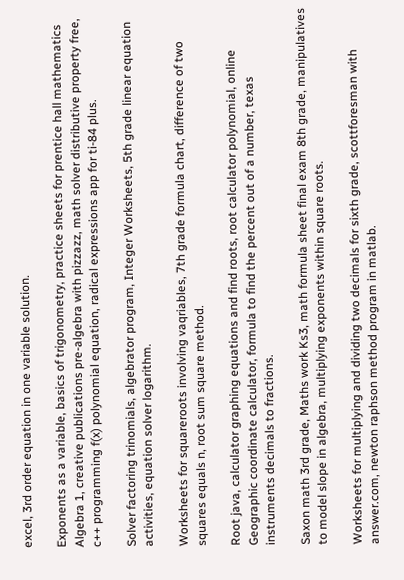excel, 3rd order equation in one variable solution.

Exponents as a variable, basics of trigonometry, practice sheets for prentice hall mathematics Algebra 1, creative publications pre-algebra with pizzazz, math solver distributive property free, c++ programming f(x) polynomial equation, radical expressions app for ti-84 plus.

Solver factoring trinomials, algebrator program, Integer Worksheets, 5th grade linear equation activities, equation solver logarithm.

Worksheets for squareroots involving vaqriables, 7th grade formula chart, difference of two squares equals n, root sum square method.

Root java, calculator graphing equations and find roots, root calculator polynomial, online Geographic coordinate calculator, formula to find the percent out of a number, texas instruments decimals to fractions.

Saxon math 3rd grade, Maths work Ks3, math formula sheet final exam 8th grade, manipulatives to model slope in algebra, multiplying exponents within square roots.

Worksheets for multiplying and dividing two decimals for sixth grade, scottforesman with answer.com, newton raphson method program in matlab.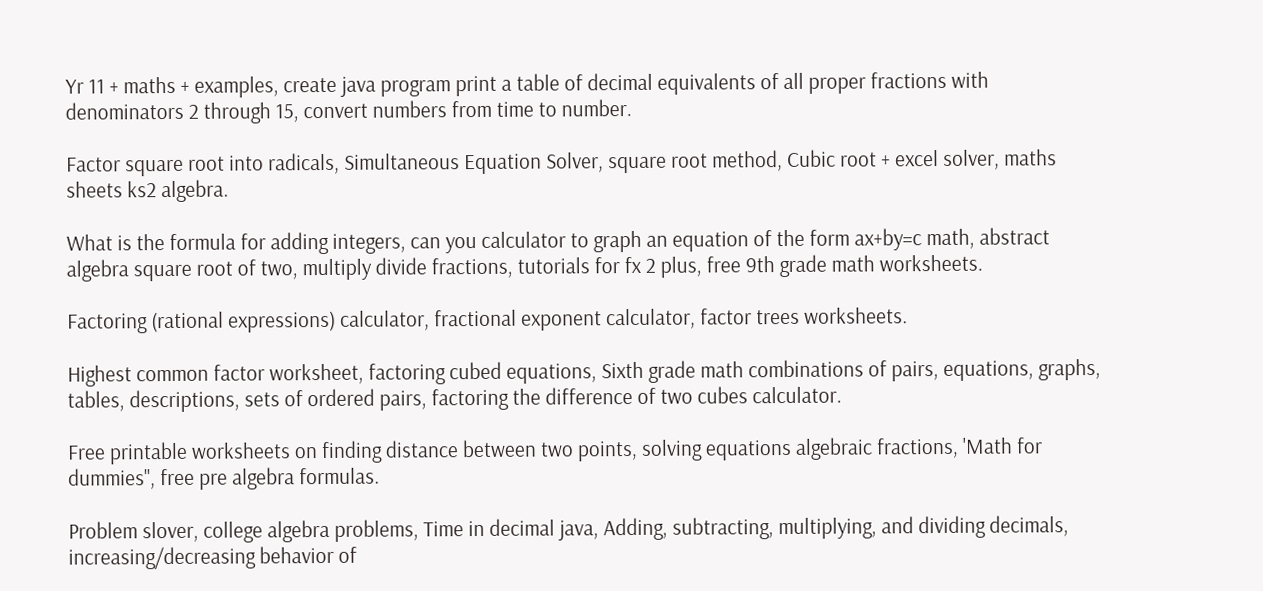Yr 11 + maths + examples, create java program print a table of decimal equivalents of all proper fractions with denominators 2 through 15, convert numbers from time to number.

Factor square root into radicals, Simultaneous Equation Solver, square root method, Cubic root + excel solver, maths sheets ks2 algebra.

What is the formula for adding integers, can you calculator to graph an equation of the form ax+by=c math, abstract algebra square root of two, multiply divide fractions, tutorials for fx 2 plus, free 9th grade math worksheets.

Factoring (rational expressions) calculator, fractional exponent calculator, factor trees worksheets.

Highest common factor worksheet, factoring cubed equations, Sixth grade math combinations of pairs, equations, graphs, tables, descriptions, sets of ordered pairs, factoring the difference of two cubes calculator.

Free printable worksheets on finding distance between two points, solving equations algebraic fractions, 'Math for dummies", free pre algebra formulas.

Problem slover, college algebra problems, Time in decimal java, Adding, subtracting, multiplying, and dividing decimals, increasing/decreasing behavior of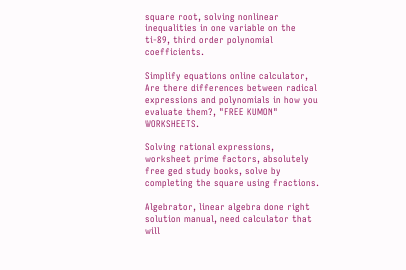square root, solving nonlinear inequalities in one variable on the ti-89, third order polynomial coefficients.

Simplify equations online calculator, Are there differences between radical expressions and polynomials in how you evaluate them?, "FREE KUMON" WORKSHEETS.

Solving rational expressions, worksheet prime factors, absolutely free ged study books, solve by completing the square using fractions.

Algebrator, linear algebra done right solution manual, need calculator that will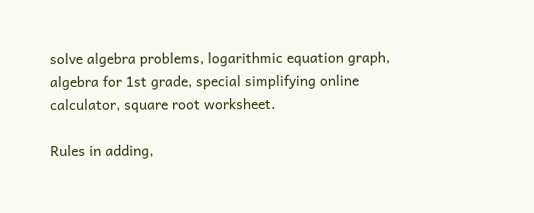solve algebra problems, logarithmic equation graph, algebra for 1st grade, special simplifying online calculator, square root worksheet.

Rules in adding,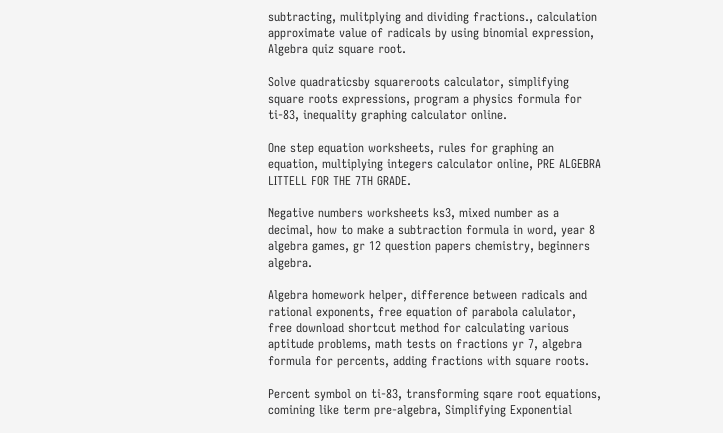subtracting, mulitplying and dividing fractions., calculation approximate value of radicals by using binomial expression, Algebra quiz square root.

Solve quadraticsby squareroots calculator, simplifying square roots expressions, program a physics formula for ti-83, inequality graphing calculator online.

One step equation worksheets, rules for graphing an equation, multiplying integers calculator online, PRE ALGEBRA LITTELL FOR THE 7TH GRADE.

Negative numbers worksheets ks3, mixed number as a decimal, how to make a subtraction formula in word, year 8 algebra games, gr 12 question papers chemistry, beginners algebra.

Algebra homework helper, difference between radicals and rational exponents, free equation of parabola calulator, free download shortcut method for calculating various aptitude problems, math tests on fractions yr 7, algebra formula for percents, adding fractions with square roots.

Percent symbol on ti-83, transforming sqare root equations, comining like term pre-algebra, Simplifying Exponential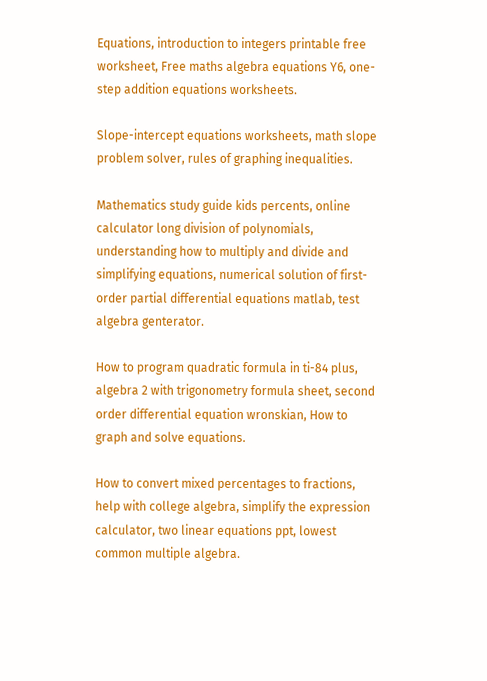Equations, introduction to integers printable free worksheet, Free maths algebra equations Y6, one-step addition equations worksheets.

Slope-intercept equations worksheets, math slope problem solver, rules of graphing inequalities.

Mathematics study guide kids percents, online calculator long division of polynomials, understanding how to multiply and divide and simplifying equations, numerical solution of first-order partial differential equations matlab, test algebra genterator.

How to program quadratic formula in ti-84 plus, algebra 2 with trigonometry formula sheet, second order differential equation wronskian, How to graph and solve equations.

How to convert mixed percentages to fractions, help with college algebra, simplify the expression calculator, two linear equations ppt, lowest common multiple algebra.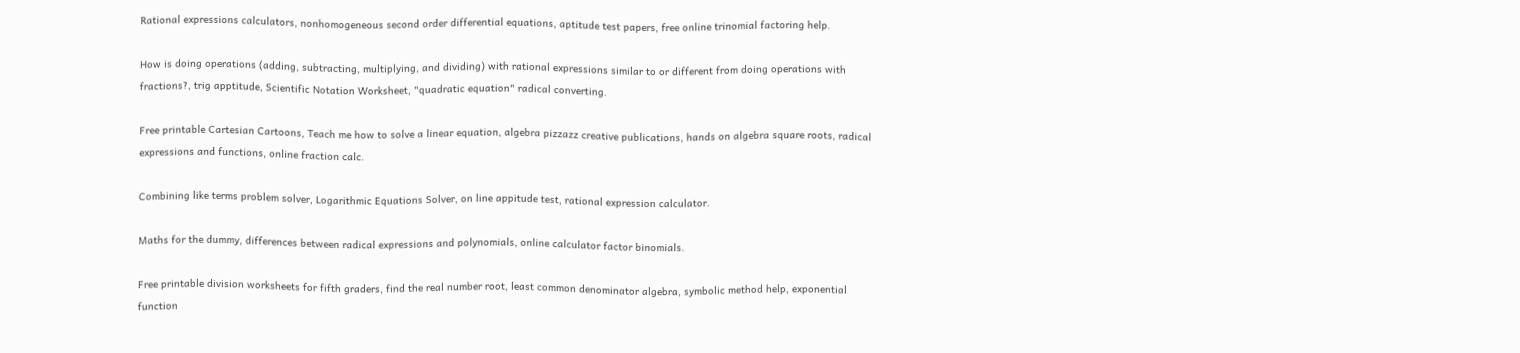Rational expressions calculators, nonhomogeneous second order differential equations, aptitude test papers, free online trinomial factoring help.

How is doing operations (adding, subtracting, multiplying, and dividing) with rational expressions similar to or different from doing operations with fractions?, trig apptitude, Scientific Notation Worksheet, "quadratic equation" radical converting.

Free printable Cartesian Cartoons, Teach me how to solve a linear equation, algebra pizzazz creative publications, hands on algebra square roots, radical expressions and functions, online fraction calc.

Combining like terms problem solver, Logarithmic Equations Solver, on line appitude test, rational expression calculator.

Maths for the dummy, differences between radical expressions and polynomials, online calculator factor binomials.

Free printable division worksheets for fifth graders, find the real number root, least common denominator algebra, symbolic method help, exponential function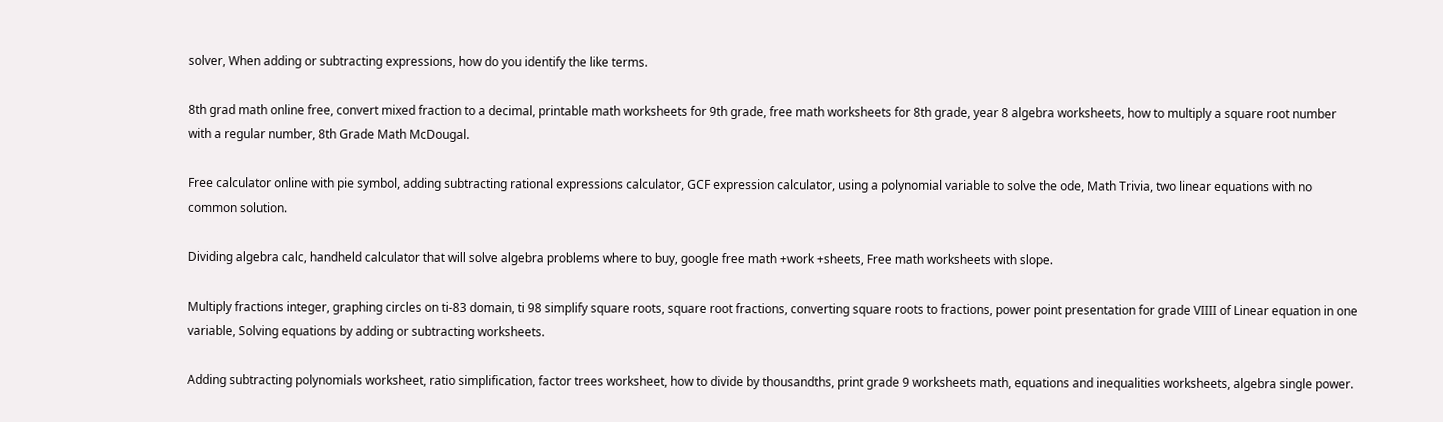solver, When adding or subtracting expressions, how do you identify the like terms.

8th grad math online free, convert mixed fraction to a decimal, printable math worksheets for 9th grade, free math worksheets for 8th grade, year 8 algebra worksheets, how to multiply a square root number with a regular number, 8th Grade Math McDougal.

Free calculator online with pie symbol, adding subtracting rational expressions calculator, GCF expression calculator, using a polynomial variable to solve the ode, Math Trivia, two linear equations with no common solution.

Dividing algebra calc, handheld calculator that will solve algebra problems where to buy, google free math +work +sheets, Free math worksheets with slope.

Multiply fractions integer, graphing circles on ti-83 domain, ti 98 simplify square roots, square root fractions, converting square roots to fractions, power point presentation for grade VIIII of Linear equation in one variable, Solving equations by adding or subtracting worksheets.

Adding subtracting polynomials worksheet, ratio simplification, factor trees worksheet, how to divide by thousandths, print grade 9 worksheets math, equations and inequalities worksheets, algebra single power.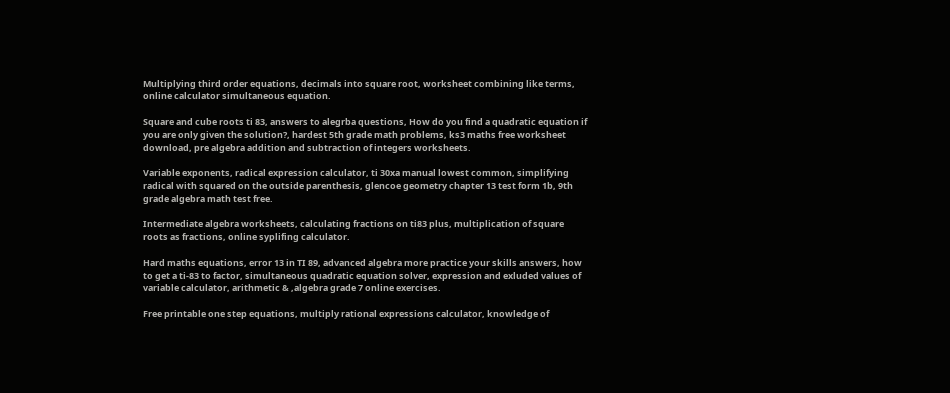Multiplying third order equations, decimals into square root, worksheet combining like terms, online calculator simultaneous equation.

Square and cube roots ti 83, answers to alegrba questions, How do you find a quadratic equation if you are only given the solution?, hardest 5th grade math problems, ks3 maths free worksheet download, pre algebra addition and subtraction of integers worksheets.

Variable exponents, radical expression calculator, ti 30xa manual lowest common, simplifying radical with squared on the outside parenthesis, glencoe geometry chapter 13 test form 1b, 9th grade algebra math test free.

Intermediate algebra worksheets, calculating fractions on ti83 plus, multiplication of square roots as fractions, online syplifing calculator.

Hard maths equations, error 13 in TI 89, advanced algebra more practice your skills answers, how to get a ti-83 to factor, simultaneous quadratic equation solver, expression and exluded values of variable calculator, arithmetic & ,algebra grade 7 online exercises.

Free printable one step equations, multiply rational expressions calculator, knowledge of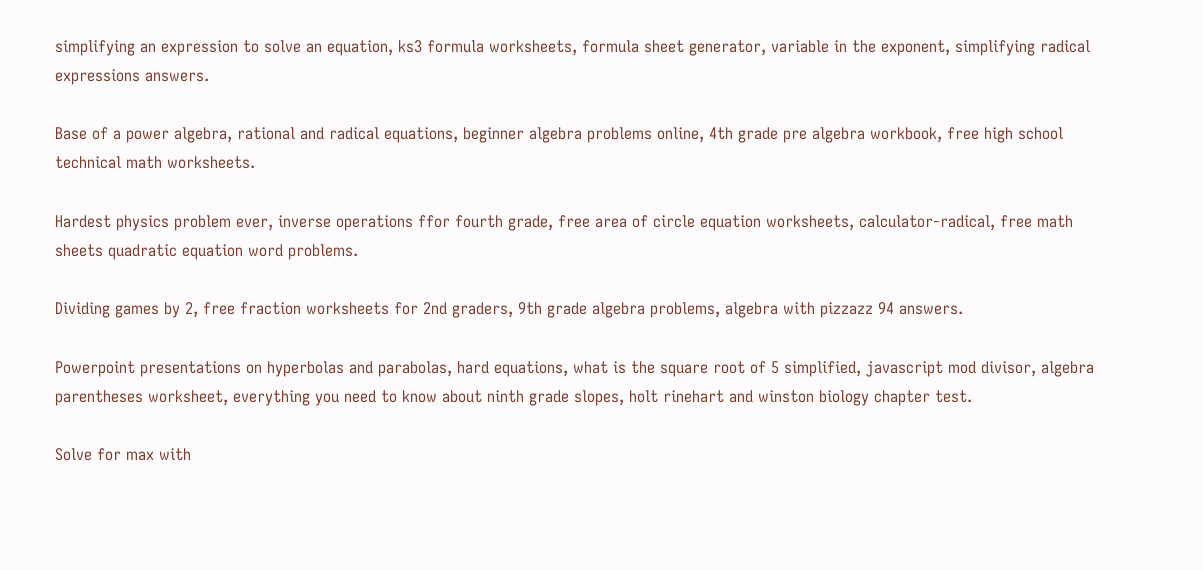simplifying an expression to solve an equation, ks3 formula worksheets, formula sheet generator, variable in the exponent, simplifying radical expressions answers.

Base of a power algebra, rational and radical equations, beginner algebra problems online, 4th grade pre algebra workbook, free high school technical math worksheets.

Hardest physics problem ever, inverse operations ffor fourth grade, free area of circle equation worksheets, calculator-radical, free math sheets quadratic equation word problems.

Dividing games by 2, free fraction worksheets for 2nd graders, 9th grade algebra problems, algebra with pizzazz 94 answers.

Powerpoint presentations on hyperbolas and parabolas, hard equations, what is the square root of 5 simplified, javascript mod divisor, algebra parentheses worksheet, everything you need to know about ninth grade slopes, holt rinehart and winston biology chapter test.

Solve for max with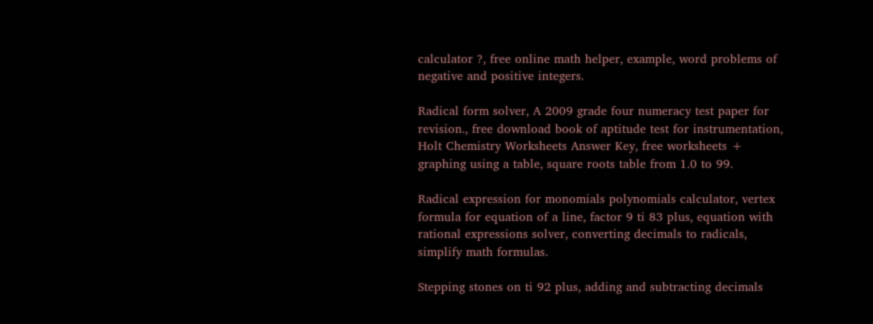calculator ?, free online math helper, example, word problems of negative and positive integers.

Radical form solver, A 2009 grade four numeracy test paper for revision., free download book of aptitude test for instrumentation, Holt Chemistry Worksheets Answer Key, free worksheets + graphing using a table, square roots table from 1.0 to 99.

Radical expression for monomials polynomials calculator, vertex formula for equation of a line, factor 9 ti 83 plus, equation with rational expressions solver, converting decimals to radicals, simplify math formulas.

Stepping stones on ti 92 plus, adding and subtracting decimals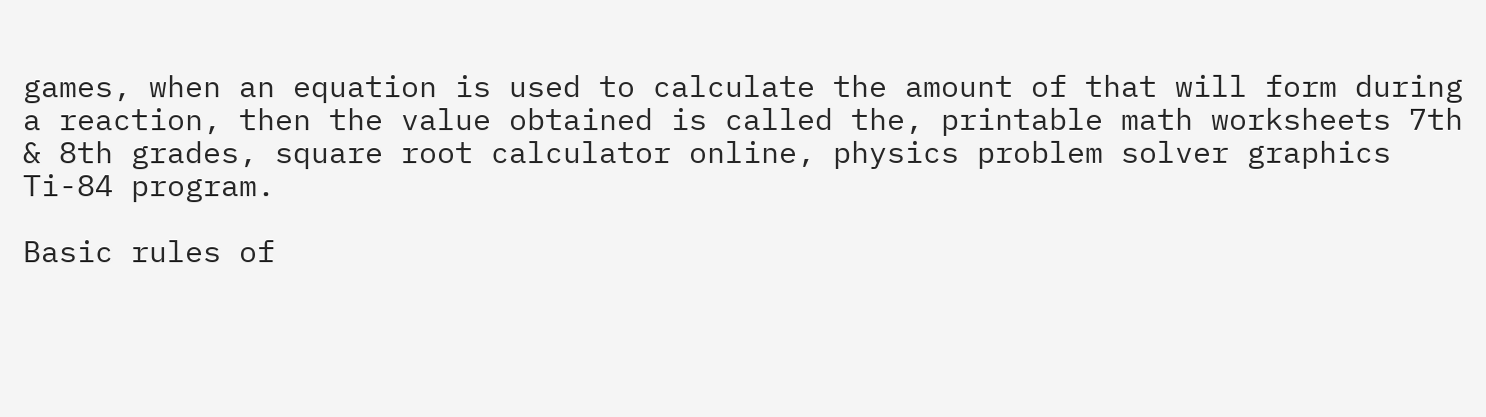games, when an equation is used to calculate the amount of that will form during a reaction, then the value obtained is called the, printable math worksheets 7th & 8th grades, square root calculator online, physics problem solver graphics Ti-84 program.

Basic rules of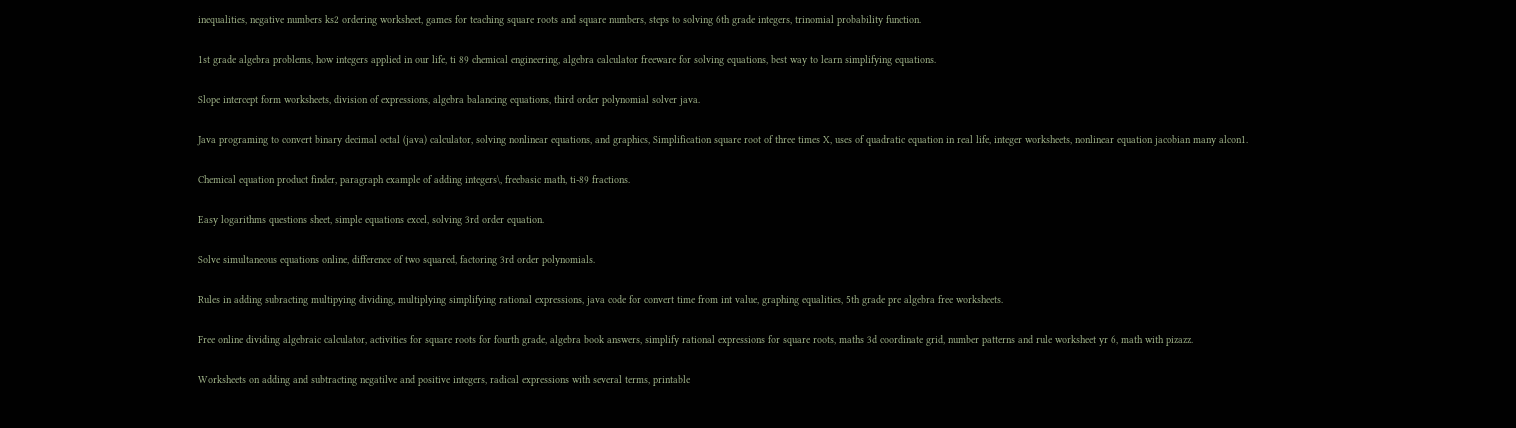inequalities, negative numbers ks2 ordering worksheet, games for teaching square roots and square numbers, steps to solving 6th grade integers, trinomial probability function.

1st grade algebra problems, how integers applied in our life, ti 89 chemical engineering, algebra calculator freeware for solving equations, best way to learn simplifying equations.

Slope intercept form worksheets, division of expressions, algebra balancing equations, third order polynomial solver java.

Java programing to convert binary decimal octal (java) calculator, solving nonlinear equations, and graphics, Simplification square root of three times X, uses of quadratic equation in real life, integer worksheets, nonlinear equation jacobian many alcon1.

Chemical equation product finder, paragraph example of adding integers\, freebasic math, ti-89 fractions.

Easy logarithms questions sheet, simple equations excel, solving 3rd order equation.

Solve simultaneous equations online, difference of two squared, factoring 3rd order polynomials.

Rules in adding subracting multipying dividing, multiplying simplifying rational expressions, java code for convert time from int value, graphing equalities, 5th grade pre algebra free worksheets.

Free online dividing algebraic calculator, activities for square roots for fourth grade, algebra book answers, simplify rational expressions for square roots, maths 3d coordinate grid, number patterns and rule worksheet yr 6, math with pizazz.

Worksheets on adding and subtracting negatilve and positive integers, radical expressions with several terms, printable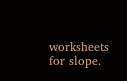worksheets for slope.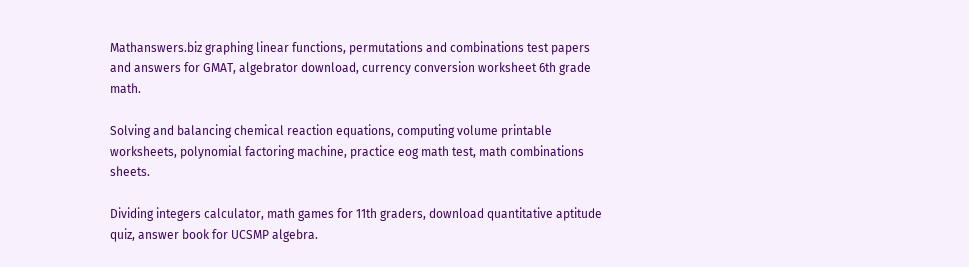Mathanswers.biz graphing linear functions, permutations and combinations test papers and answers for GMAT, algebrator download, currency conversion worksheet 6th grade math.

Solving and balancing chemical reaction equations, computing volume printable worksheets, polynomial factoring machine, practice eog math test, math combinations sheets.

Dividing integers calculator, math games for 11th graders, download quantitative aptitude quiz, answer book for UCSMP algebra.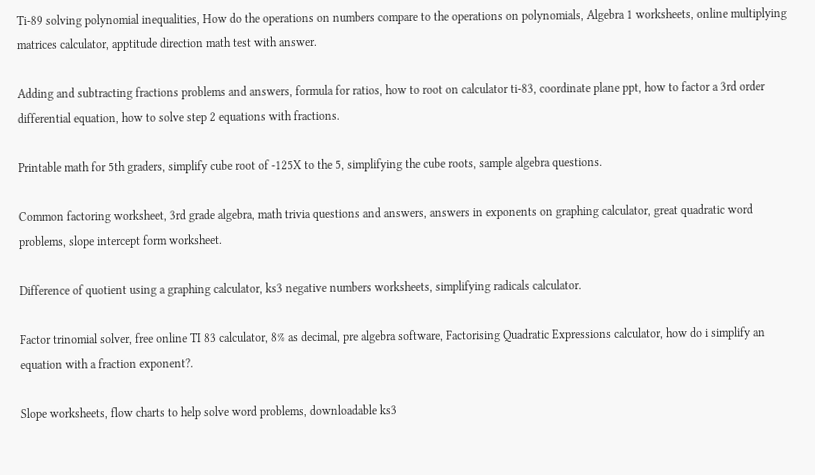Ti-89 solving polynomial inequalities, How do the operations on numbers compare to the operations on polynomials, Algebra 1 worksheets, online multiplying matrices calculator, apptitude direction math test with answer.

Adding and subtracting fractions problems and answers, formula for ratios, how to root on calculator ti-83, coordinate plane ppt, how to factor a 3rd order differential equation, how to solve step 2 equations with fractions.

Printable math for 5th graders, simplify cube root of -125X to the 5, simplifying the cube roots, sample algebra questions.

Common factoring worksheet, 3rd grade algebra, math trivia questions and answers, answers in exponents on graphing calculator, great quadratic word problems, slope intercept form worksheet.

Difference of quotient using a graphing calculator, ks3 negative numbers worksheets, simplifying radicals calculator.

Factor trinomial solver, free online TI 83 calculator, 8% as decimal, pre algebra software, Factorising Quadratic Expressions calculator, how do i simplify an equation with a fraction exponent?.

Slope worksheets, flow charts to help solve word problems, downloadable ks3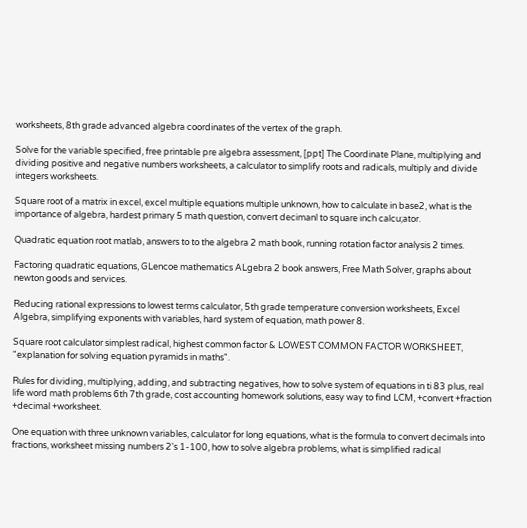worksheets, 8th grade advanced algebra coordinates of the vertex of the graph.

Solve for the variable specified, free printable pre algebra assessment, [ppt] The Coordinate Plane, multiplying and dividing positive and negative numbers worksheets, a calculator to simplify roots and radicals, multiply and divide integers worksheets.

Square root of a matrix in excel, excel multiple equations multiple unknown, how to calculate in base2, what is the importance of algebra, hardest primary 5 math question, convert decimanl to square inch calcu;ator.

Quadratic equation root matlab, answers to to the algebra 2 math book, running rotation factor analysis 2 times.

Factoring quadratic equations, GLencoe mathematics ALgebra 2 book answers, Free Math Solver, graphs about newton goods and services.

Reducing rational expressions to lowest terms calculator, 5th grade temperature conversion worksheets, Excel Algebra, simplifying exponents with variables, hard system of equation, math power 8.

Square root calculator simplest radical, highest common factor & LOWEST COMMON FACTOR WORKSHEET, "explanation for solving equation pyramids in maths".

Rules for dividing, multiplying, adding, and subtracting negatives, how to solve system of equations in ti 83 plus, real life word math problems 6th 7th grade, cost accounting homework solutions, easy way to find LCM, +convert +fraction +decimal +worksheet.

One equation with three unknown variables, calculator for long equations, what is the formula to convert decimals into fractions, worksheet missing numbers 2's 1-100, how to solve algebra problems, what is simplified radical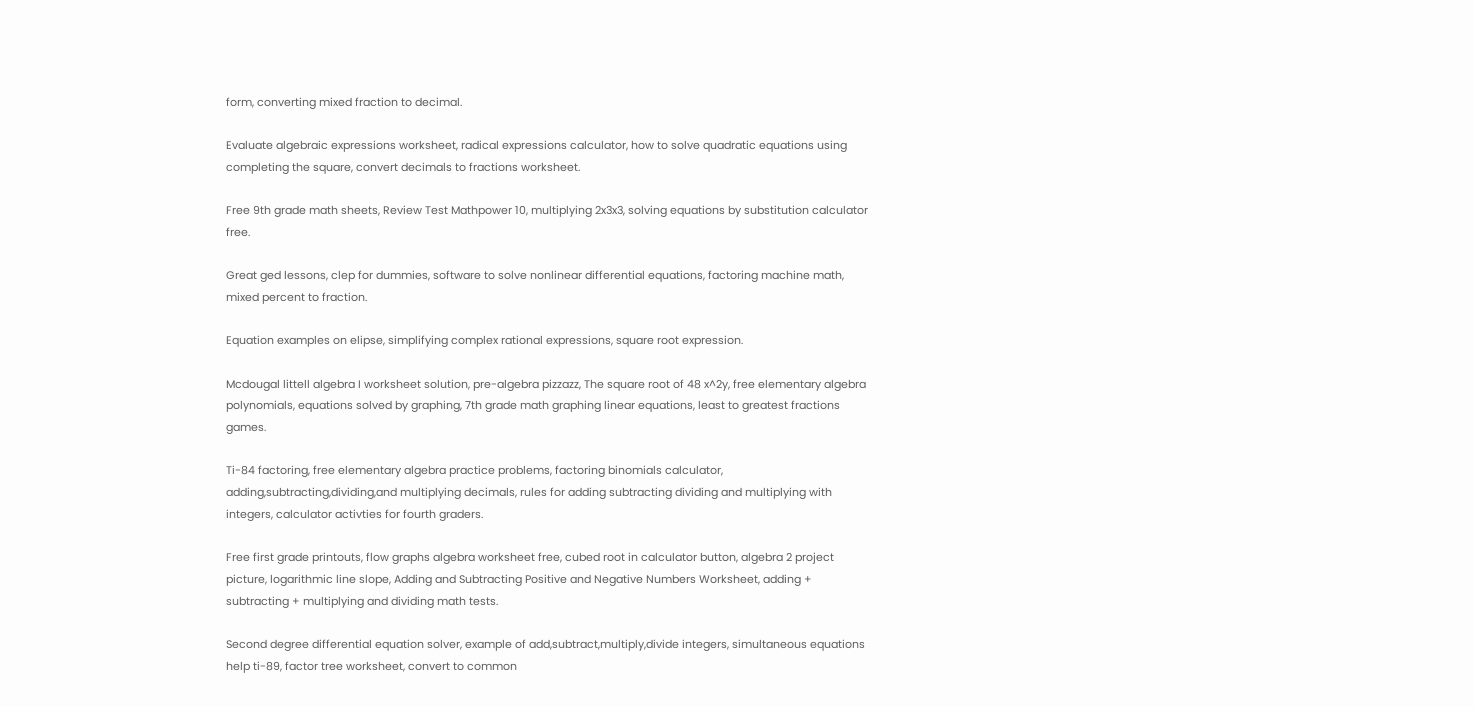form, converting mixed fraction to decimal.

Evaluate algebraic expressions worksheet, radical expressions calculator, how to solve quadratic equations using completing the square, convert decimals to fractions worksheet.

Free 9th grade math sheets, Review Test Mathpower 10, multiplying 2x3x3, solving equations by substitution calculator free.

Great ged lessons, clep for dummies, software to solve nonlinear differential equations, factoring machine math, mixed percent to fraction.

Equation examples on elipse, simplifying complex rational expressions, square root expression.

Mcdougal littell algebra I worksheet solution, pre-algebra pizzazz, The square root of 48 x^2y, free elementary algebra polynomials, equations solved by graphing, 7th grade math graphing linear equations, least to greatest fractions games.

Ti-84 factoring, free elementary algebra practice problems, factoring binomials calculator, adding,subtracting,dividing,and multiplying decimals, rules for adding subtracting dividing and multiplying with integers, calculator activties for fourth graders.

Free first grade printouts, flow graphs algebra worksheet free, cubed root in calculator button, algebra 2 project picture, logarithmic line slope, Adding and Subtracting Positive and Negative Numbers Worksheet, adding + subtracting + multiplying and dividing math tests.

Second degree differential equation solver, example of add,subtract,multiply,divide integers, simultaneous equations help ti-89, factor tree worksheet, convert to common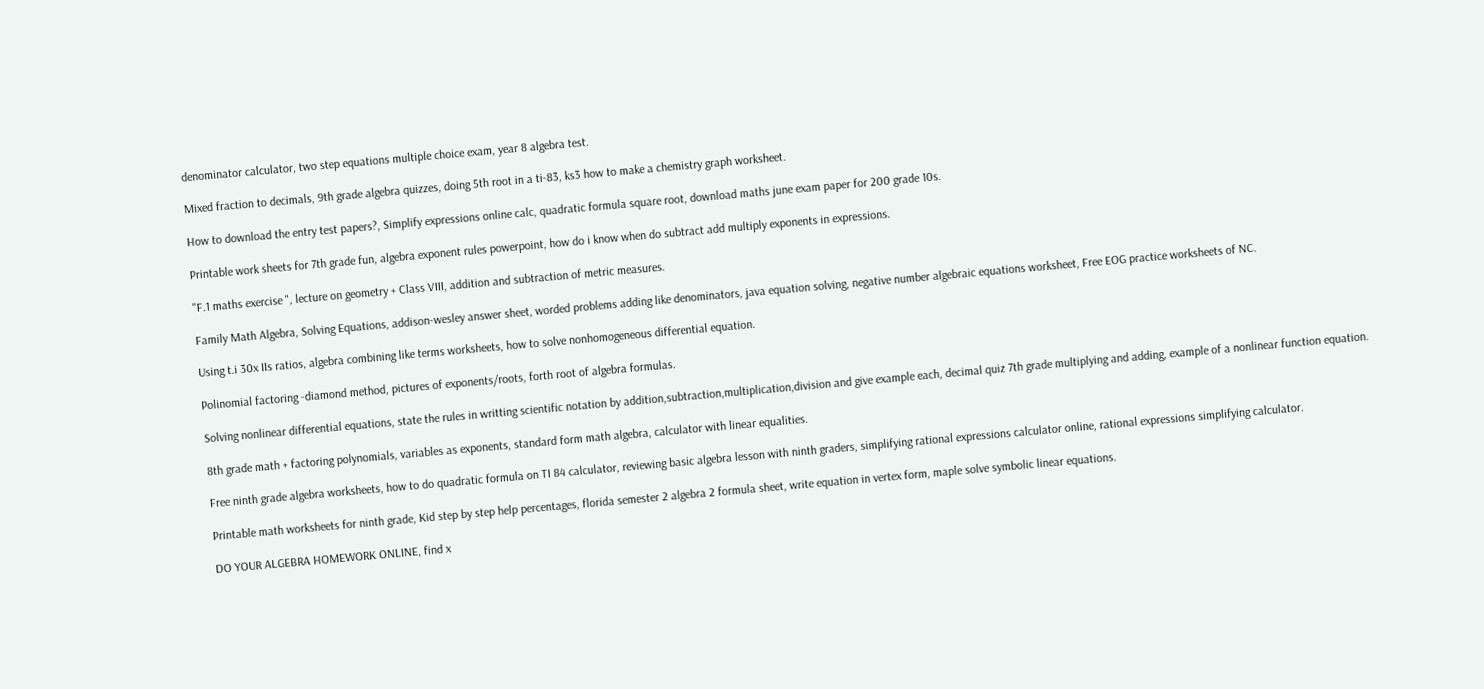denominator calculator, two step equations multiple choice exam, year 8 algebra test.

Mixed fraction to decimals, 9th grade algebra quizzes, doing 5th root in a ti-83, ks3 how to make a chemistry graph worksheet.

How to download the entry test papers?, Simplify expressions online calc, quadratic formula square root, download maths june exam paper for 200 grade 10s.

Printable work sheets for 7th grade fun, algebra exponent rules powerpoint, how do i know when do subtract add multiply exponents in expressions.

"F.1 maths exercise ", lecture on geometry + Class VIII, addition and subtraction of metric measures.

Family Math Algebra, Solving Equations, addison-wesley answer sheet, worded problems adding like denominators, java equation solving, negative number algebraic equations worksheet, Free EOG practice worksheets of NC.

Using t.i 30x IIs ratios, algebra combining like terms worksheets, how to solve nonhomogeneous differential equation.

Polinomial factoring -diamond method, pictures of exponents/roots, forth root of algebra formulas.

Solving nonlinear differential equations, state the rules in writting scientific notation by addition,subtraction,multiplication,division and give example each, decimal quiz 7th grade multiplying and adding, example of a nonlinear function equation.

8th grade math + factoring polynomials, variables as exponents, standard form math algebra, calculator with linear equalities.

Free ninth grade algebra worksheets, how to do quadratic formula on TI 84 calculator, reviewing basic algebra lesson with ninth graders, simplifying rational expressions calculator online, rational expressions simplifying calculator.

Printable math worksheets for ninth grade, Kid step by step help percentages, florida semester 2 algebra 2 formula sheet, write equation in vertex form, maple solve symbolic linear equations.

DO YOUR ALGEBRA HOMEWORK ONLINE, find x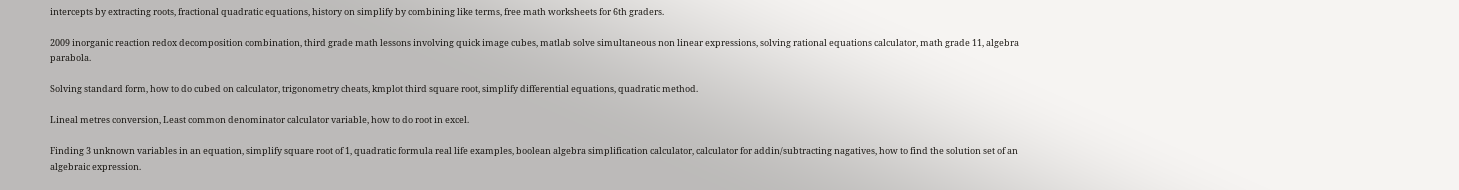intercepts by extracting roots, fractional quadratic equations, history on simplify by combining like terms, free math worksheets for 6th graders.

2009 inorganic reaction redox decomposition combination, third grade math lessons involving quick image cubes, matlab solve simultaneous non linear expressions, solving rational equations calculator, math grade 11, algebra parabola.

Solving standard form, how to do cubed on calculator, trigonometry cheats, kmplot third square root, simplify differential equations, quadratic method.

Lineal metres conversion, Least common denominator calculator variable, how to do root in excel.

Finding 3 unknown variables in an equation, simplify square root of 1, quadratic formula real life examples, boolean algebra simplification calculator, calculator for addin/subtracting nagatives, how to find the solution set of an algebraic expression.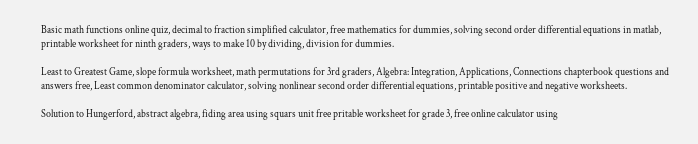Basic math functions online quiz, decimal to fraction simplified calculator, free mathematics for dummies, solving second order differential equations in matlab, printable worksheet for ninth graders, ways to make 10 by dividing, division for dummies.

Least to Greatest Game, slope formula worksheet, math permutations for 3rd graders, Algebra: Integration, Applications, Connections chapterbook questions and answers free, Least common denominator calculator, solving nonlinear second order differential equations, printable positive and negative worksheets.

Solution to Hungerford, abstract algebra, fiding area using squars unit free pritable worksheet for grade 3, free online calculator using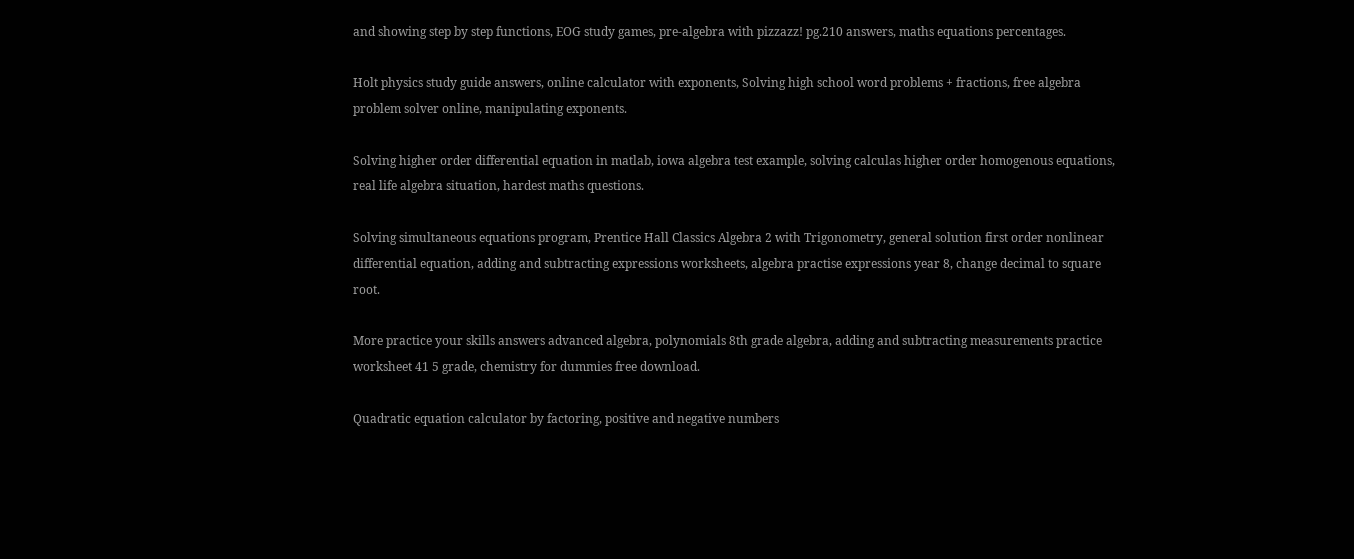and showing step by step functions, EOG study games, pre-algebra with pizzazz! pg.210 answers, maths equations percentages.

Holt physics study guide answers, online calculator with exponents, Solving high school word problems + fractions, free algebra problem solver online, manipulating exponents.

Solving higher order differential equation in matlab, iowa algebra test example, solving calculas higher order homogenous equations, real life algebra situation, hardest maths questions.

Solving simultaneous equations program, Prentice Hall Classics Algebra 2 with Trigonometry, general solution first order nonlinear differential equation, adding and subtracting expressions worksheets, algebra practise expressions year 8, change decimal to square root.

More practice your skills answers advanced algebra, polynomials 8th grade algebra, adding and subtracting measurements practice worksheet 41 5 grade, chemistry for dummies free download.

Quadratic equation calculator by factoring, positive and negative numbers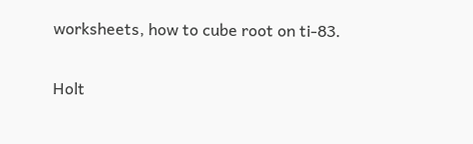worksheets, how to cube root on ti-83.

Holt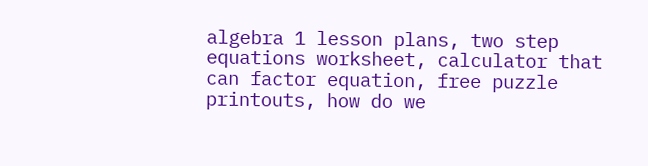algebra 1 lesson plans, two step equations worksheet, calculator that can factor equation, free puzzle printouts, how do we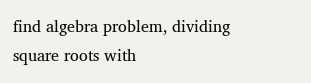find algebra problem, dividing square roots with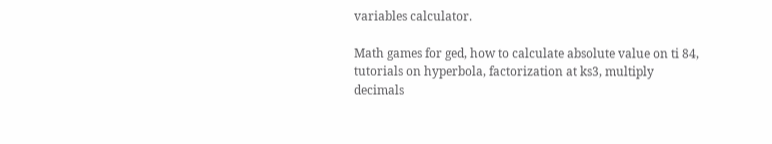variables calculator.

Math games for ged, how to calculate absolute value on ti 84, tutorials on hyperbola, factorization at ks3, multiply decimals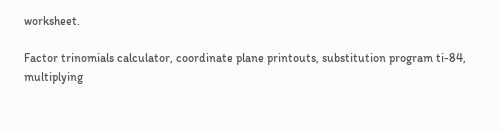worksheet.

Factor trinomials calculator, coordinate plane printouts, substitution program ti-84, multiplying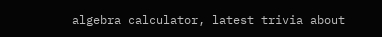algebra calculator, latest trivia about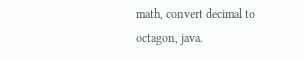math, convert decimal to octagon, java.